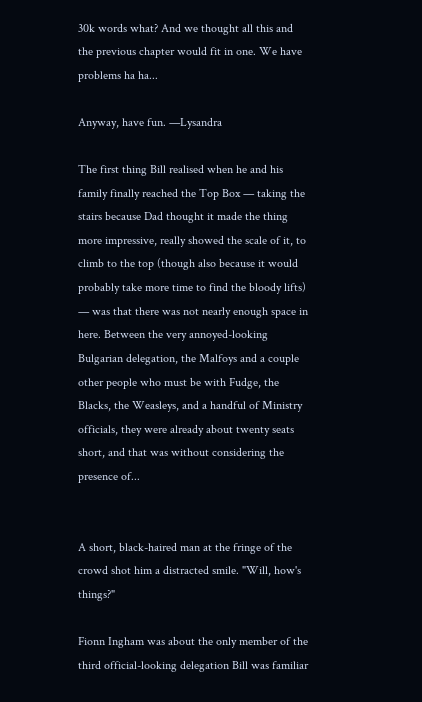30k words what? And we thought all this and the previous chapter would fit in one. We have problems ha ha...

Anyway, have fun. —Lysandra

The first thing Bill realised when he and his family finally reached the Top Box — taking the stairs because Dad thought it made the thing more impressive, really showed the scale of it, to climb to the top (though also because it would probably take more time to find the bloody lifts) — was that there was not nearly enough space in here. Between the very annoyed-looking Bulgarian delegation, the Malfoys and a couple other people who must be with Fudge, the Blacks, the Weasleys, and a handful of Ministry officials, they were already about twenty seats short, and that was without considering the presence of...


A short, black-haired man at the fringe of the crowd shot him a distracted smile. "Will, how's things?"

Fionn Ingham was about the only member of the third official-looking delegation Bill was familiar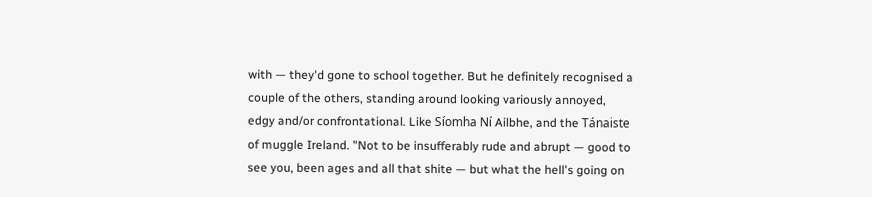with — they'd gone to school together. But he definitely recognised a couple of the others, standing around looking variously annoyed, edgy and/or confrontational. Like Síomha Ní Ailbhe, and the Tánaiste of muggle Ireland. "Not to be insufferably rude and abrupt — good to see you, been ages and all that shite — but what the hell's going on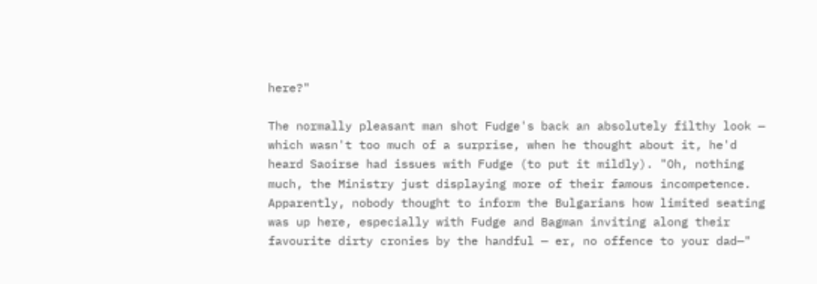here?"

The normally pleasant man shot Fudge's back an absolutely filthy look — which wasn't too much of a surprise, when he thought about it, he'd heard Saoirse had issues with Fudge (to put it mildly). "Oh, nothing much, the Ministry just displaying more of their famous incompetence. Apparently, nobody thought to inform the Bulgarians how limited seating was up here, especially with Fudge and Bagman inviting along their favourite dirty cronies by the handful — er, no offence to your dad—"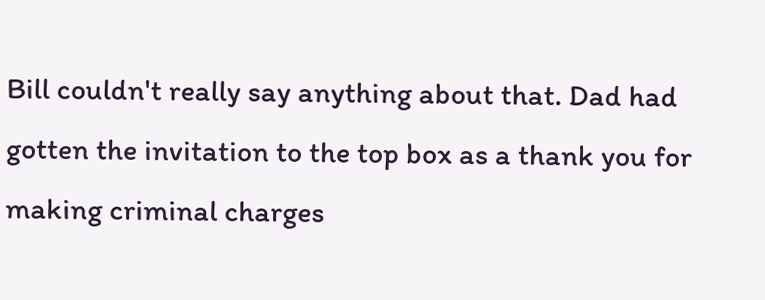Bill couldn't really say anything about that. Dad had gotten the invitation to the top box as a thank you for making criminal charges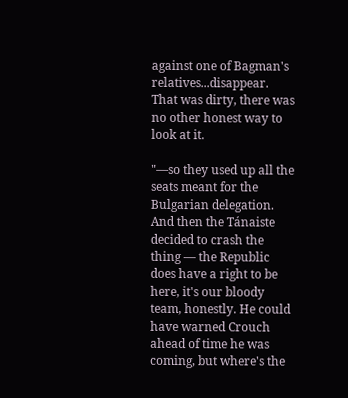against one of Bagman's relatives...disappear. That was dirty, there was no other honest way to look at it.

"—so they used up all the seats meant for the Bulgarian delegation. And then the Tánaiste decided to crash the thing — the Republic does have a right to be here, it's our bloody team, honestly. He could have warned Crouch ahead of time he was coming, but where's the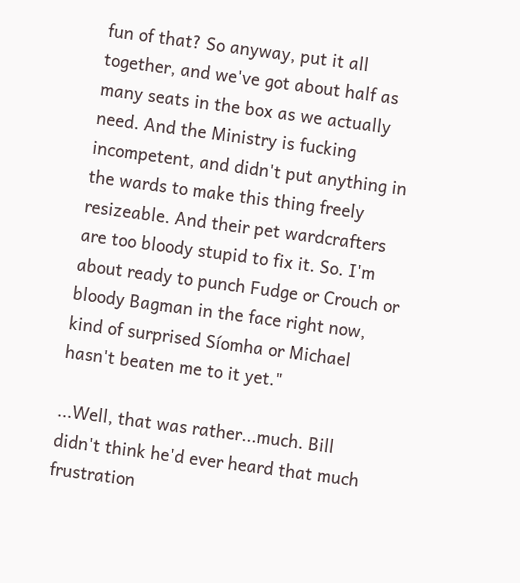fun of that? So anyway, put it all together, and we've got about half as many seats in the box as we actually need. And the Ministry is fucking incompetent, and didn't put anything in the wards to make this thing freely resizeable. And their pet wardcrafters are too bloody stupid to fix it. So. I'm about ready to punch Fudge or Crouch or bloody Bagman in the face right now, kind of surprised Síomha or Michael hasn't beaten me to it yet."

...Well, that was rather...much. Bill didn't think he'd ever heard that much frustration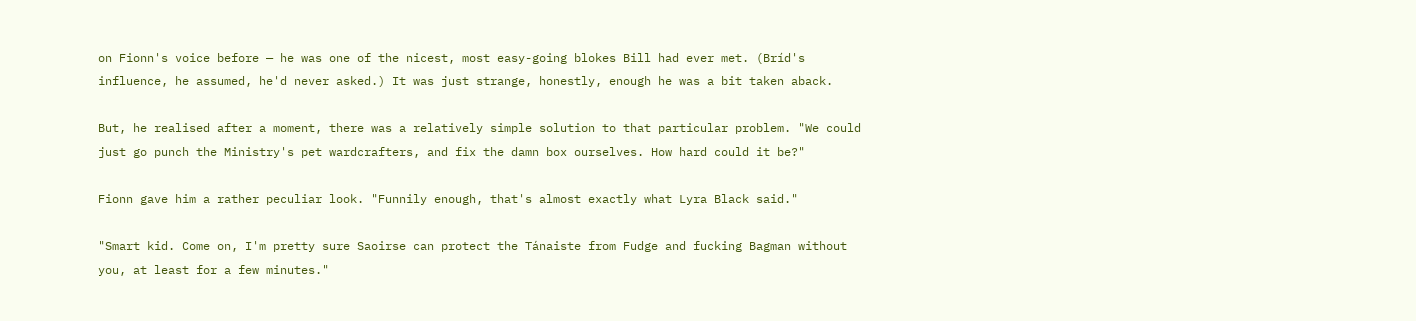on Fionn's voice before — he was one of the nicest, most easy-going blokes Bill had ever met. (Bríd's influence, he assumed, he'd never asked.) It was just strange, honestly, enough he was a bit taken aback.

But, he realised after a moment, there was a relatively simple solution to that particular problem. "We could just go punch the Ministry's pet wardcrafters, and fix the damn box ourselves. How hard could it be?"

Fionn gave him a rather peculiar look. "Funnily enough, that's almost exactly what Lyra Black said."

"Smart kid. Come on, I'm pretty sure Saoirse can protect the Tánaiste from Fudge and fucking Bagman without you, at least for a few minutes."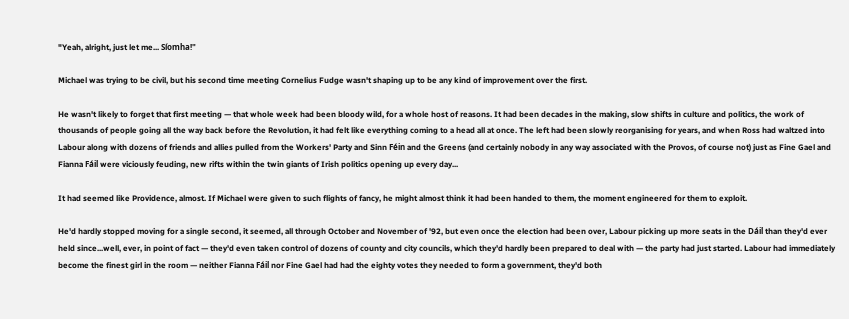"Yeah, alright, just let me... Síomha!"

Michael was trying to be civil, but his second time meeting Cornelius Fudge wasn't shaping up to be any kind of improvement over the first.

He wasn't likely to forget that first meeting — that whole week had been bloody wild, for a whole host of reasons. It had been decades in the making, slow shifts in culture and politics, the work of thousands of people going all the way back before the Revolution, it had felt like everything coming to a head all at once. The left had been slowly reorganising for years, and when Ross had waltzed into Labour along with dozens of friends and allies pulled from the Workers' Party and Sinn Féin and the Greens (and certainly nobody in any way associated with the Provos, of course not) just as Fine Gael and Fianna Fáil were viciously feuding, new rifts within the twin giants of Irish politics opening up every day...

It had seemed like Providence, almost. If Michael were given to such flights of fancy, he might almost think it had been handed to them, the moment engineered for them to exploit.

He'd hardly stopped moving for a single second, it seemed, all through October and November of '92, but even once the election had been over, Labour picking up more seats in the Dáil than they'd ever held since...well, ever, in point of fact — they'd even taken control of dozens of county and city councils, which they'd hardly been prepared to deal with — the party had just started. Labour had immediately become the finest girl in the room — neither Fianna Fáil nor Fine Gael had had the eighty votes they needed to form a government, they'd both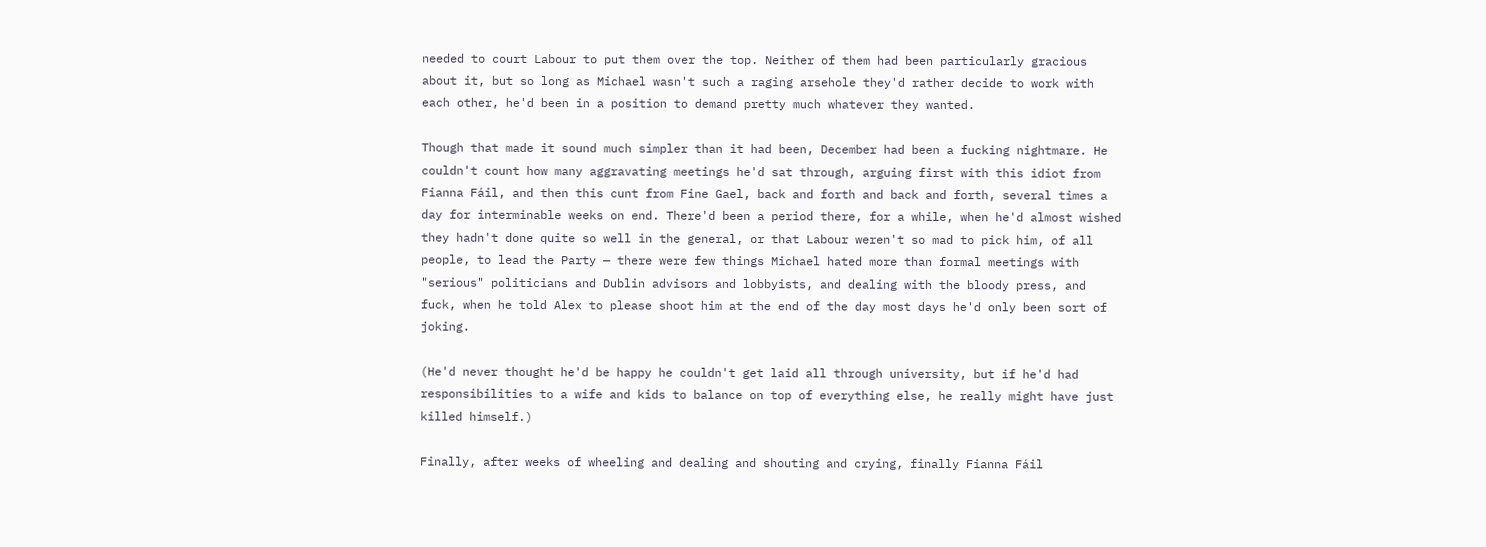needed to court Labour to put them over the top. Neither of them had been particularly gracious about it, but so long as Michael wasn't such a raging arsehole they'd rather decide to work with each other, he'd been in a position to demand pretty much whatever they wanted.

Though that made it sound much simpler than it had been, December had been a fucking nightmare. He couldn't count how many aggravating meetings he'd sat through, arguing first with this idiot from Fianna Fáil, and then this cunt from Fine Gael, back and forth and back and forth, several times a day for interminable weeks on end. There'd been a period there, for a while, when he'd almost wished they hadn't done quite so well in the general, or that Labour weren't so mad to pick him, of all people, to lead the Party — there were few things Michael hated more than formal meetings with "serious" politicians and Dublin advisors and lobbyists, and dealing with the bloody press, and fuck, when he told Alex to please shoot him at the end of the day most days he'd only been sort of joking.

(He'd never thought he'd be happy he couldn't get laid all through university, but if he'd had responsibilities to a wife and kids to balance on top of everything else, he really might have just killed himself.)

Finally, after weeks of wheeling and dealing and shouting and crying, finally Fianna Fáil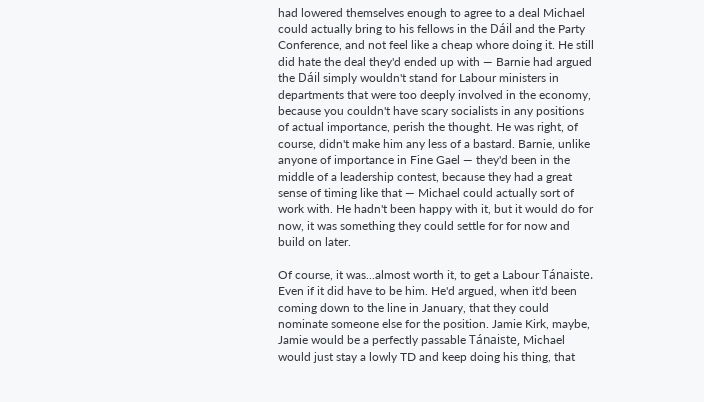had lowered themselves enough to agree to a deal Michael could actually bring to his fellows in the Dáil and the Party Conference, and not feel like a cheap whore doing it. He still did hate the deal they'd ended up with — Barnie had argued the Dáil simply wouldn't stand for Labour ministers in departments that were too deeply involved in the economy, because you couldn't have scary socialists in any positions of actual importance, perish the thought. He was right, of course, didn't make him any less of a bastard. Barnie, unlike anyone of importance in Fine Gael — they'd been in the middle of a leadership contest, because they had a great sense of timing like that — Michael could actually sort of work with. He hadn't been happy with it, but it would do for now, it was something they could settle for for now and build on later.

Of course, it was...almost worth it, to get a Labour Tánaiste. Even if it did have to be him. He'd argued, when it'd been coming down to the line in January, that they could nominate someone else for the position. Jamie Kirk, maybe, Jamie would be a perfectly passable Tánaiste, Michael would just stay a lowly TD and keep doing his thing, that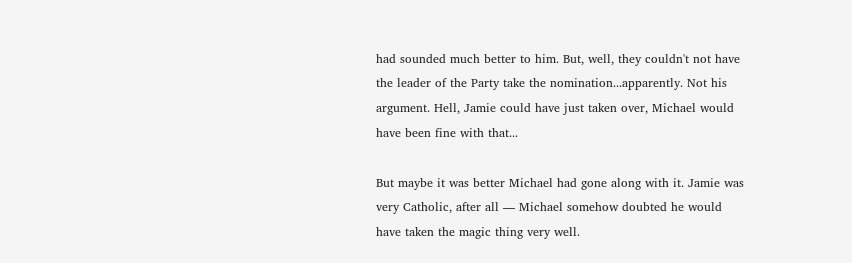had sounded much better to him. But, well, they couldn't not have the leader of the Party take the nomination...apparently. Not his argument. Hell, Jamie could have just taken over, Michael would have been fine with that...

But maybe it was better Michael had gone along with it. Jamie was very Catholic, after all — Michael somehow doubted he would have taken the magic thing very well.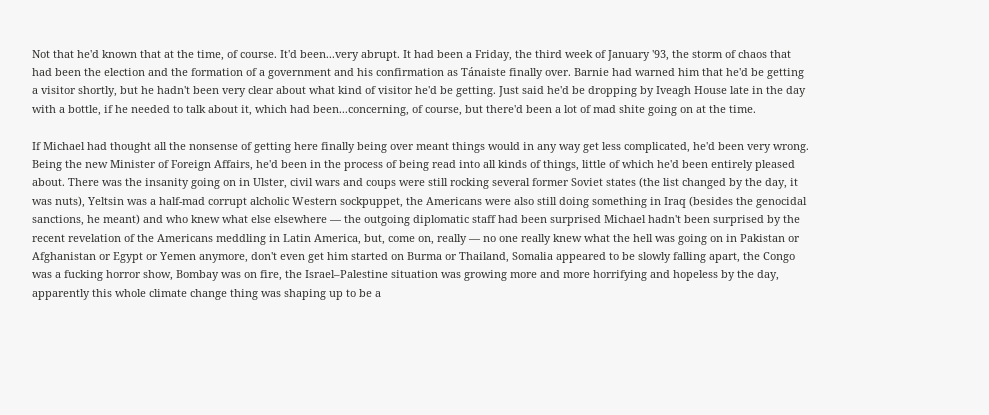Not that he'd known that at the time, of course. It'd been...very abrupt. It had been a Friday, the third week of January '93, the storm of chaos that had been the election and the formation of a government and his confirmation as Tánaiste finally over. Barnie had warned him that he'd be getting a visitor shortly, but he hadn't been very clear about what kind of visitor he'd be getting. Just said he'd be dropping by Iveagh House late in the day with a bottle, if he needed to talk about it, which had been...concerning, of course, but there'd been a lot of mad shite going on at the time.

If Michael had thought all the nonsense of getting here finally being over meant things would in any way get less complicated, he'd been very wrong. Being the new Minister of Foreign Affairs, he'd been in the process of being read into all kinds of things, little of which he'd been entirely pleased about. There was the insanity going on in Ulster, civil wars and coups were still rocking several former Soviet states (the list changed by the day, it was nuts), Yeltsin was a half-mad corrupt alcholic Western sockpuppet, the Americans were also still doing something in Iraq (besides the genocidal sanctions, he meant) and who knew what else elsewhere — the outgoing diplomatic staff had been surprised Michael hadn't been surprised by the recent revelation of the Americans meddling in Latin America, but, come on, really — no one really knew what the hell was going on in Pakistan or Afghanistan or Egypt or Yemen anymore, don't even get him started on Burma or Thailand, Somalia appeared to be slowly falling apart, the Congo was a fucking horror show, Bombay was on fire, the Israel–Palestine situation was growing more and more horrifying and hopeless by the day, apparently this whole climate change thing was shaping up to be a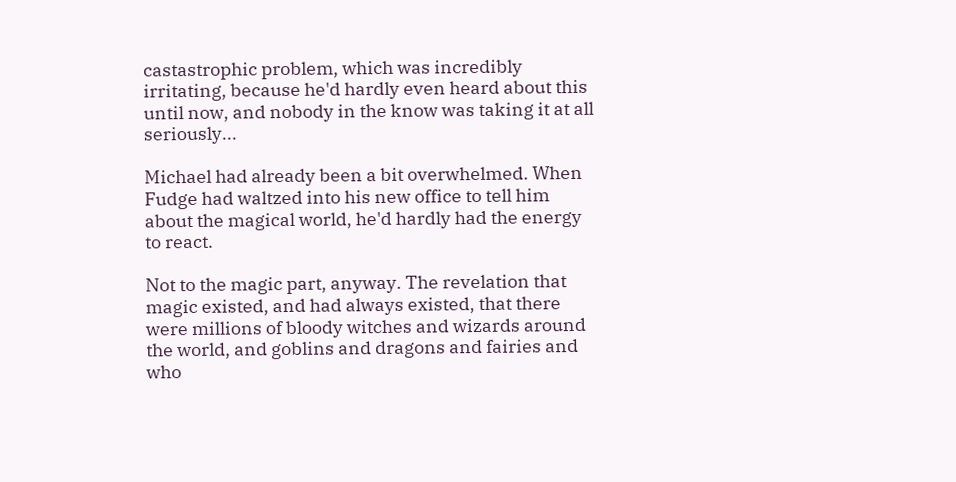castastrophic problem, which was incredibly irritating, because he'd hardly even heard about this until now, and nobody in the know was taking it at all seriously...

Michael had already been a bit overwhelmed. When Fudge had waltzed into his new office to tell him about the magical world, he'd hardly had the energy to react.

Not to the magic part, anyway. The revelation that magic existed, and had always existed, that there were millions of bloody witches and wizards around the world, and goblins and dragons and fairies and who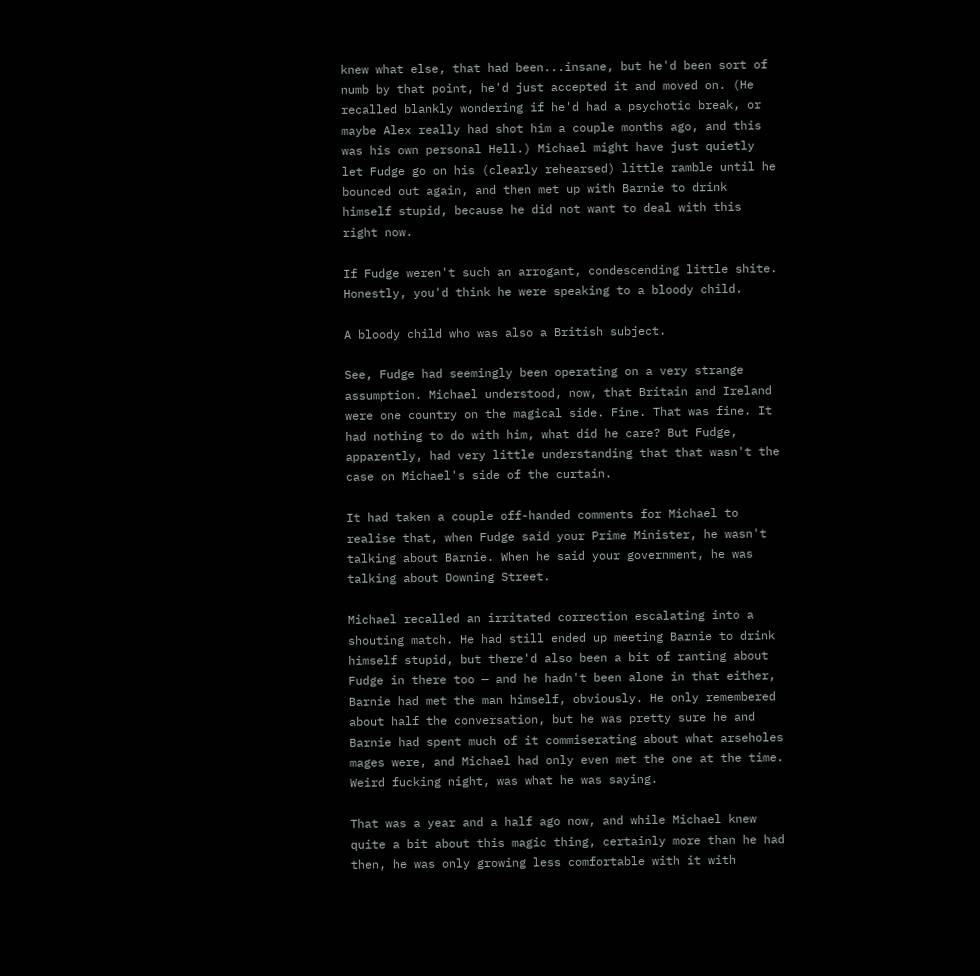knew what else, that had been...insane, but he'd been sort of numb by that point, he'd just accepted it and moved on. (He recalled blankly wondering if he'd had a psychotic break, or maybe Alex really had shot him a couple months ago, and this was his own personal Hell.) Michael might have just quietly let Fudge go on his (clearly rehearsed) little ramble until he bounced out again, and then met up with Barnie to drink himself stupid, because he did not want to deal with this right now.

If Fudge weren't such an arrogant, condescending little shite. Honestly, you'd think he were speaking to a bloody child.

A bloody child who was also a British subject.

See, Fudge had seemingly been operating on a very strange assumption. Michael understood, now, that Britain and Ireland were one country on the magical side. Fine. That was fine. It had nothing to do with him, what did he care? But Fudge, apparently, had very little understanding that that wasn't the case on Michael's side of the curtain.

It had taken a couple off-handed comments for Michael to realise that, when Fudge said your Prime Minister, he wasn't talking about Barnie. When he said your government, he was talking about Downing Street.

Michael recalled an irritated correction escalating into a shouting match. He had still ended up meeting Barnie to drink himself stupid, but there'd also been a bit of ranting about Fudge in there too — and he hadn't been alone in that either, Barnie had met the man himself, obviously. He only remembered about half the conversation, but he was pretty sure he and Barnie had spent much of it commiserating about what arseholes mages were, and Michael had only even met the one at the time. Weird fucking night, was what he was saying.

That was a year and a half ago now, and while Michael knew quite a bit about this magic thing, certainly more than he had then, he was only growing less comfortable with it with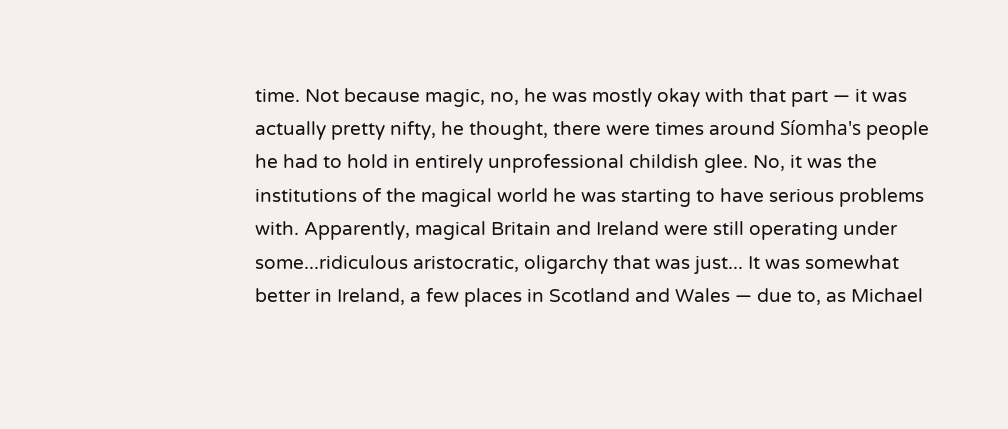time. Not because magic, no, he was mostly okay with that part — it was actually pretty nifty, he thought, there were times around Síomha's people he had to hold in entirely unprofessional childish glee. No, it was the institutions of the magical world he was starting to have serious problems with. Apparently, magical Britain and Ireland were still operating under some...ridiculous aristocratic, oligarchy that was just... It was somewhat better in Ireland, a few places in Scotland and Wales — due to, as Michael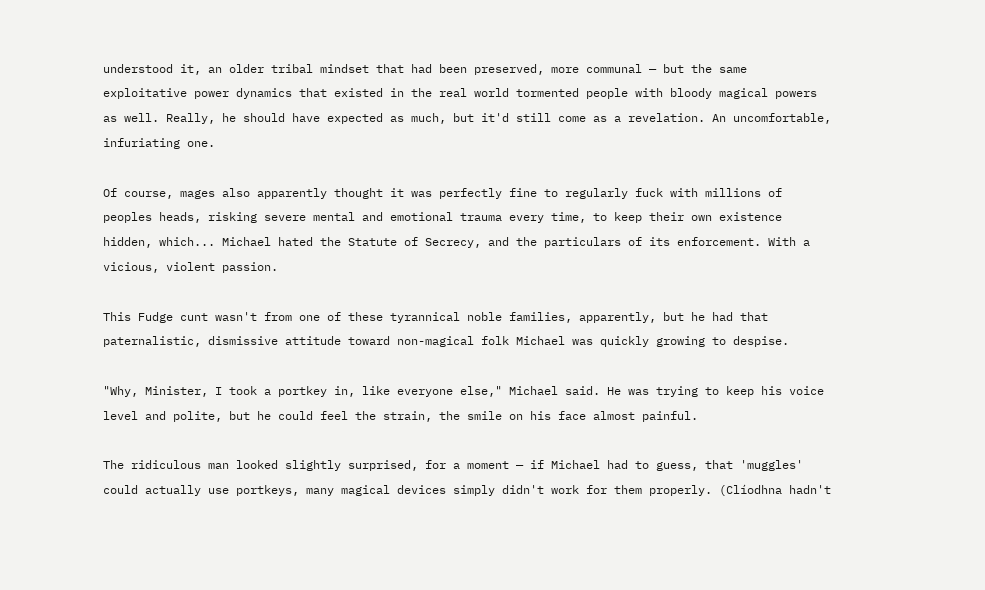understood it, an older tribal mindset that had been preserved, more communal — but the same exploitative power dynamics that existed in the real world tormented people with bloody magical powers as well. Really, he should have expected as much, but it'd still come as a revelation. An uncomfortable, infuriating one.

Of course, mages also apparently thought it was perfectly fine to regularly fuck with millions of peoples heads, risking severe mental and emotional trauma every time, to keep their own existence hidden, which... Michael hated the Statute of Secrecy, and the particulars of its enforcement. With a vicious, violent passion.

This Fudge cunt wasn't from one of these tyrannical noble families, apparently, but he had that paternalistic, dismissive attitude toward non-magical folk Michael was quickly growing to despise.

"Why, Minister, I took a portkey in, like everyone else," Michael said. He was trying to keep his voice level and polite, but he could feel the strain, the smile on his face almost painful.

The ridiculous man looked slightly surprised, for a moment — if Michael had to guess, that 'muggles' could actually use portkeys, many magical devices simply didn't work for them properly. (Clíodhna hadn't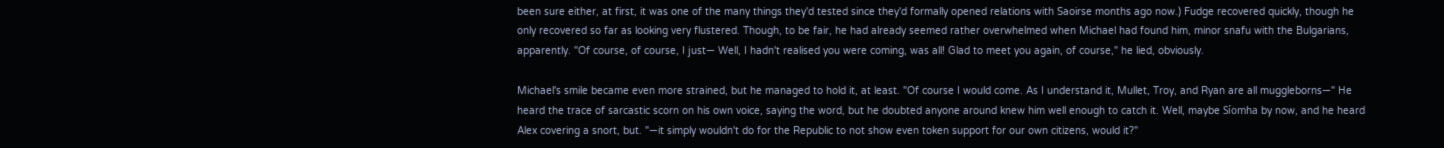been sure either, at first, it was one of the many things they'd tested since they'd formally opened relations with Saoirse months ago now.) Fudge recovered quickly, though he only recovered so far as looking very flustered. Though, to be fair, he had already seemed rather overwhelmed when Michael had found him, minor snafu with the Bulgarians, apparently. "Of course, of course, I just— Well, I hadn't realised you were coming, was all! Glad to meet you again, of course," he lied, obviously.

Michael's smile became even more strained, but he managed to hold it, at least. "Of course I would come. As I understand it, Mullet, Troy, and Ryan are all muggleborns—" He heard the trace of sarcastic scorn on his own voice, saying the word, but he doubted anyone around knew him well enough to catch it. Well, maybe Síomha by now, and he heard Alex covering a snort, but. "—it simply wouldn't do for the Republic to not show even token support for our own citizens, would it?"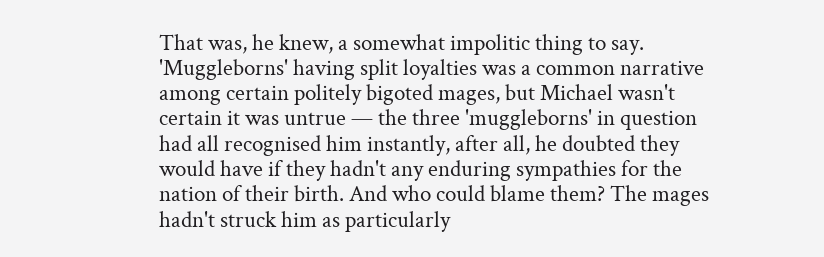That was, he knew, a somewhat impolitic thing to say. 'Muggleborns' having split loyalties was a common narrative among certain politely bigoted mages, but Michael wasn't certain it was untrue — the three 'muggleborns' in question had all recognised him instantly, after all, he doubted they would have if they hadn't any enduring sympathies for the nation of their birth. And who could blame them? The mages hadn't struck him as particularly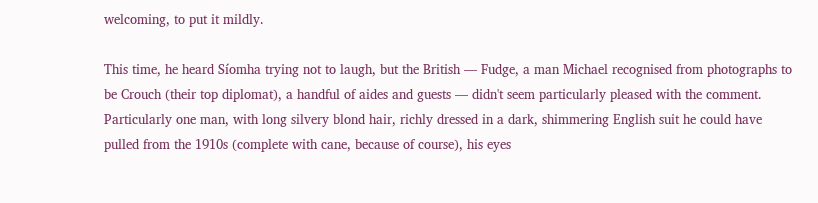welcoming, to put it mildly.

This time, he heard Síomha trying not to laugh, but the British — Fudge, a man Michael recognised from photographs to be Crouch (their top diplomat), a handful of aides and guests — didn't seem particularly pleased with the comment. Particularly one man, with long silvery blond hair, richly dressed in a dark, shimmering English suit he could have pulled from the 1910s (complete with cane, because of course), his eyes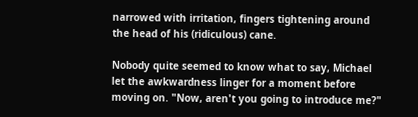narrowed with irritation, fingers tightening around the head of his (ridiculous) cane.

Nobody quite seemed to know what to say, Michael let the awkwardness linger for a moment before moving on. "Now, aren't you going to introduce me?"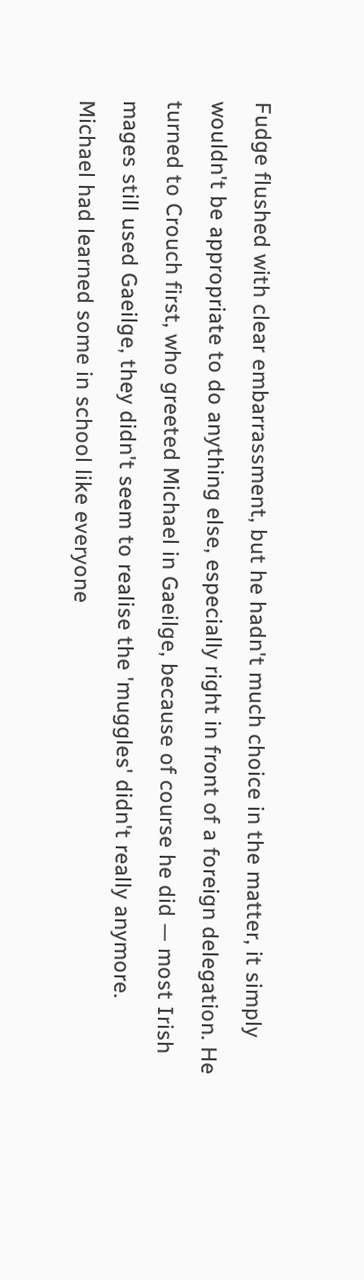Fudge flushed with clear embarrassment, but he hadn't much choice in the matter, it simply wouldn't be appropriate to do anything else, especially right in front of a foreign delegation. He turned to Crouch first, who greeted Michael in Gaeilge, because of course he did — most Irish mages still used Gaeilge, they didn't seem to realise the 'muggles' didn't really anymore. Michael had learned some in school like everyone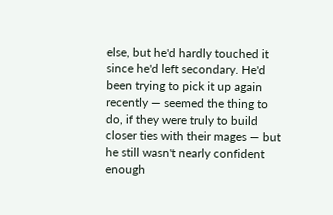else, but he'd hardly touched it since he'd left secondary. He'd been trying to pick it up again recently — seemed the thing to do, if they were truly to build closer ties with their mages — but he still wasn't nearly confident enough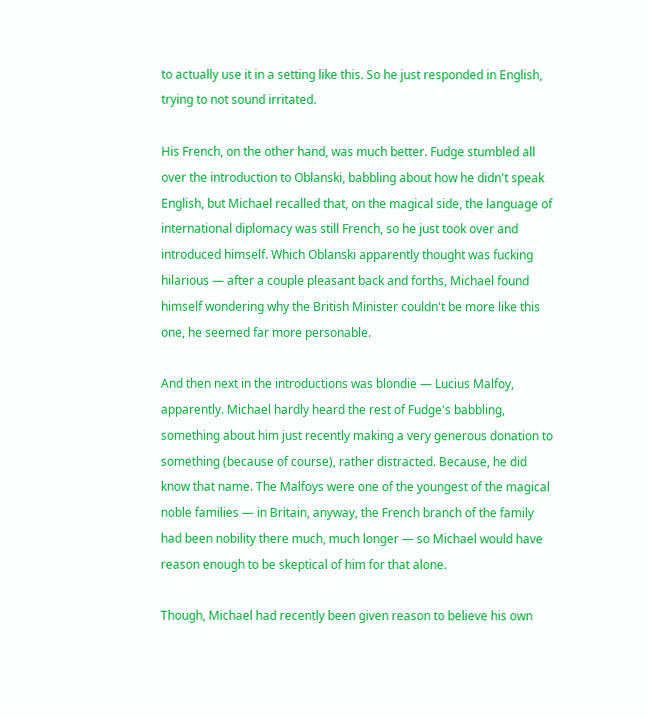to actually use it in a setting like this. So he just responded in English, trying to not sound irritated.

His French, on the other hand, was much better. Fudge stumbled all over the introduction to Oblanski, babbling about how he didn't speak English, but Michael recalled that, on the magical side, the language of international diplomacy was still French, so he just took over and introduced himself. Which Oblanski apparently thought was fucking hilarious — after a couple pleasant back and forths, Michael found himself wondering why the British Minister couldn't be more like this one, he seemed far more personable.

And then next in the introductions was blondie — Lucius Malfoy, apparently. Michael hardly heard the rest of Fudge's babbling, something about him just recently making a very generous donation to something (because of course), rather distracted. Because, he did know that name. The Malfoys were one of the youngest of the magical noble families — in Britain, anyway, the French branch of the family had been nobility there much, much longer — so Michael would have reason enough to be skeptical of him for that alone.

Though, Michael had recently been given reason to believe his own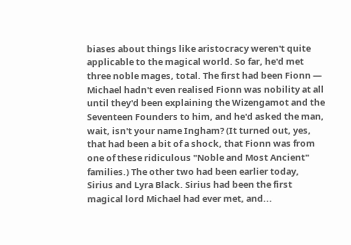biases about things like aristocracy weren't quite applicable to the magical world. So far, he'd met three noble mages, total. The first had been Fionn — Michael hadn't even realised Fionn was nobility at all until they'd been explaining the Wizengamot and the Seventeen Founders to him, and he'd asked the man, wait, isn't your name Ingham? (It turned out, yes, that had been a bit of a shock, that Fionn was from one of these ridiculous "Noble and Most Ancient" families.) The other two had been earlier today, Sirius and Lyra Black. Sirius had been the first magical lord Michael had ever met, and...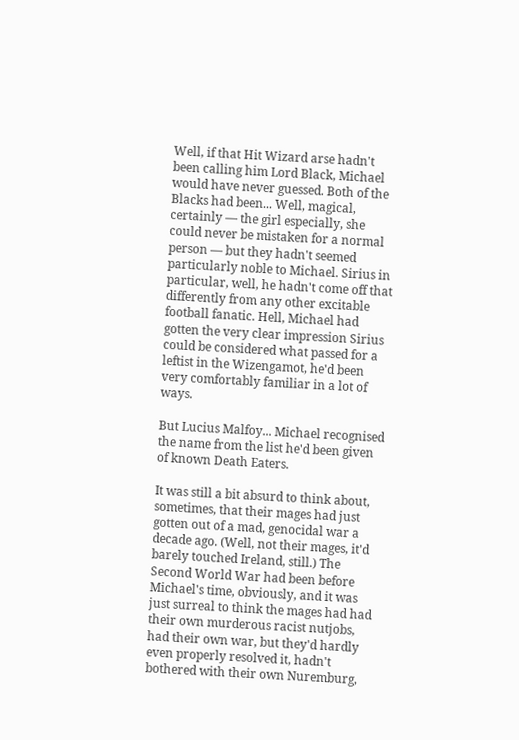Well, if that Hit Wizard arse hadn't been calling him Lord Black, Michael would have never guessed. Both of the Blacks had been... Well, magical, certainly — the girl especially, she could never be mistaken for a normal person — but they hadn't seemed particularly noble to Michael. Sirius in particular, well, he hadn't come off that differently from any other excitable football fanatic. Hell, Michael had gotten the very clear impression Sirius could be considered what passed for a leftist in the Wizengamot, he'd been very comfortably familiar in a lot of ways.

But Lucius Malfoy... Michael recognised the name from the list he'd been given of known Death Eaters.

It was still a bit absurd to think about, sometimes, that their mages had just gotten out of a mad, genocidal war a decade ago. (Well, not their mages, it'd barely touched Ireland, still.) The Second World War had been before Michael's time, obviously, and it was just surreal to think the mages had had their own murderous racist nutjobs, had their own war, but they'd hardly even properly resolved it, hadn't bothered with their own Nuremburg,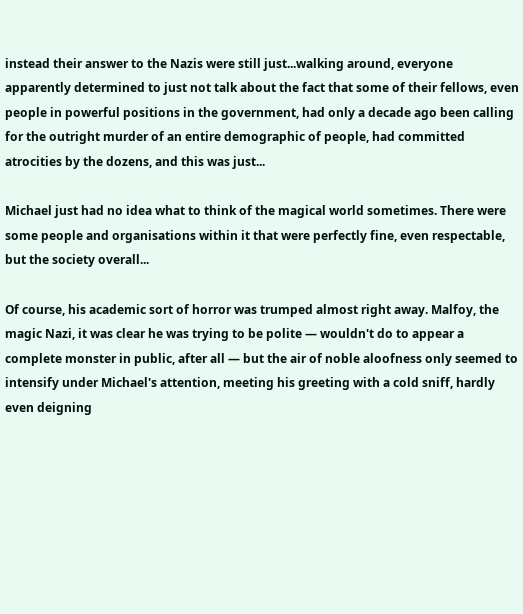instead their answer to the Nazis were still just...walking around, everyone apparently determined to just not talk about the fact that some of their fellows, even people in powerful positions in the government, had only a decade ago been calling for the outright murder of an entire demographic of people, had committed atrocities by the dozens, and this was just...

Michael just had no idea what to think of the magical world sometimes. There were some people and organisations within it that were perfectly fine, even respectable, but the society overall...

Of course, his academic sort of horror was trumped almost right away. Malfoy, the magic Nazi, it was clear he was trying to be polite — wouldn't do to appear a complete monster in public, after all — but the air of noble aloofness only seemed to intensify under Michael's attention, meeting his greeting with a cold sniff, hardly even deigning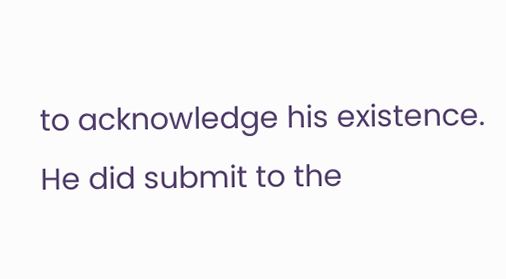to acknowledge his existence. He did submit to the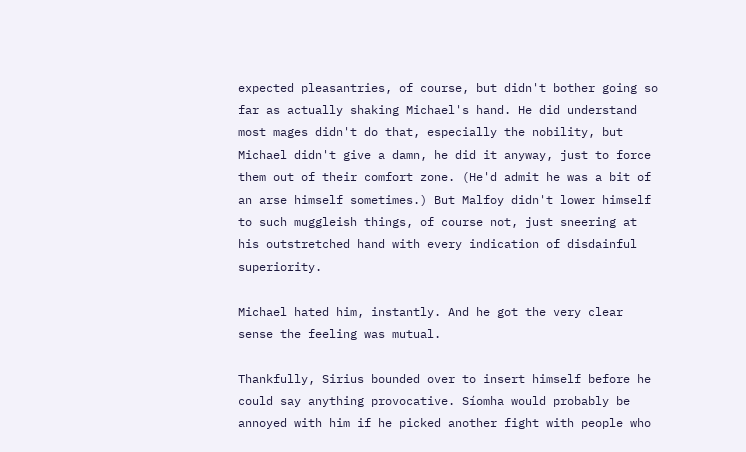expected pleasantries, of course, but didn't bother going so far as actually shaking Michael's hand. He did understand most mages didn't do that, especially the nobility, but Michael didn't give a damn, he did it anyway, just to force them out of their comfort zone. (He'd admit he was a bit of an arse himself sometimes.) But Malfoy didn't lower himself to such muggleish things, of course not, just sneering at his outstretched hand with every indication of disdainful superiority.

Michael hated him, instantly. And he got the very clear sense the feeling was mutual.

Thankfully, Sirius bounded over to insert himself before he could say anything provocative. Síomha would probably be annoyed with him if he picked another fight with people who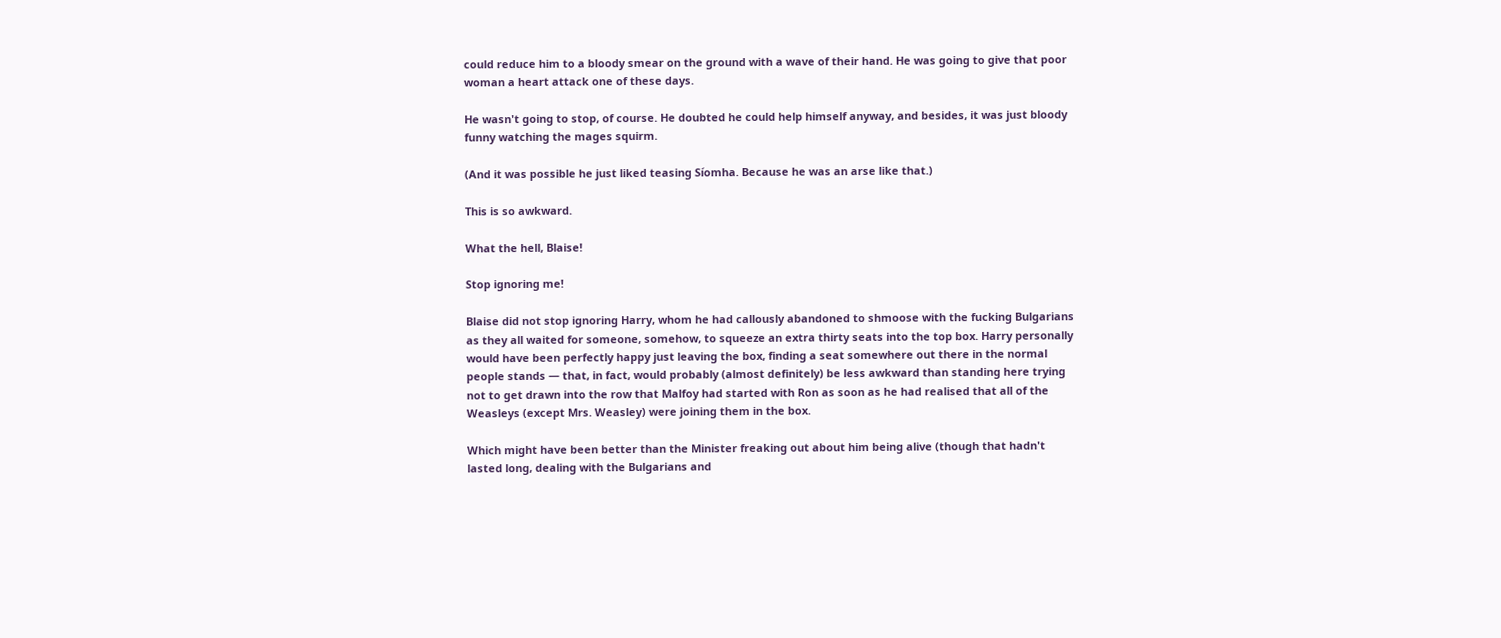could reduce him to a bloody smear on the ground with a wave of their hand. He was going to give that poor woman a heart attack one of these days.

He wasn't going to stop, of course. He doubted he could help himself anyway, and besides, it was just bloody funny watching the mages squirm.

(And it was possible he just liked teasing Síomha. Because he was an arse like that.)

This is so awkward.

What the hell, Blaise!

Stop ignoring me!

Blaise did not stop ignoring Harry, whom he had callously abandoned to shmoose with the fucking Bulgarians as they all waited for someone, somehow, to squeeze an extra thirty seats into the top box. Harry personally would have been perfectly happy just leaving the box, finding a seat somewhere out there in the normal people stands — that, in fact, would probably (almost definitely) be less awkward than standing here trying not to get drawn into the row that Malfoy had started with Ron as soon as he had realised that all of the Weasleys (except Mrs. Weasley) were joining them in the box.

Which might have been better than the Minister freaking out about him being alive (though that hadn't lasted long, dealing with the Bulgarians and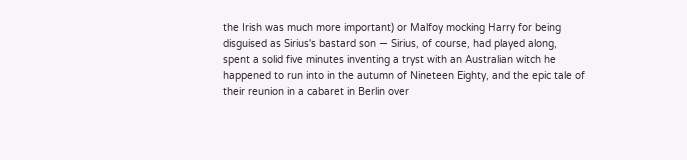the Irish was much more important) or Malfoy mocking Harry for being disguised as Sirius's bastard son — Sirius, of course, had played along, spent a solid five minutes inventing a tryst with an Australian witch he happened to run into in the autumn of Nineteen Eighty, and the epic tale of their reunion in a cabaret in Berlin over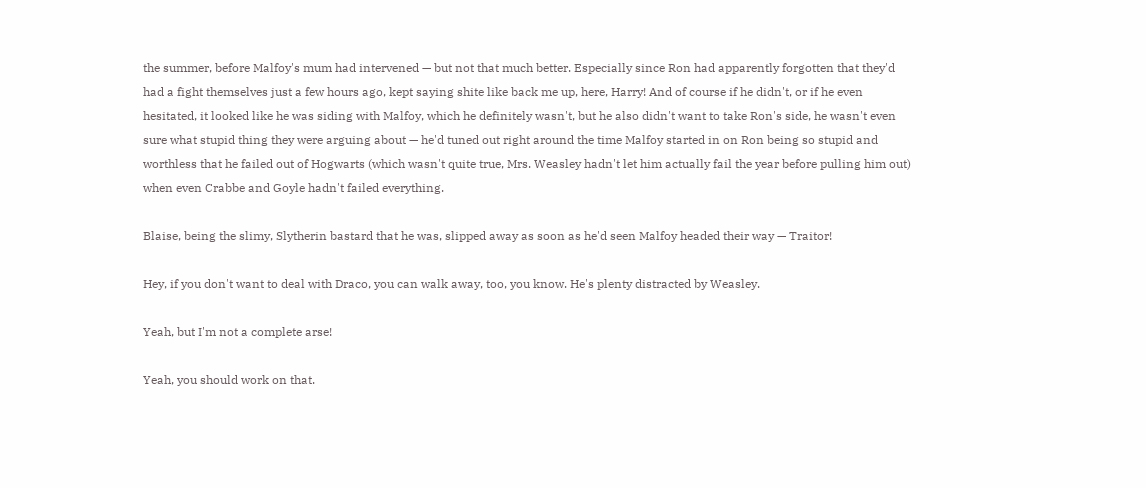the summer, before Malfoy's mum had intervened — but not that much better. Especially since Ron had apparently forgotten that they'd had a fight themselves just a few hours ago, kept saying shite like back me up, here, Harry! And of course if he didn't, or if he even hesitated, it looked like he was siding with Malfoy, which he definitely wasn't, but he also didn't want to take Ron's side, he wasn't even sure what stupid thing they were arguing about — he'd tuned out right around the time Malfoy started in on Ron being so stupid and worthless that he failed out of Hogwarts (which wasn't quite true, Mrs. Weasley hadn't let him actually fail the year before pulling him out) when even Crabbe and Goyle hadn't failed everything.

Blaise, being the slimy, Slytherin bastard that he was, slipped away as soon as he'd seen Malfoy headed their way — Traitor!

Hey, if you don't want to deal with Draco, you can walk away, too, you know. He's plenty distracted by Weasley.

Yeah, but I'm not a complete arse!

Yeah, you should work on that.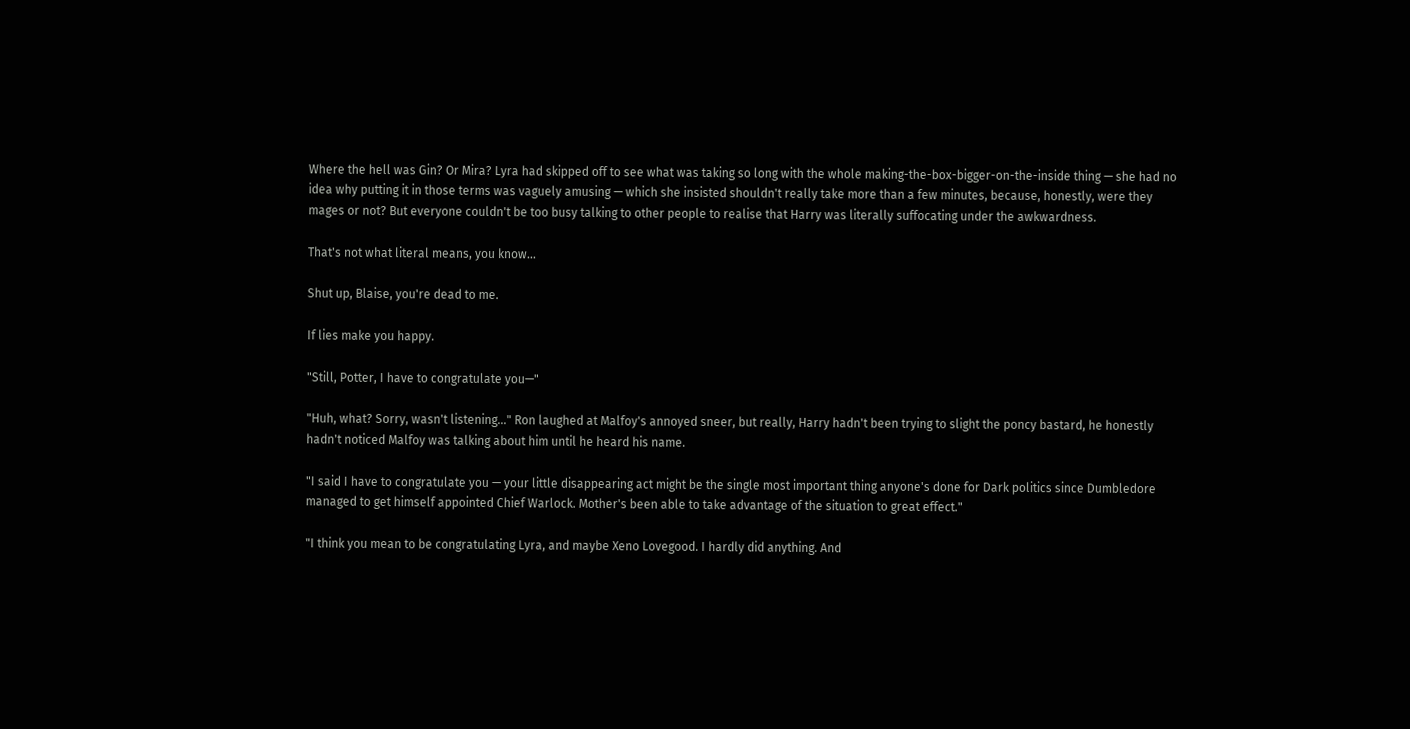Where the hell was Gin? Or Mira? Lyra had skipped off to see what was taking so long with the whole making-the-box-bigger-on-the-inside thing — she had no idea why putting it in those terms was vaguely amusing — which she insisted shouldn't really take more than a few minutes, because, honestly, were they mages or not? But everyone couldn't be too busy talking to other people to realise that Harry was literally suffocating under the awkwardness.

That's not what literal means, you know...

Shut up, Blaise, you're dead to me.

If lies make you happy.

"Still, Potter, I have to congratulate you—"

"Huh, what? Sorry, wasn't listening..." Ron laughed at Malfoy's annoyed sneer, but really, Harry hadn't been trying to slight the poncy bastard, he honestly hadn't noticed Malfoy was talking about him until he heard his name.

"I said I have to congratulate you — your little disappearing act might be the single most important thing anyone's done for Dark politics since Dumbledore managed to get himself appointed Chief Warlock. Mother's been able to take advantage of the situation to great effect."

"I think you mean to be congratulating Lyra, and maybe Xeno Lovegood. I hardly did anything. And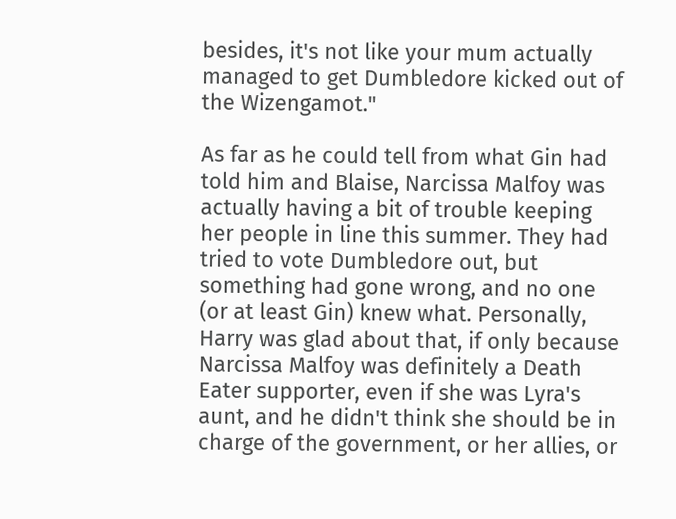besides, it's not like your mum actually managed to get Dumbledore kicked out of the Wizengamot."

As far as he could tell from what Gin had told him and Blaise, Narcissa Malfoy was actually having a bit of trouble keeping her people in line this summer. They had tried to vote Dumbledore out, but something had gone wrong, and no one (or at least Gin) knew what. Personally, Harry was glad about that, if only because Narcissa Malfoy was definitely a Death Eater supporter, even if she was Lyra's aunt, and he didn't think she should be in charge of the government, or her allies, or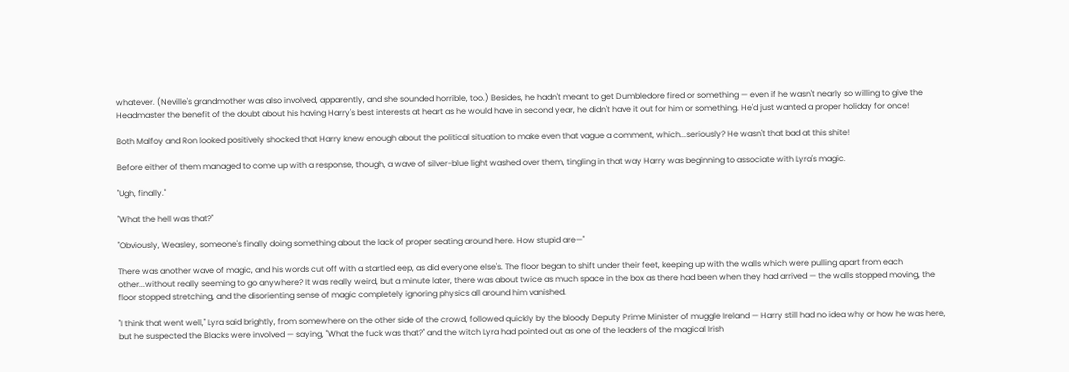whatever. (Neville's grandmother was also involved, apparently, and she sounded horrible, too.) Besides, he hadn't meant to get Dumbledore fired or something — even if he wasn't nearly so willing to give the Headmaster the benefit of the doubt about his having Harry's best interests at heart as he would have in second year, he didn't have it out for him or something. He'd just wanted a proper holiday for once!

Both Malfoy and Ron looked positively shocked that Harry knew enough about the political situation to make even that vague a comment, which...seriously? He wasn't that bad at this shite!

Before either of them managed to come up with a response, though, a wave of silver-blue light washed over them, tingling in that way Harry was beginning to associate with Lyra's magic.

"Ugh, finally."

"What the hell was that?"

"Obviously, Weasley, someone's finally doing something about the lack of proper seating around here. How stupid are—"

There was another wave of magic, and his words cut off with a startled eep, as did everyone else's. The floor began to shift under their feet, keeping up with the walls which were pulling apart from each other...without really seeming to go anywhere? It was really weird, but a minute later, there was about twice as much space in the box as there had been when they had arrived — the walls stopped moving, the floor stopped stretching, and the disorienting sense of magic completely ignoring physics all around him vanished.

"I think that went well," Lyra said brightly, from somewhere on the other side of the crowd, followed quickly by the bloody Deputy Prime Minister of muggle Ireland — Harry still had no idea why or how he was here, but he suspected the Blacks were involved — saying, "What the fuck was that?" and the witch Lyra had pointed out as one of the leaders of the magical Irish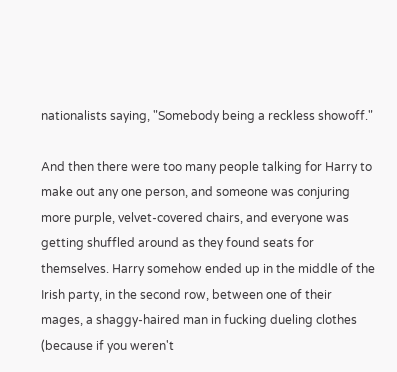nationalists saying, "Somebody being a reckless showoff."

And then there were too many people talking for Harry to make out any one person, and someone was conjuring more purple, velvet-covered chairs, and everyone was getting shuffled around as they found seats for themselves. Harry somehow ended up in the middle of the Irish party, in the second row, between one of their mages, a shaggy-haired man in fucking dueling clothes (because if you weren't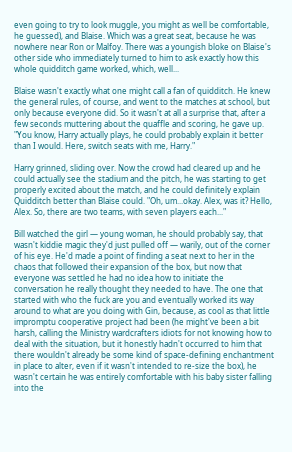even going to try to look muggle, you might as well be comfortable, he guessed), and Blaise. Which was a great seat, because he was nowhere near Ron or Malfoy. There was a youngish bloke on Blaise's other side who immediately turned to him to ask exactly how this whole quidditch game worked, which, well...

Blaise wasn't exactly what one might call a fan of quidditch. He knew the general rules, of course, and went to the matches at school, but only because everyone did. So it wasn't at all a surprise that, after a few seconds muttering about the quaffle and scoring, he gave up. "You know, Harry actually plays, he could probably explain it better than I would. Here, switch seats with me, Harry."

Harry grinned, sliding over. Now the crowd had cleared up and he could actually see the stadium and the pitch, he was starting to get properly excited about the match, and he could definitely explain Quidditch better than Blaise could. "Oh, um...okay. Alex, was it? Hello, Alex. So, there are two teams, with seven players each..."

Bill watched the girl — young woman, he should probably say, that wasn't kiddie magic they'd just pulled off — warily, out of the corner of his eye. He'd made a point of finding a seat next to her in the chaos that followed their expansion of the box, but now that everyone was settled he had no idea how to initiate the conversation he really thought they needed to have. The one that started with who the fuck are you and eventually worked its way around to what are you doing with Gin, because, as cool as that little impromptu cooperative project had been (he might've been a bit harsh, calling the Ministry wardcrafters idiots for not knowing how to deal with the situation, but it honestly hadn't occurred to him that there wouldn't already be some kind of space-defining enchantment in place to alter, even if it wasn't intended to re-size the box), he wasn't certain he was entirely comfortable with his baby sister falling into the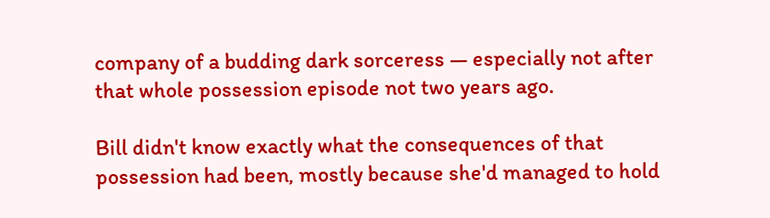company of a budding dark sorceress — especially not after that whole possession episode not two years ago.

Bill didn't know exactly what the consequences of that possession had been, mostly because she'd managed to hold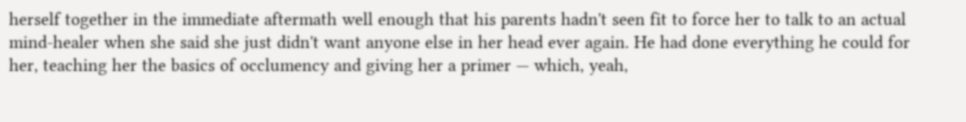herself together in the immediate aftermath well enough that his parents hadn't seen fit to force her to talk to an actual mind-healer when she said she just didn't want anyone else in her head ever again. He had done everything he could for her, teaching her the basics of occlumency and giving her a primer — which, yeah,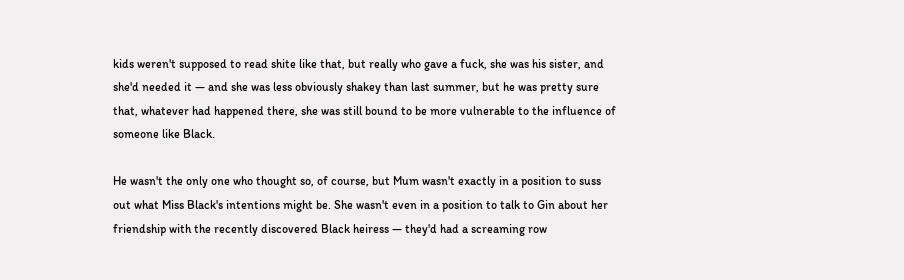kids weren't supposed to read shite like that, but really who gave a fuck, she was his sister, and she'd needed it — and she was less obviously shakey than last summer, but he was pretty sure that, whatever had happened there, she was still bound to be more vulnerable to the influence of someone like Black.

He wasn't the only one who thought so, of course, but Mum wasn't exactly in a position to suss out what Miss Black's intentions might be. She wasn't even in a position to talk to Gin about her friendship with the recently discovered Black heiress — they'd had a screaming row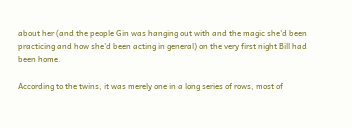about her (and the people Gin was hanging out with and the magic she'd been practicing and how she'd been acting in general) on the very first night Bill had been home.

According to the twins, it was merely one in a long series of rows, most of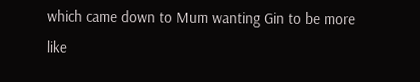which came down to Mum wanting Gin to be more like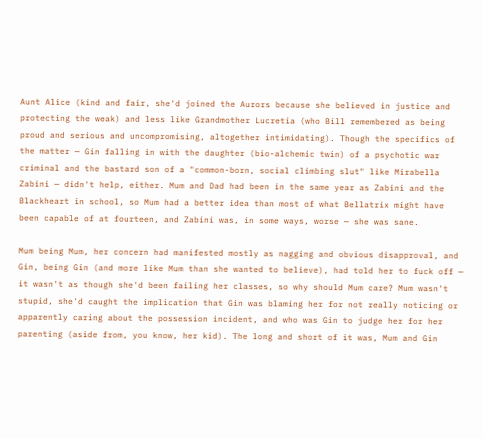Aunt Alice (kind and fair, she'd joined the Aurors because she believed in justice and protecting the weak) and less like Grandmother Lucretia (who Bill remembered as being proud and serious and uncompromising, altogether intimidating). Though the specifics of the matter — Gin falling in with the daughter (bio-alchemic twin) of a psychotic war criminal and the bastard son of a "common-born, social climbing slut" like Mirabella Zabini — didn't help, either. Mum and Dad had been in the same year as Zabini and the Blackheart in school, so Mum had a better idea than most of what Bellatrix might have been capable of at fourteen, and Zabini was, in some ways, worse — she was sane.

Mum being Mum, her concern had manifested mostly as nagging and obvious disapproval, and Gin, being Gin (and more like Mum than she wanted to believe), had told her to fuck off — it wasn't as though she'd been failing her classes, so why should Mum care? Mum wasn't stupid, she'd caught the implication that Gin was blaming her for not really noticing or apparently caring about the possession incident, and who was Gin to judge her for her parenting (aside from, you know, her kid). The long and short of it was, Mum and Gin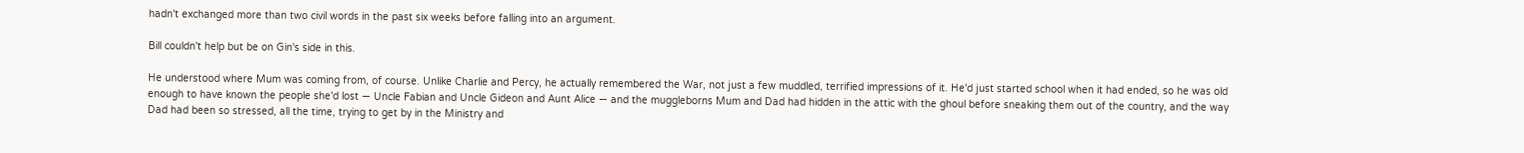hadn't exchanged more than two civil words in the past six weeks before falling into an argument.

Bill couldn't help but be on Gin's side in this.

He understood where Mum was coming from, of course. Unlike Charlie and Percy, he actually remembered the War, not just a few muddled, terrified impressions of it. He'd just started school when it had ended, so he was old enough to have known the people she'd lost — Uncle Fabian and Uncle Gideon and Aunt Alice — and the muggleborns Mum and Dad had hidden in the attic with the ghoul before sneaking them out of the country, and the way Dad had been so stressed, all the time, trying to get by in the Ministry and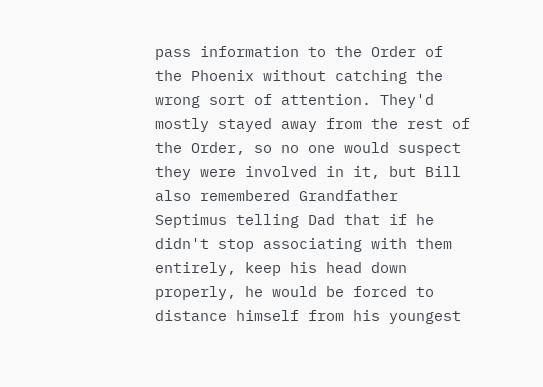pass information to the Order of the Phoenix without catching the wrong sort of attention. They'd mostly stayed away from the rest of the Order, so no one would suspect they were involved in it, but Bill also remembered Grandfather Septimus telling Dad that if he didn't stop associating with them entirely, keep his head down properly, he would be forced to distance himself from his youngest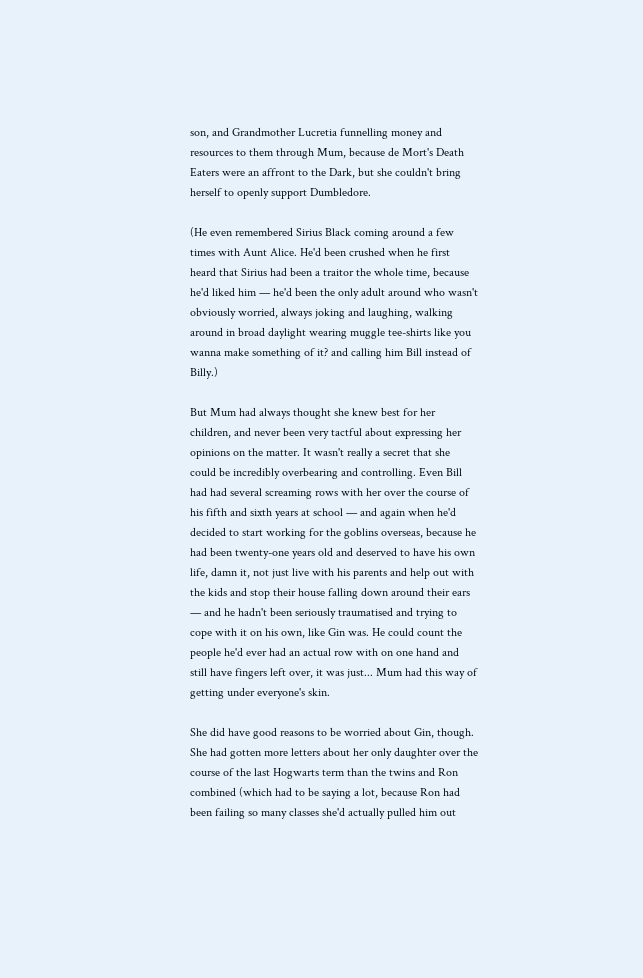son, and Grandmother Lucretia funnelling money and resources to them through Mum, because de Mort's Death Eaters were an affront to the Dark, but she couldn't bring herself to openly support Dumbledore.

(He even remembered Sirius Black coming around a few times with Aunt Alice. He'd been crushed when he first heard that Sirius had been a traitor the whole time, because he'd liked him — he'd been the only adult around who wasn't obviously worried, always joking and laughing, walking around in broad daylight wearing muggle tee-shirts like you wanna make something of it? and calling him Bill instead of Billy.)

But Mum had always thought she knew best for her children, and never been very tactful about expressing her opinions on the matter. It wasn't really a secret that she could be incredibly overbearing and controlling. Even Bill had had several screaming rows with her over the course of his fifth and sixth years at school — and again when he'd decided to start working for the goblins overseas, because he had been twenty-one years old and deserved to have his own life, damn it, not just live with his parents and help out with the kids and stop their house falling down around their ears — and he hadn't been seriously traumatised and trying to cope with it on his own, like Gin was. He could count the people he'd ever had an actual row with on one hand and still have fingers left over, it was just... Mum had this way of getting under everyone's skin.

She did have good reasons to be worried about Gin, though. She had gotten more letters about her only daughter over the course of the last Hogwarts term than the twins and Ron combined (which had to be saying a lot, because Ron had been failing so many classes she'd actually pulled him out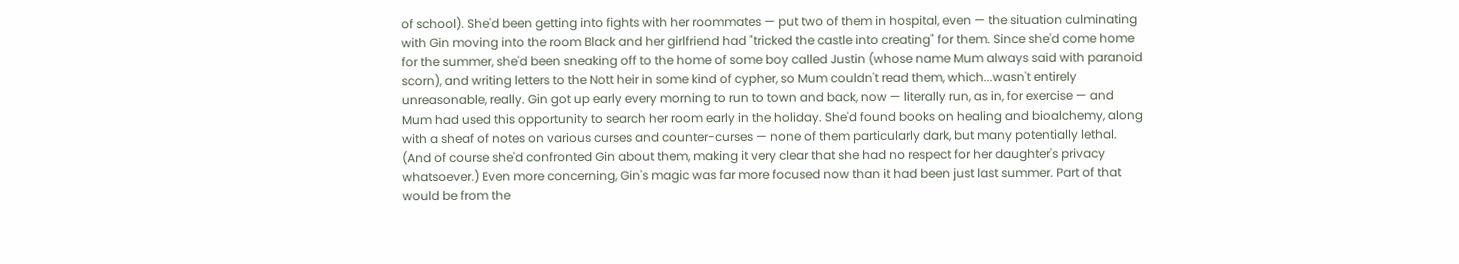of school). She'd been getting into fights with her roommates — put two of them in hospital, even — the situation culminating with Gin moving into the room Black and her girlfriend had "tricked the castle into creating" for them. Since she'd come home for the summer, she'd been sneaking off to the home of some boy called Justin (whose name Mum always said with paranoid scorn), and writing letters to the Nott heir in some kind of cypher, so Mum couldn't read them, which...wasn't entirely unreasonable, really. Gin got up early every morning to run to town and back, now — literally run, as in, for exercise — and Mum had used this opportunity to search her room early in the holiday. She'd found books on healing and bioalchemy, along with a sheaf of notes on various curses and counter-curses — none of them particularly dark, but many potentially lethal. (And of course she'd confronted Gin about them, making it very clear that she had no respect for her daughter's privacy whatsoever.) Even more concerning, Gin's magic was far more focused now than it had been just last summer. Part of that would be from the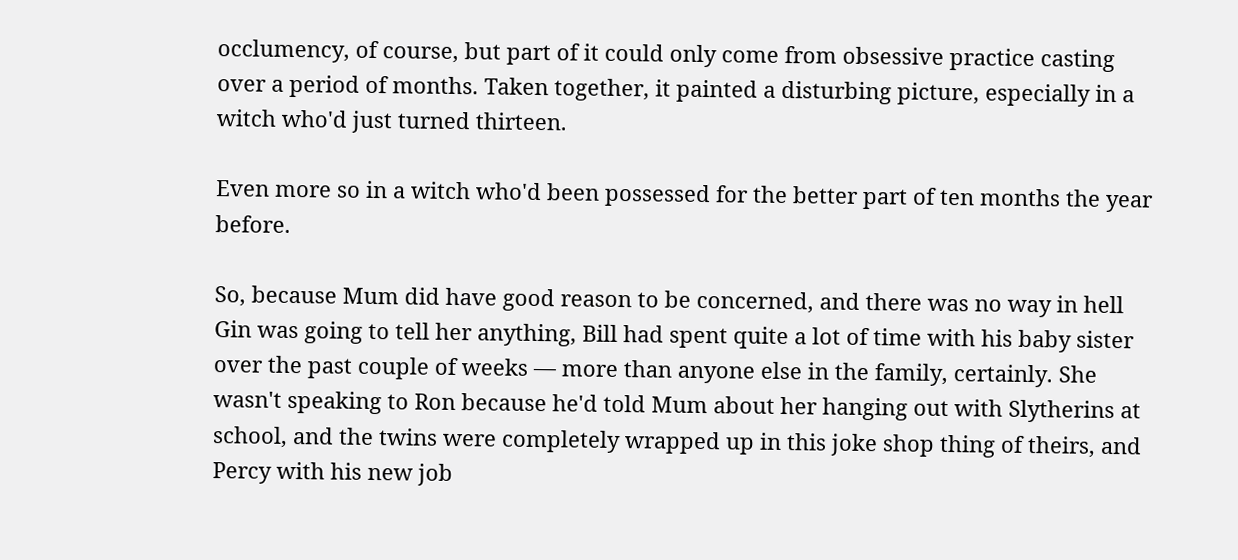occlumency, of course, but part of it could only come from obsessive practice casting over a period of months. Taken together, it painted a disturbing picture, especially in a witch who'd just turned thirteen.

Even more so in a witch who'd been possessed for the better part of ten months the year before.

So, because Mum did have good reason to be concerned, and there was no way in hell Gin was going to tell her anything, Bill had spent quite a lot of time with his baby sister over the past couple of weeks — more than anyone else in the family, certainly. She wasn't speaking to Ron because he'd told Mum about her hanging out with Slytherins at school, and the twins were completely wrapped up in this joke shop thing of theirs, and Percy with his new job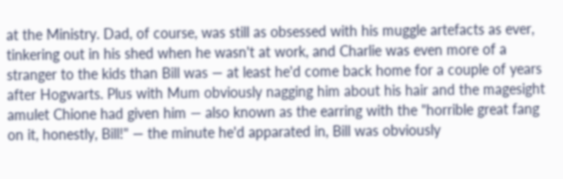at the Ministry. Dad, of course, was still as obsessed with his muggle artefacts as ever, tinkering out in his shed when he wasn't at work, and Charlie was even more of a stranger to the kids than Bill was — at least he'd come back home for a couple of years after Hogwarts. Plus with Mum obviously nagging him about his hair and the magesight amulet Chione had given him — also known as the earring with the "horrible great fang on it, honestly, Bill!" — the minute he'd apparated in, Bill was obviously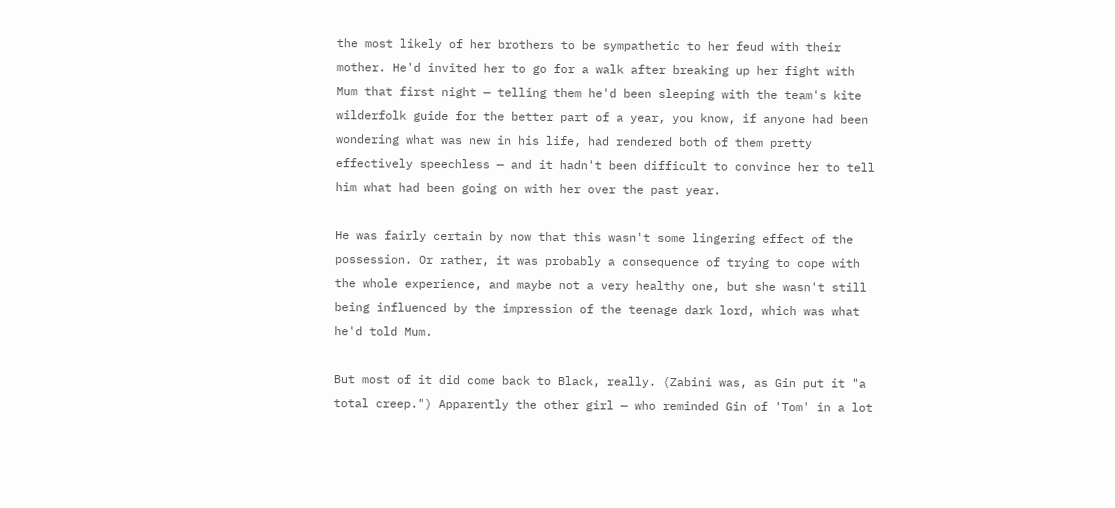the most likely of her brothers to be sympathetic to her feud with their mother. He'd invited her to go for a walk after breaking up her fight with Mum that first night — telling them he'd been sleeping with the team's kite wilderfolk guide for the better part of a year, you know, if anyone had been wondering what was new in his life, had rendered both of them pretty effectively speechless — and it hadn't been difficult to convince her to tell him what had been going on with her over the past year.

He was fairly certain by now that this wasn't some lingering effect of the possession. Or rather, it was probably a consequence of trying to cope with the whole experience, and maybe not a very healthy one, but she wasn't still being influenced by the impression of the teenage dark lord, which was what he'd told Mum.

But most of it did come back to Black, really. (Zabini was, as Gin put it "a total creep.") Apparently the other girl — who reminded Gin of 'Tom' in a lot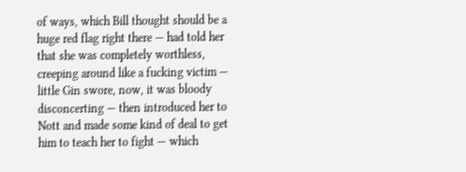of ways, which Bill thought should be a huge red flag right there — had told her that she was completely worthless, creeping around like a fucking victim — little Gin swore, now, it was bloody disconcerting — then introduced her to Nott and made some kind of deal to get him to teach her to fight — which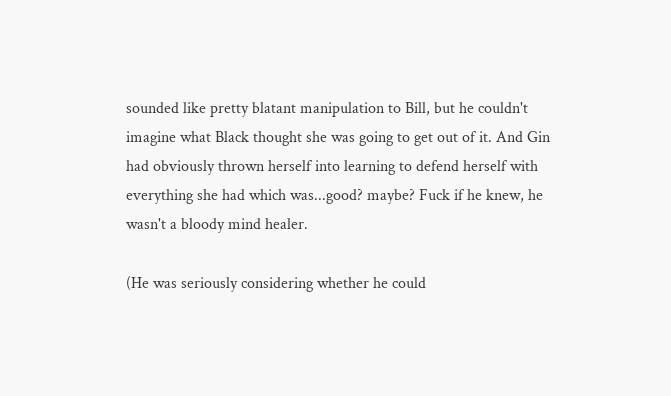sounded like pretty blatant manipulation to Bill, but he couldn't imagine what Black thought she was going to get out of it. And Gin had obviously thrown herself into learning to defend herself with everything she had which was...good? maybe? Fuck if he knew, he wasn't a bloody mind healer.

(He was seriously considering whether he could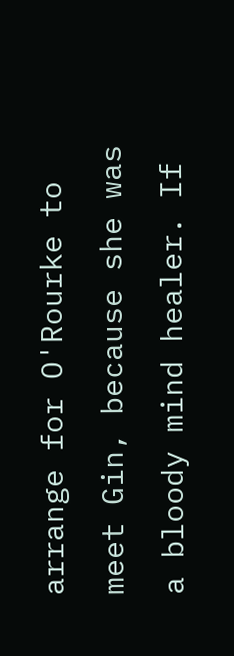arrange for O'Rourke to meet Gin, because she was a bloody mind healer. If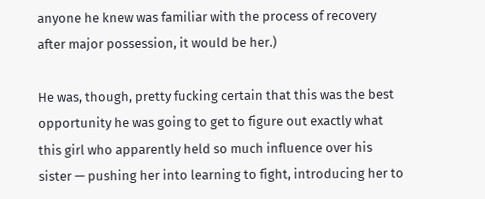anyone he knew was familiar with the process of recovery after major possession, it would be her.)

He was, though, pretty fucking certain that this was the best opportunity he was going to get to figure out exactly what this girl who apparently held so much influence over his sister — pushing her into learning to fight, introducing her to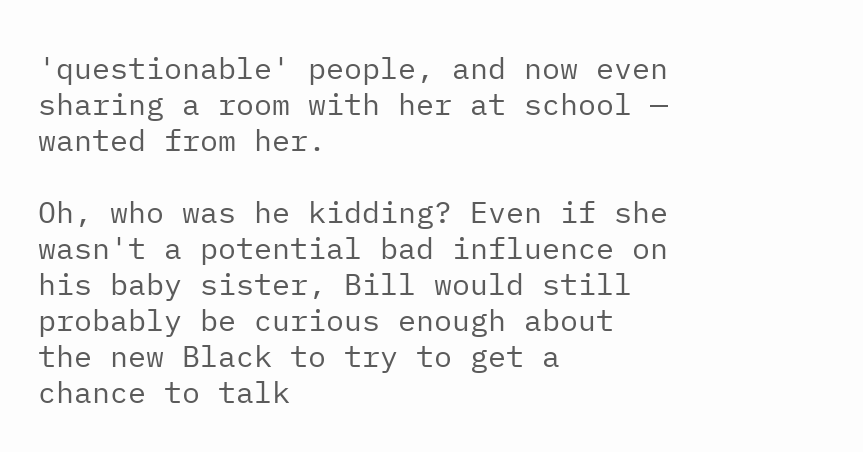'questionable' people, and now even sharing a room with her at school — wanted from her.

Oh, who was he kidding? Even if she wasn't a potential bad influence on his baby sister, Bill would still probably be curious enough about the new Black to try to get a chance to talk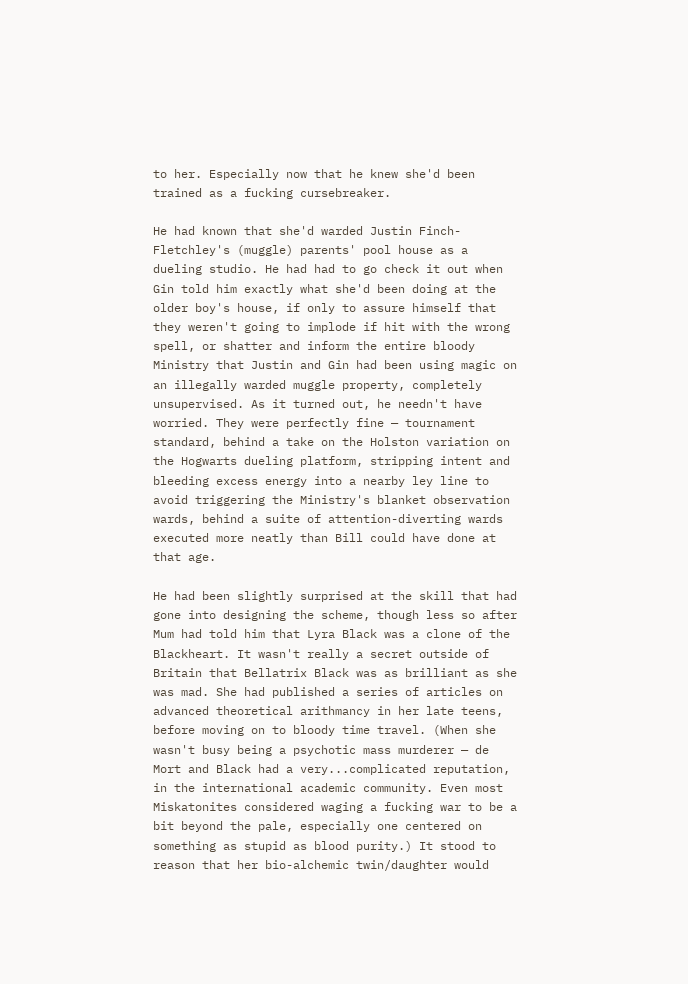to her. Especially now that he knew she'd been trained as a fucking cursebreaker.

He had known that she'd warded Justin Finch-Fletchley's (muggle) parents' pool house as a dueling studio. He had had to go check it out when Gin told him exactly what she'd been doing at the older boy's house, if only to assure himself that they weren't going to implode if hit with the wrong spell, or shatter and inform the entire bloody Ministry that Justin and Gin had been using magic on an illegally warded muggle property, completely unsupervised. As it turned out, he needn't have worried. They were perfectly fine — tournament standard, behind a take on the Holston variation on the Hogwarts dueling platform, stripping intent and bleeding excess energy into a nearby ley line to avoid triggering the Ministry's blanket observation wards, behind a suite of attention-diverting wards executed more neatly than Bill could have done at that age.

He had been slightly surprised at the skill that had gone into designing the scheme, though less so after Mum had told him that Lyra Black was a clone of the Blackheart. It wasn't really a secret outside of Britain that Bellatrix Black was as brilliant as she was mad. She had published a series of articles on advanced theoretical arithmancy in her late teens, before moving on to bloody time travel. (When she wasn't busy being a psychotic mass murderer — de Mort and Black had a very...complicated reputation, in the international academic community. Even most Miskatonites considered waging a fucking war to be a bit beyond the pale, especially one centered on something as stupid as blood purity.) It stood to reason that her bio-alchemic twin/daughter would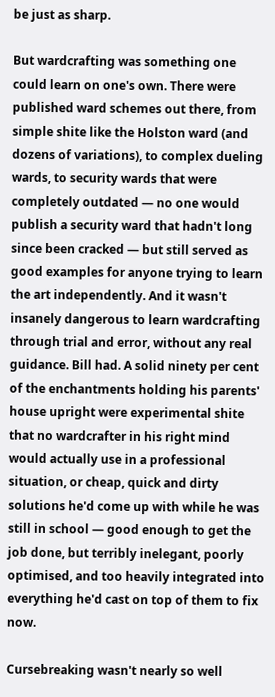be just as sharp.

But wardcrafting was something one could learn on one's own. There were published ward schemes out there, from simple shite like the Holston ward (and dozens of variations), to complex dueling wards, to security wards that were completely outdated — no one would publish a security ward that hadn't long since been cracked — but still served as good examples for anyone trying to learn the art independently. And it wasn't insanely dangerous to learn wardcrafting through trial and error, without any real guidance. Bill had. A solid ninety per cent of the enchantments holding his parents' house upright were experimental shite that no wardcrafter in his right mind would actually use in a professional situation, or cheap, quick and dirty solutions he'd come up with while he was still in school — good enough to get the job done, but terribly inelegant, poorly optimised, and too heavily integrated into everything he'd cast on top of them to fix now.

Cursebreaking wasn't nearly so well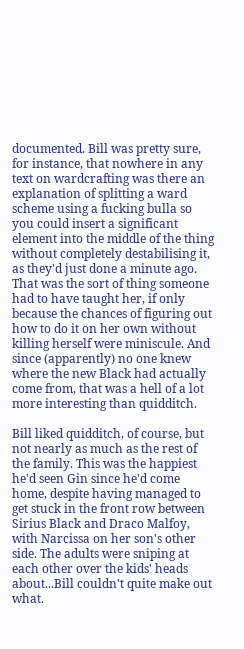documented. Bill was pretty sure, for instance, that nowhere in any text on wardcrafting was there an explanation of splitting a ward scheme using a fucking bulla so you could insert a significant element into the middle of the thing without completely destabilising it, as they'd just done a minute ago. That was the sort of thing someone had to have taught her, if only because the chances of figuring out how to do it on her own without killing herself were miniscule. And since (apparently) no one knew where the new Black had actually come from, that was a hell of a lot more interesting than quidditch.

Bill liked quidditch, of course, but not nearly as much as the rest of the family. This was the happiest he'd seen Gin since he'd come home, despite having managed to get stuck in the front row between Sirius Black and Draco Malfoy, with Narcissa on her son's other side. The adults were sniping at each other over the kids' heads about...Bill couldn't quite make out what.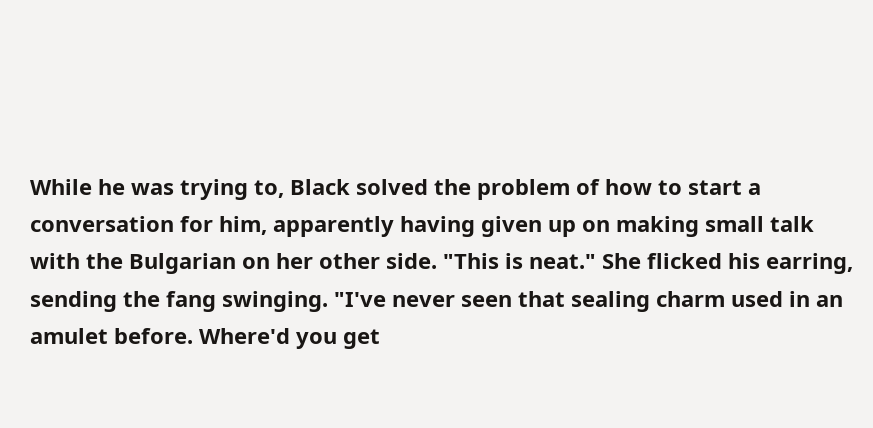While he was trying to, Black solved the problem of how to start a conversation for him, apparently having given up on making small talk with the Bulgarian on her other side. "This is neat." She flicked his earring, sending the fang swinging. "I've never seen that sealing charm used in an amulet before. Where'd you get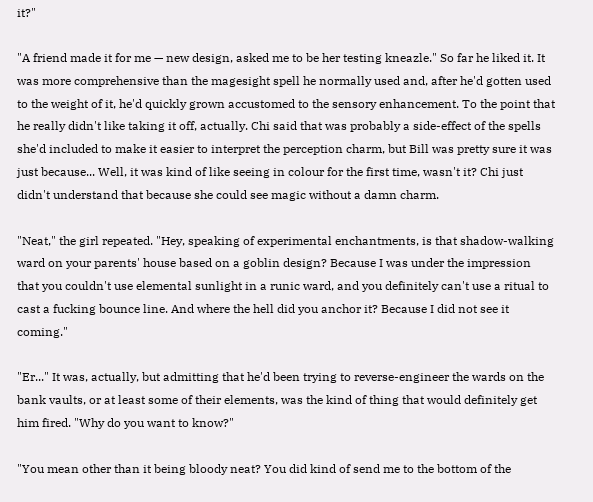it?"

"A friend made it for me — new design, asked me to be her testing kneazle." So far he liked it. It was more comprehensive than the magesight spell he normally used and, after he'd gotten used to the weight of it, he'd quickly grown accustomed to the sensory enhancement. To the point that he really didn't like taking it off, actually. Chi said that was probably a side-effect of the spells she'd included to make it easier to interpret the perception charm, but Bill was pretty sure it was just because... Well, it was kind of like seeing in colour for the first time, wasn't it? Chi just didn't understand that because she could see magic without a damn charm.

"Neat," the girl repeated. "Hey, speaking of experimental enchantments, is that shadow-walking ward on your parents' house based on a goblin design? Because I was under the impression that you couldn't use elemental sunlight in a runic ward, and you definitely can't use a ritual to cast a fucking bounce line. And where the hell did you anchor it? Because I did not see it coming."

"Er..." It was, actually, but admitting that he'd been trying to reverse-engineer the wards on the bank vaults, or at least some of their elements, was the kind of thing that would definitely get him fired. "Why do you want to know?"

"You mean other than it being bloody neat? You did kind of send me to the bottom of the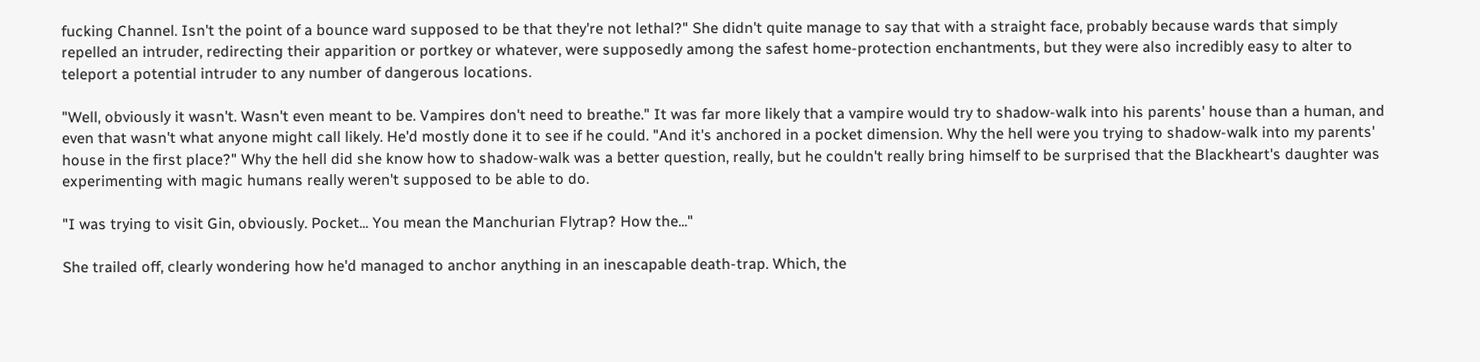fucking Channel. Isn't the point of a bounce ward supposed to be that they're not lethal?" She didn't quite manage to say that with a straight face, probably because wards that simply repelled an intruder, redirecting their apparition or portkey or whatever, were supposedly among the safest home-protection enchantments, but they were also incredibly easy to alter to teleport a potential intruder to any number of dangerous locations.

"Well, obviously it wasn't. Wasn't even meant to be. Vampires don't need to breathe." It was far more likely that a vampire would try to shadow-walk into his parents' house than a human, and even that wasn't what anyone might call likely. He'd mostly done it to see if he could. "And it's anchored in a pocket dimension. Why the hell were you trying to shadow-walk into my parents' house in the first place?" Why the hell did she know how to shadow-walk was a better question, really, but he couldn't really bring himself to be surprised that the Blackheart's daughter was experimenting with magic humans really weren't supposed to be able to do.

"I was trying to visit Gin, obviously. Pocket... You mean the Manchurian Flytrap? How the..."

She trailed off, clearly wondering how he'd managed to anchor anything in an inescapable death-trap. Which, the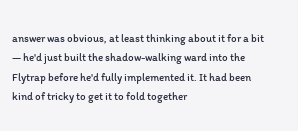answer was obvious, at least thinking about it for a bit — he'd just built the shadow-walking ward into the Flytrap before he'd fully implemented it. It had been kind of tricky to get it to fold together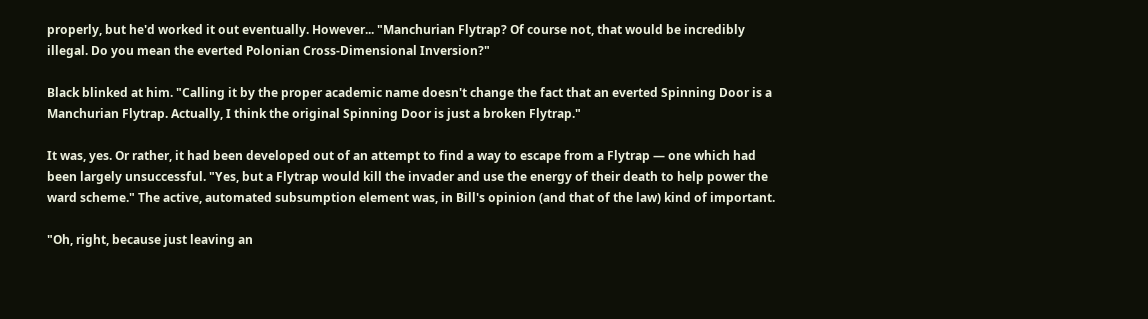properly, but he'd worked it out eventually. However... "Manchurian Flytrap? Of course not, that would be incredibly illegal. Do you mean the everted Polonian Cross-Dimensional Inversion?"

Black blinked at him. "Calling it by the proper academic name doesn't change the fact that an everted Spinning Door is a Manchurian Flytrap. Actually, I think the original Spinning Door is just a broken Flytrap."

It was, yes. Or rather, it had been developed out of an attempt to find a way to escape from a Flytrap — one which had been largely unsuccessful. "Yes, but a Flytrap would kill the invader and use the energy of their death to help power the ward scheme." The active, automated subsumption element was, in Bill's opinion (and that of the law) kind of important.

"Oh, right, because just leaving an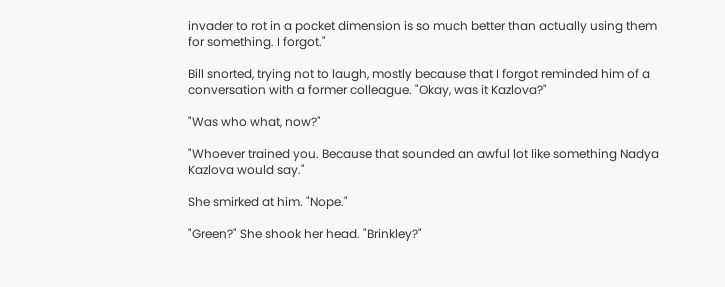invader to rot in a pocket dimension is so much better than actually using them for something. I forgot."

Bill snorted, trying not to laugh, mostly because that I forgot reminded him of a conversation with a former colleague. "Okay, was it Kazlova?"

"Was who what, now?"

"Whoever trained you. Because that sounded an awful lot like something Nadya Kazlova would say."

She smirked at him. "Nope."

"Green?" She shook her head. "Brinkley?"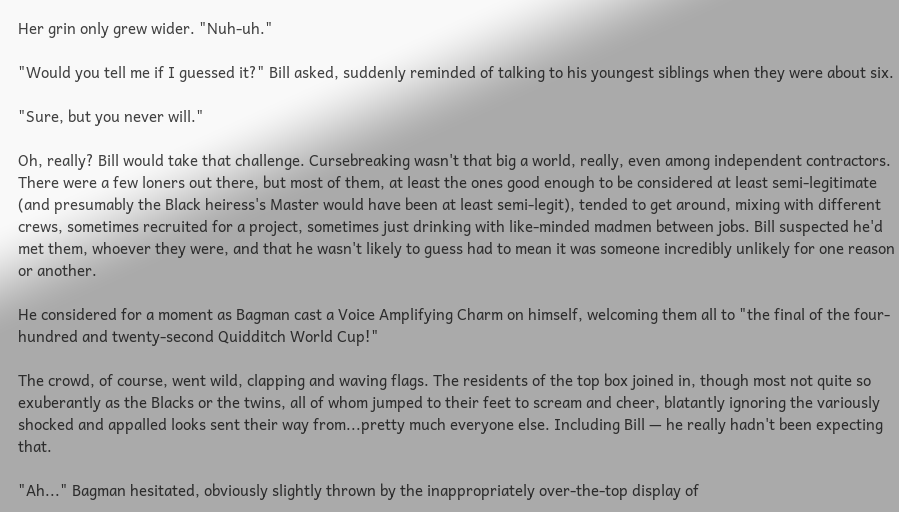Her grin only grew wider. "Nuh-uh."

"Would you tell me if I guessed it?" Bill asked, suddenly reminded of talking to his youngest siblings when they were about six.

"Sure, but you never will."

Oh, really? Bill would take that challenge. Cursebreaking wasn't that big a world, really, even among independent contractors. There were a few loners out there, but most of them, at least the ones good enough to be considered at least semi-legitimate (and presumably the Black heiress's Master would have been at least semi-legit), tended to get around, mixing with different crews, sometimes recruited for a project, sometimes just drinking with like-minded madmen between jobs. Bill suspected he'd met them, whoever they were, and that he wasn't likely to guess had to mean it was someone incredibly unlikely for one reason or another.

He considered for a moment as Bagman cast a Voice Amplifying Charm on himself, welcoming them all to "the final of the four-hundred and twenty-second Quidditch World Cup!"

The crowd, of course, went wild, clapping and waving flags. The residents of the top box joined in, though most not quite so exuberantly as the Blacks or the twins, all of whom jumped to their feet to scream and cheer, blatantly ignoring the variously shocked and appalled looks sent their way from...pretty much everyone else. Including Bill — he really hadn't been expecting that.

"Ah..." Bagman hesitated, obviously slightly thrown by the inappropriately over-the-top display of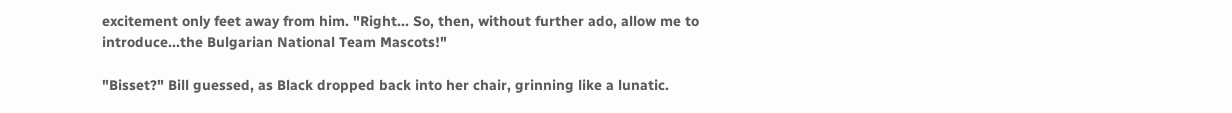excitement only feet away from him. "Right... So, then, without further ado, allow me to introduce...the Bulgarian National Team Mascots!"

"Bisset?" Bill guessed, as Black dropped back into her chair, grinning like a lunatic.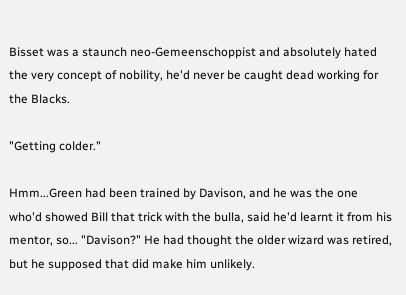Bisset was a staunch neo-Gemeenschoppist and absolutely hated the very concept of nobility, he'd never be caught dead working for the Blacks.

"Getting colder."

Hmm...Green had been trained by Davison, and he was the one who'd showed Bill that trick with the bulla, said he'd learnt it from his mentor, so... "Davison?" He had thought the older wizard was retired, but he supposed that did make him unlikely.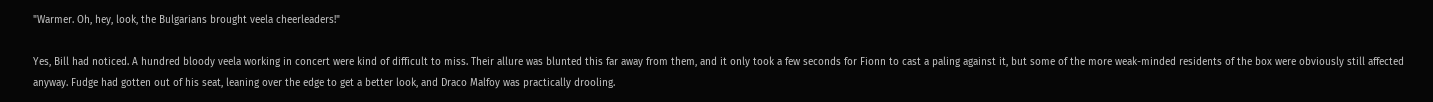"Warmer. Oh, hey, look, the Bulgarians brought veela cheerleaders!"

Yes, Bill had noticed. A hundred bloody veela working in concert were kind of difficult to miss. Their allure was blunted this far away from them, and it only took a few seconds for Fionn to cast a paling against it, but some of the more weak-minded residents of the box were obviously still affected anyway. Fudge had gotten out of his seat, leaning over the edge to get a better look, and Draco Malfoy was practically drooling.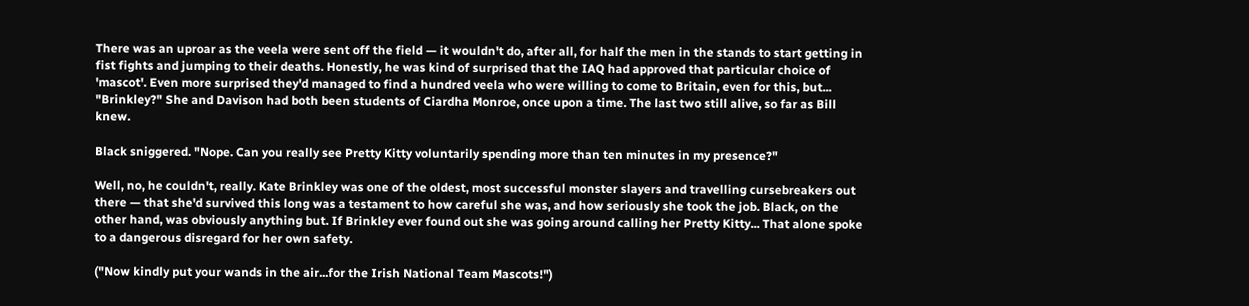There was an uproar as the veela were sent off the field — it wouldn't do, after all, for half the men in the stands to start getting in fist fights and jumping to their deaths. Honestly, he was kind of surprised that the IAQ had approved that particular choice of 'mascot'. Even more surprised they'd managed to find a hundred veela who were willing to come to Britain, even for this, but... "Brinkley?" She and Davison had both been students of Ciardha Monroe, once upon a time. The last two still alive, so far as Bill knew.

Black sniggered. "Nope. Can you really see Pretty Kitty voluntarily spending more than ten minutes in my presence?"

Well, no, he couldn't, really. Kate Brinkley was one of the oldest, most successful monster slayers and travelling cursebreakers out there — that she'd survived this long was a testament to how careful she was, and how seriously she took the job. Black, on the other hand, was obviously anything but. If Brinkley ever found out she was going around calling her Pretty Kitty... That alone spoke to a dangerous disregard for her own safety.

("Now kindly put your wands in the air...for the Irish National Team Mascots!")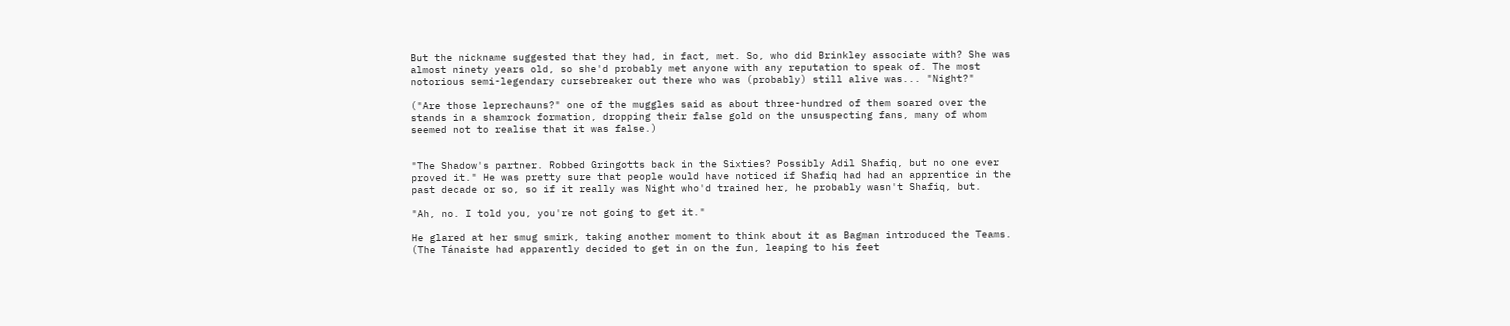But the nickname suggested that they had, in fact, met. So, who did Brinkley associate with? She was almost ninety years old, so she'd probably met anyone with any reputation to speak of. The most notorious semi-legendary cursebreaker out there who was (probably) still alive was... "Night?"

("Are those leprechauns?" one of the muggles said as about three-hundred of them soared over the stands in a shamrock formation, dropping their false gold on the unsuspecting fans, many of whom seemed not to realise that it was false.)


"The Shadow's partner. Robbed Gringotts back in the Sixties? Possibly Adil Shafiq, but no one ever proved it." He was pretty sure that people would have noticed if Shafiq had had an apprentice in the past decade or so, so if it really was Night who'd trained her, he probably wasn't Shafiq, but.

"Ah, no. I told you, you're not going to get it."

He glared at her smug smirk, taking another moment to think about it as Bagman introduced the Teams. (The Tánaiste had apparently decided to get in on the fun, leaping to his feet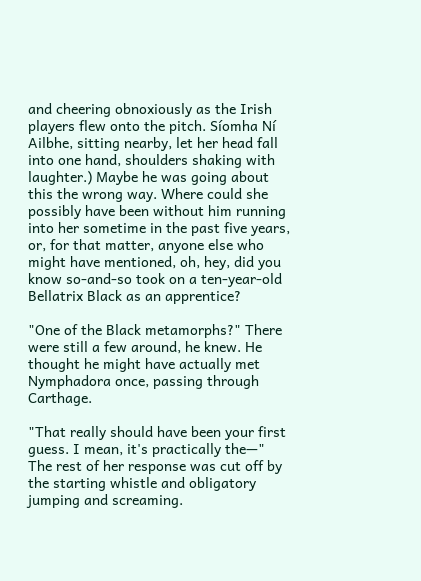and cheering obnoxiously as the Irish players flew onto the pitch. Síomha Ní Ailbhe, sitting nearby, let her head fall into one hand, shoulders shaking with laughter.) Maybe he was going about this the wrong way. Where could she possibly have been without him running into her sometime in the past five years, or, for that matter, anyone else who might have mentioned, oh, hey, did you know so-and-so took on a ten-year-old Bellatrix Black as an apprentice?

"One of the Black metamorphs?" There were still a few around, he knew. He thought he might have actually met Nymphadora once, passing through Carthage.

"That really should have been your first guess. I mean, it's practically the—" The rest of her response was cut off by the starting whistle and obligatory jumping and screaming.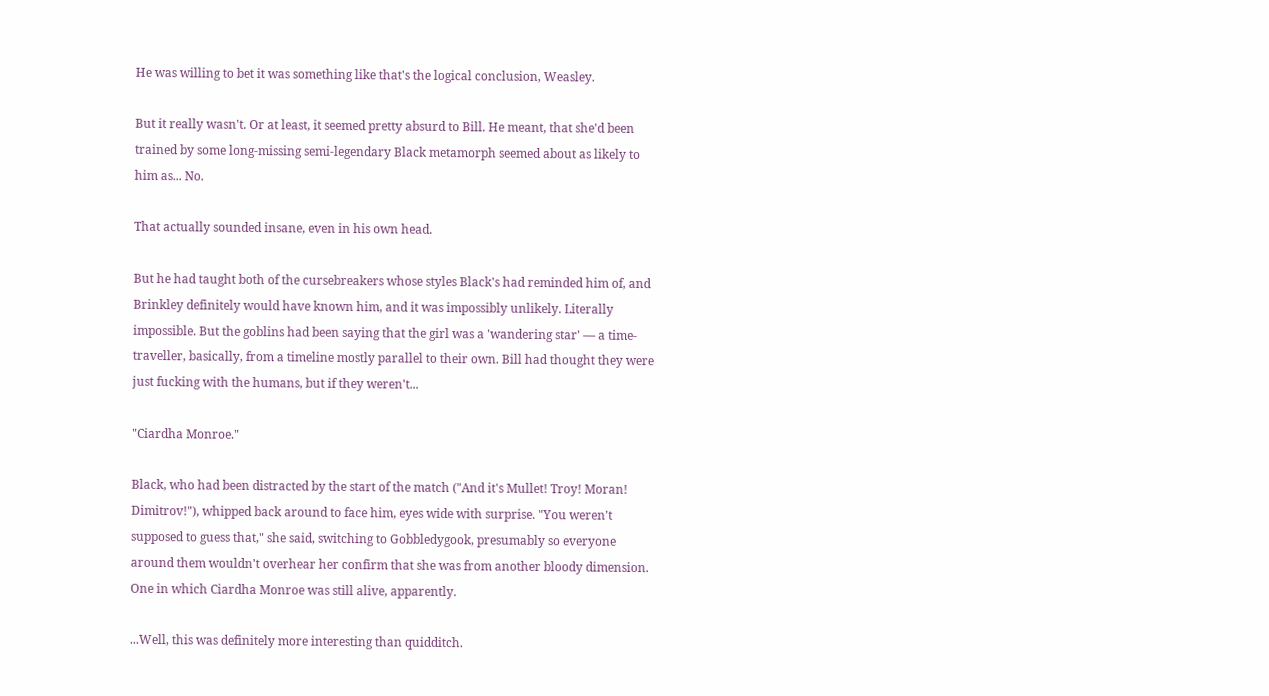He was willing to bet it was something like that's the logical conclusion, Weasley.

But it really wasn't. Or at least, it seemed pretty absurd to Bill. He meant, that she'd been trained by some long-missing semi-legendary Black metamorph seemed about as likely to him as... No.

That actually sounded insane, even in his own head.

But he had taught both of the cursebreakers whose styles Black's had reminded him of, and Brinkley definitely would have known him, and it was impossibly unlikely. Literally impossible. But the goblins had been saying that the girl was a 'wandering star' — a time-traveller, basically, from a timeline mostly parallel to their own. Bill had thought they were just fucking with the humans, but if they weren't...

"Ciardha Monroe."

Black, who had been distracted by the start of the match ("And it's Mullet! Troy! Moran! Dimitrov!"), whipped back around to face him, eyes wide with surprise. "You weren't supposed to guess that," she said, switching to Gobbledygook, presumably so everyone around them wouldn't overhear her confirm that she was from another bloody dimension. One in which Ciardha Monroe was still alive, apparently.

...Well, this was definitely more interesting than quidditch.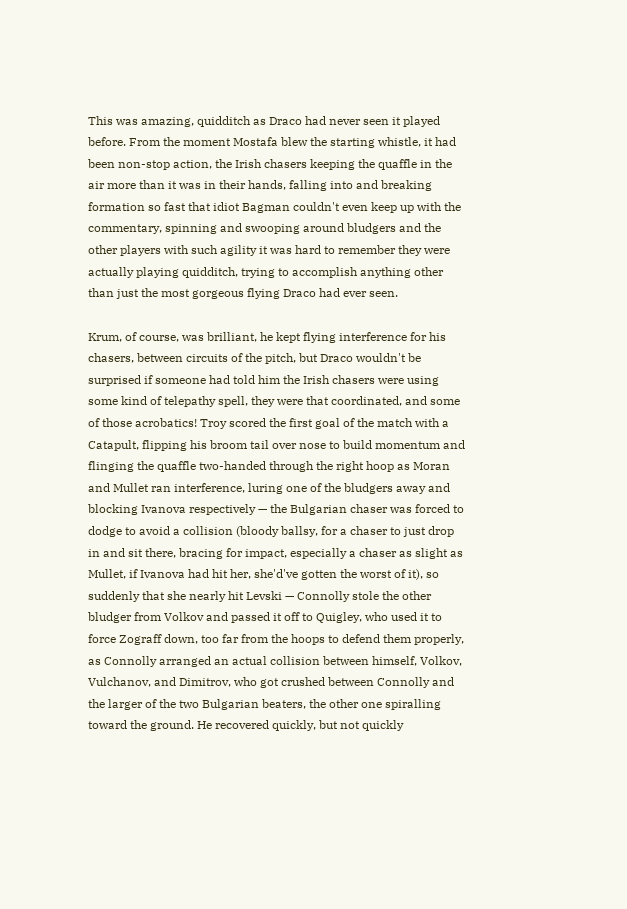This was amazing, quidditch as Draco had never seen it played before. From the moment Mostafa blew the starting whistle, it had been non-stop action, the Irish chasers keeping the quaffle in the air more than it was in their hands, falling into and breaking formation so fast that idiot Bagman couldn't even keep up with the commentary, spinning and swooping around bludgers and the other players with such agility it was hard to remember they were actually playing quidditch, trying to accomplish anything other than just the most gorgeous flying Draco had ever seen.

Krum, of course, was brilliant, he kept flying interference for his chasers, between circuits of the pitch, but Draco wouldn't be surprised if someone had told him the Irish chasers were using some kind of telepathy spell, they were that coordinated, and some of those acrobatics! Troy scored the first goal of the match with a Catapult, flipping his broom tail over nose to build momentum and flinging the quaffle two-handed through the right hoop as Moran and Mullet ran interference, luring one of the bludgers away and blocking Ivanova respectively — the Bulgarian chaser was forced to dodge to avoid a collision (bloody ballsy, for a chaser to just drop in and sit there, bracing for impact, especially a chaser as slight as Mullet, if Ivanova had hit her, she'd've gotten the worst of it), so suddenly that she nearly hit Levski — Connolly stole the other bludger from Volkov and passed it off to Quigley, who used it to force Zograff down, too far from the hoops to defend them properly, as Connolly arranged an actual collision between himself, Volkov, Vulchanov, and Dimitrov, who got crushed between Connolly and the larger of the two Bulgarian beaters, the other one spiralling toward the ground. He recovered quickly, but not quickly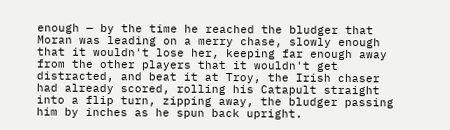enough — by the time he reached the bludger that Moran was leading on a merry chase, slowly enough that it wouldn't lose her, keeping far enough away from the other players that it wouldn't get distracted, and beat it at Troy, the Irish chaser had already scored, rolling his Catapult straight into a flip turn, zipping away, the bludger passing him by inches as he spun back upright.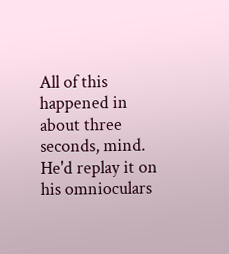All of this happened in about three seconds, mind. He'd replay it on his omnioculars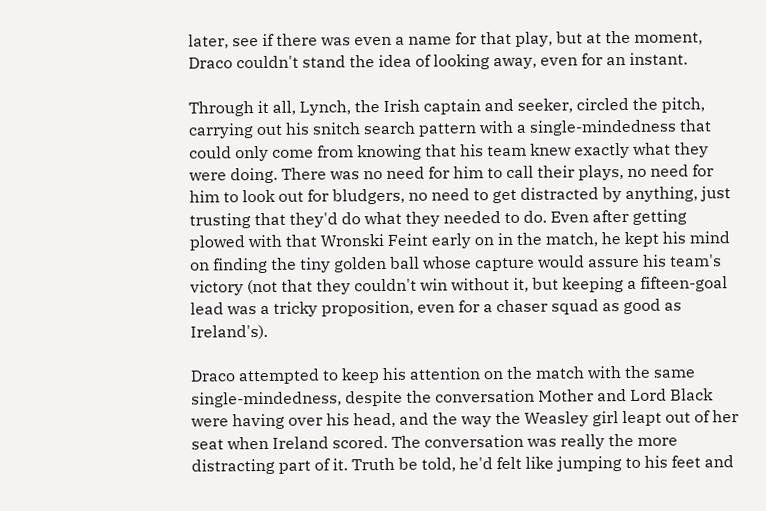later, see if there was even a name for that play, but at the moment, Draco couldn't stand the idea of looking away, even for an instant.

Through it all, Lynch, the Irish captain and seeker, circled the pitch, carrying out his snitch search pattern with a single-mindedness that could only come from knowing that his team knew exactly what they were doing. There was no need for him to call their plays, no need for him to look out for bludgers, no need to get distracted by anything, just trusting that they'd do what they needed to do. Even after getting plowed with that Wronski Feint early on in the match, he kept his mind on finding the tiny golden ball whose capture would assure his team's victory (not that they couldn't win without it, but keeping a fifteen-goal lead was a tricky proposition, even for a chaser squad as good as Ireland's).

Draco attempted to keep his attention on the match with the same single-mindedness, despite the conversation Mother and Lord Black were having over his head, and the way the Weasley girl leapt out of her seat when Ireland scored. The conversation was really the more distracting part of it. Truth be told, he'd felt like jumping to his feet and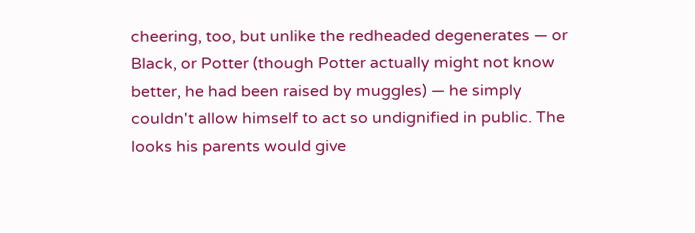cheering, too, but unlike the redheaded degenerates — or Black, or Potter (though Potter actually might not know better, he had been raised by muggles) — he simply couldn't allow himself to act so undignified in public. The looks his parents would give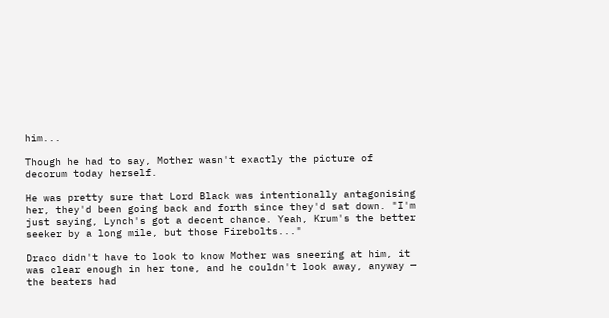him...

Though he had to say, Mother wasn't exactly the picture of decorum today herself.

He was pretty sure that Lord Black was intentionally antagonising her, they'd been going back and forth since they'd sat down. "I'm just saying, Lynch's got a decent chance. Yeah, Krum's the better seeker by a long mile, but those Firebolts..."

Draco didn't have to look to know Mother was sneering at him, it was clear enough in her tone, and he couldn't look away, anyway — the beaters had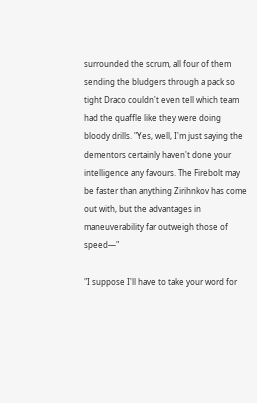surrounded the scrum, all four of them sending the bludgers through a pack so tight Draco couldn't even tell which team had the quaffle like they were doing bloody drills. "Yes, well, I'm just saying the dementors certainly haven't done your intelligence any favours. The Firebolt may be faster than anything Zirihnkov has come out with, but the advantages in maneuverability far outweigh those of speed—"

"I suppose I'll have to take your word for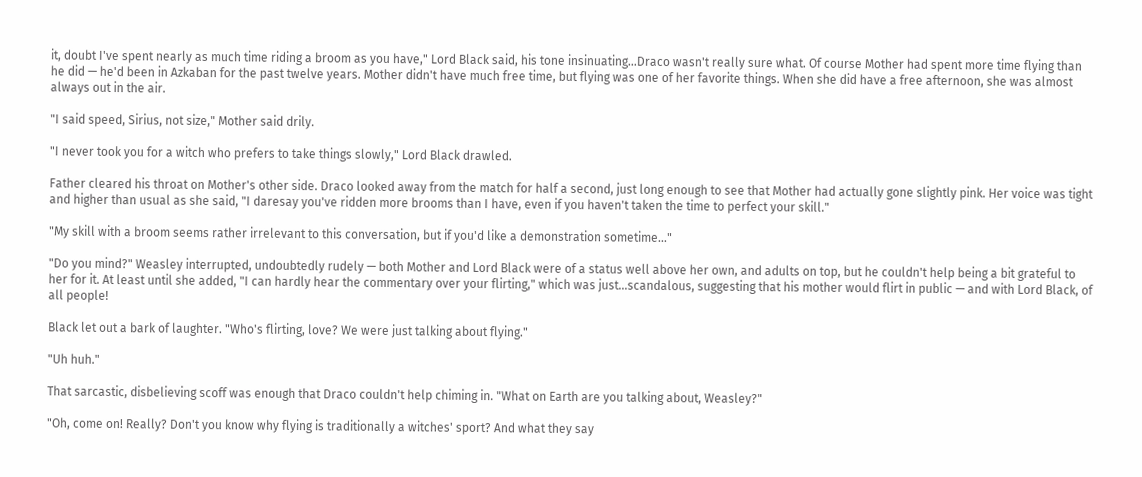it, doubt I've spent nearly as much time riding a broom as you have," Lord Black said, his tone insinuating...Draco wasn't really sure what. Of course Mother had spent more time flying than he did — he'd been in Azkaban for the past twelve years. Mother didn't have much free time, but flying was one of her favorite things. When she did have a free afternoon, she was almost always out in the air.

"I said speed, Sirius, not size," Mother said drily.

"I never took you for a witch who prefers to take things slowly," Lord Black drawled.

Father cleared his throat on Mother's other side. Draco looked away from the match for half a second, just long enough to see that Mother had actually gone slightly pink. Her voice was tight and higher than usual as she said, "I daresay you've ridden more brooms than I have, even if you haven't taken the time to perfect your skill."

"My skill with a broom seems rather irrelevant to this conversation, but if you'd like a demonstration sometime..."

"Do you mind?" Weasley interrupted, undoubtedly rudely — both Mother and Lord Black were of a status well above her own, and adults on top, but he couldn't help being a bit grateful to her for it. At least until she added, "I can hardly hear the commentary over your flirting," which was just...scandalous, suggesting that his mother would flirt in public — and with Lord Black, of all people!

Black let out a bark of laughter. "Who's flirting, love? We were just talking about flying."

"Uh huh."

That sarcastic, disbelieving scoff was enough that Draco couldn't help chiming in. "What on Earth are you talking about, Weasley?"

"Oh, come on! Really? Don't you know why flying is traditionally a witches' sport? And what they say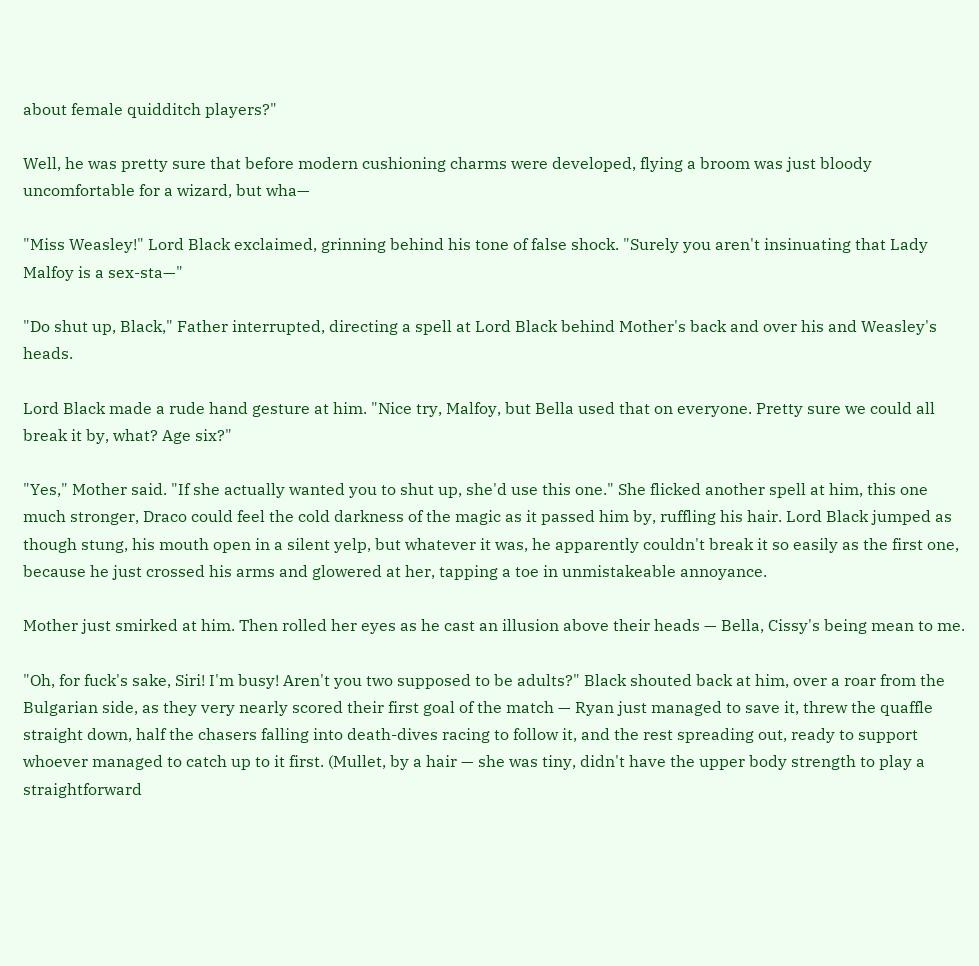about female quidditch players?"

Well, he was pretty sure that before modern cushioning charms were developed, flying a broom was just bloody uncomfortable for a wizard, but wha—

"Miss Weasley!" Lord Black exclaimed, grinning behind his tone of false shock. "Surely you aren't insinuating that Lady Malfoy is a sex-sta—"

"Do shut up, Black," Father interrupted, directing a spell at Lord Black behind Mother's back and over his and Weasley's heads.

Lord Black made a rude hand gesture at him. "Nice try, Malfoy, but Bella used that on everyone. Pretty sure we could all break it by, what? Age six?"

"Yes," Mother said. "If she actually wanted you to shut up, she'd use this one." She flicked another spell at him, this one much stronger, Draco could feel the cold darkness of the magic as it passed him by, ruffling his hair. Lord Black jumped as though stung, his mouth open in a silent yelp, but whatever it was, he apparently couldn't break it so easily as the first one, because he just crossed his arms and glowered at her, tapping a toe in unmistakeable annoyance.

Mother just smirked at him. Then rolled her eyes as he cast an illusion above their heads — Bella, Cissy's being mean to me.

"Oh, for fuck's sake, Siri! I'm busy! Aren't you two supposed to be adults?" Black shouted back at him, over a roar from the Bulgarian side, as they very nearly scored their first goal of the match — Ryan just managed to save it, threw the quaffle straight down, half the chasers falling into death-dives racing to follow it, and the rest spreading out, ready to support whoever managed to catch up to it first. (Mullet, by a hair — she was tiny, didn't have the upper body strength to play a straightforward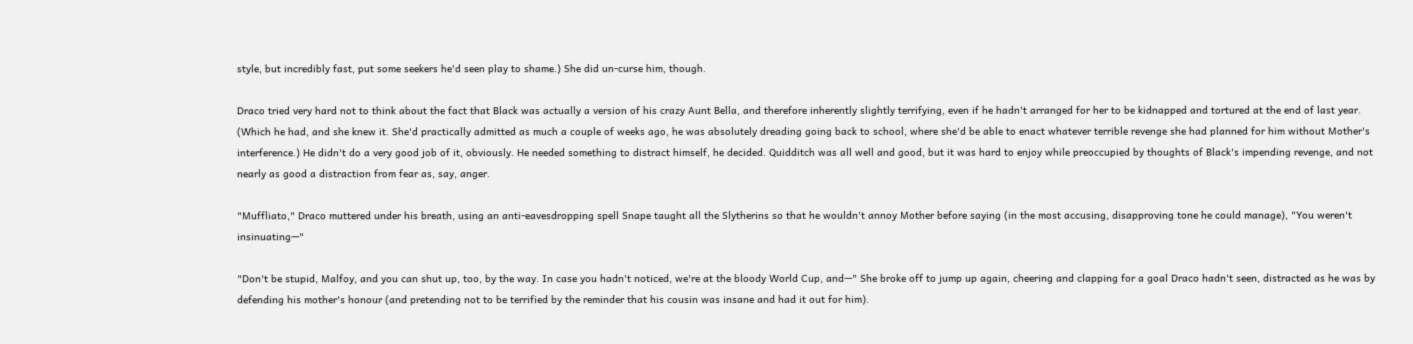style, but incredibly fast, put some seekers he'd seen play to shame.) She did un-curse him, though.

Draco tried very hard not to think about the fact that Black was actually a version of his crazy Aunt Bella, and therefore inherently slightly terrifying, even if he hadn't arranged for her to be kidnapped and tortured at the end of last year. (Which he had, and she knew it. She'd practically admitted as much a couple of weeks ago, he was absolutely dreading going back to school, where she'd be able to enact whatever terrible revenge she had planned for him without Mother's interference.) He didn't do a very good job of it, obviously. He needed something to distract himself, he decided. Quidditch was all well and good, but it was hard to enjoy while preoccupied by thoughts of Black's impending revenge, and not nearly as good a distraction from fear as, say, anger.

"Muffliato," Draco muttered under his breath, using an anti-eavesdropping spell Snape taught all the Slytherins so that he wouldn't annoy Mother before saying (in the most accusing, disapproving tone he could manage), "You weren't insinuating—"

"Don't be stupid, Malfoy, and you can shut up, too, by the way. In case you hadn't noticed, we're at the bloody World Cup, and—" She broke off to jump up again, cheering and clapping for a goal Draco hadn't seen, distracted as he was by defending his mother's honour (and pretending not to be terrified by the reminder that his cousin was insane and had it out for him).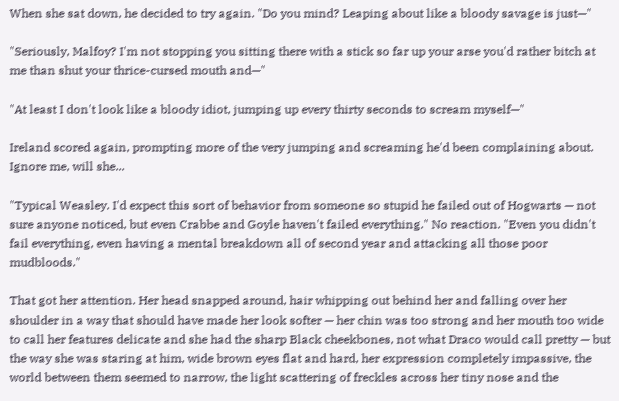When she sat down, he decided to try again. "Do you mind? Leaping about like a bloody savage is just—"

"Seriously, Malfoy? I'm not stopping you sitting there with a stick so far up your arse you'd rather bitch at me than shut your thrice-cursed mouth and—"

"At least I don't look like a bloody idiot, jumping up every thirty seconds to scream myself—"

Ireland scored again, prompting more of the very jumping and screaming he'd been complaining about. Ignore me, will she...

"Typical Weasley. I'd expect this sort of behavior from someone so stupid he failed out of Hogwarts — not sure anyone noticed, but even Crabbe and Goyle haven't failed everything." No reaction. "Even you didn't fail everything, even having a mental breakdown all of second year and attacking all those poor mudbloods."

That got her attention. Her head snapped around, hair whipping out behind her and falling over her shoulder in a way that should have made her look softer — her chin was too strong and her mouth too wide to call her features delicate and she had the sharp Black cheekbones, not what Draco would call pretty — but the way she was staring at him, wide brown eyes flat and hard, her expression completely impassive, the world between them seemed to narrow, the light scattering of freckles across her tiny nose and the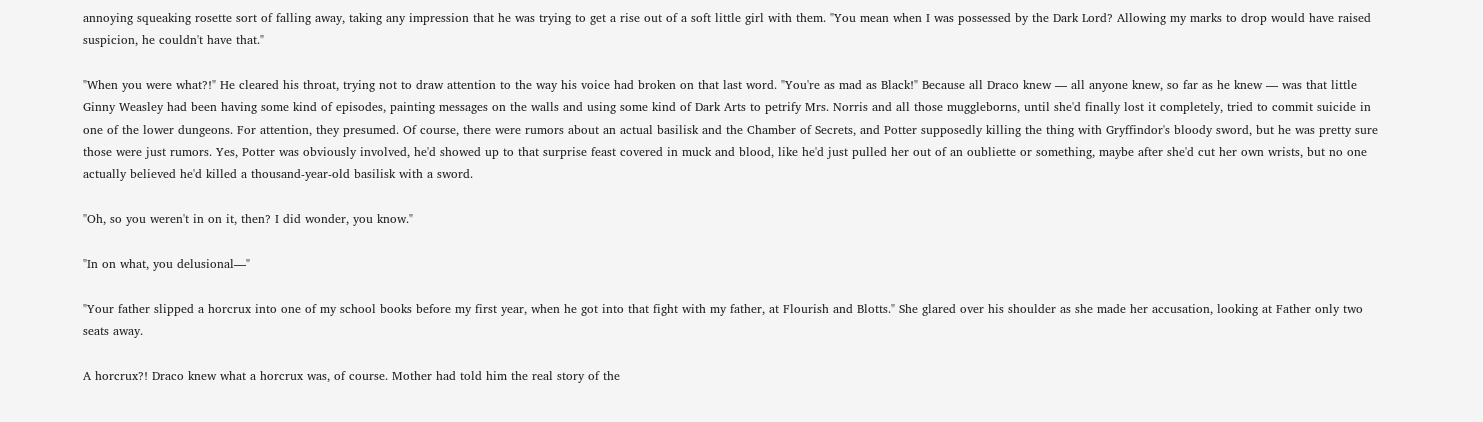annoying squeaking rosette sort of falling away, taking any impression that he was trying to get a rise out of a soft little girl with them. "You mean when I was possessed by the Dark Lord? Allowing my marks to drop would have raised suspicion, he couldn't have that."

"When you were what?!" He cleared his throat, trying not to draw attention to the way his voice had broken on that last word. "You're as mad as Black!" Because all Draco knew — all anyone knew, so far as he knew — was that little Ginny Weasley had been having some kind of episodes, painting messages on the walls and using some kind of Dark Arts to petrify Mrs. Norris and all those muggleborns, until she'd finally lost it completely, tried to commit suicide in one of the lower dungeons. For attention, they presumed. Of course, there were rumors about an actual basilisk and the Chamber of Secrets, and Potter supposedly killing the thing with Gryffindor's bloody sword, but he was pretty sure those were just rumors. Yes, Potter was obviously involved, he'd showed up to that surprise feast covered in muck and blood, like he'd just pulled her out of an oubliette or something, maybe after she'd cut her own wrists, but no one actually believed he'd killed a thousand-year-old basilisk with a sword.

"Oh, so you weren't in on it, then? I did wonder, you know."

"In on what, you delusional—"

"Your father slipped a horcrux into one of my school books before my first year, when he got into that fight with my father, at Flourish and Blotts." She glared over his shoulder as she made her accusation, looking at Father only two seats away.

A horcrux?! Draco knew what a horcrux was, of course. Mother had told him the real story of the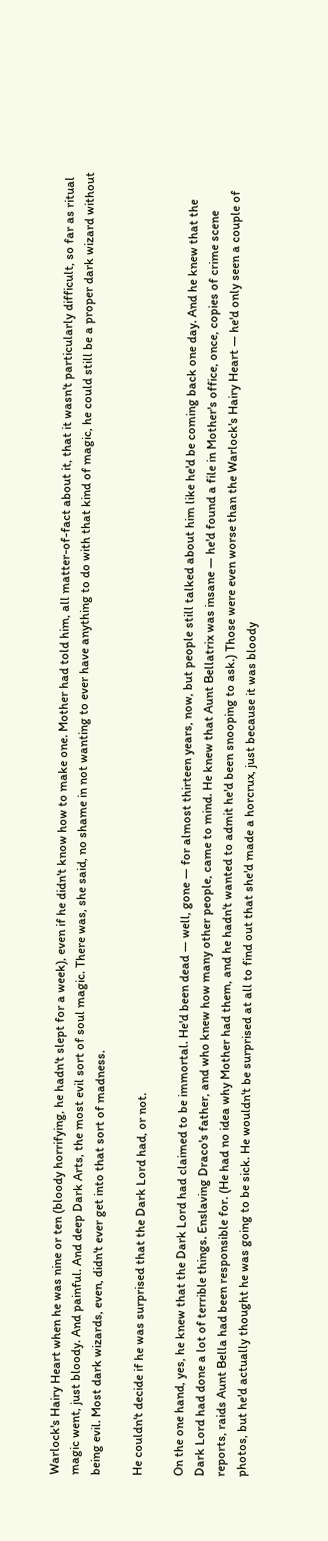Warlock's Hairy Heart when he was nine or ten (bloody horrifying, he hadn't slept for a week), even if he didn't know how to make one. Mother had told him, all matter-of-fact about it, that it wasn't particularly difficult, so far as ritual magic went, just bloody. And painful. And deep Dark Arts, the most evil sort of soul magic. There was, she said, no shame in not wanting to ever have anything to do with that kind of magic, he could still be a proper dark wizard without being evil. Most dark wizards, even, didn't ever get into that sort of madness.

He couldn't decide if he was surprised that the Dark Lord had, or not.

On the one hand, yes, he knew that the Dark Lord had claimed to be immortal. He'd been dead — well, gone — for almost thirteen years, now, but people still talked about him like he'd be coming back one day. And he knew that the Dark Lord had done a lot of terrible things. Enslaving Draco's father, and who knew how many other people, came to mind. He knew that Aunt Bellatrix was insane — he'd found a file in Mother's office, once, copies of crime scene reports, raids Aunt Bella had been responsible for. (He had no idea why Mother had them, and he hadn't wanted to admit he'd been snooping to ask.) Those were even worse than the Warlock's Hairy Heart — he'd only seen a couple of photos, but he'd actually thought he was going to be sick. He wouldn't be surprised at all to find out that she'd made a horcrux, just because it was bloody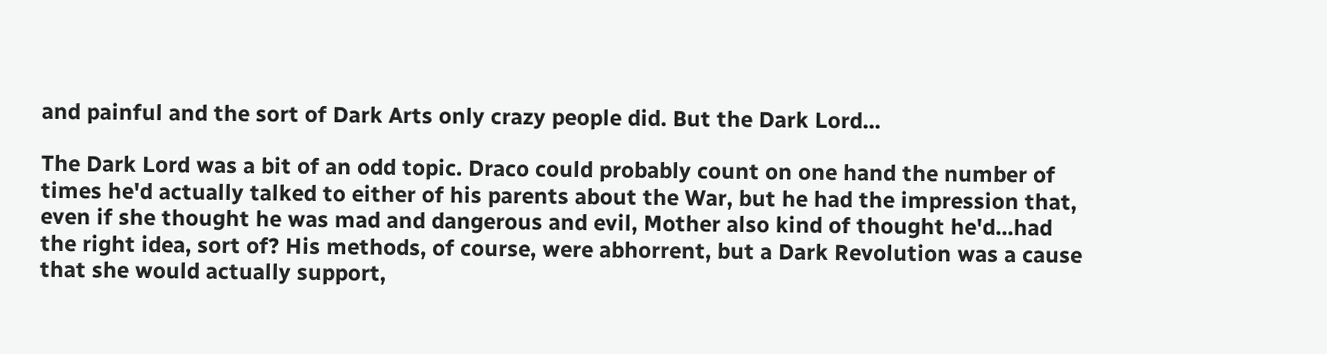and painful and the sort of Dark Arts only crazy people did. But the Dark Lord...

The Dark Lord was a bit of an odd topic. Draco could probably count on one hand the number of times he'd actually talked to either of his parents about the War, but he had the impression that, even if she thought he was mad and dangerous and evil, Mother also kind of thought he'd...had the right idea, sort of? His methods, of course, were abhorrent, but a Dark Revolution was a cause that she would actually support,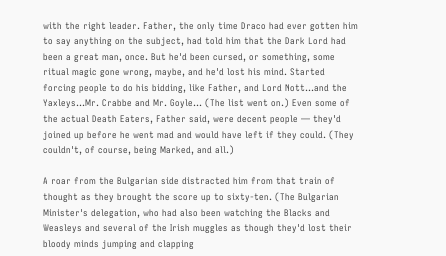with the right leader. Father, the only time Draco had ever gotten him to say anything on the subject, had told him that the Dark Lord had been a great man, once. But he'd been cursed, or something, some ritual magic gone wrong, maybe, and he'd lost his mind. Started forcing people to do his bidding, like Father, and Lord Nott...and the Yaxleys...Mr. Crabbe and Mr. Goyle... (The list went on.) Even some of the actual Death Eaters, Father said, were decent people — they'd joined up before he went mad and would have left if they could. (They couldn't, of course, being Marked, and all.)

A roar from the Bulgarian side distracted him from that train of thought as they brought the score up to sixty-ten. (The Bulgarian Minister's delegation, who had also been watching the Blacks and Weasleys and several of the Irish muggles as though they'd lost their bloody minds jumping and clapping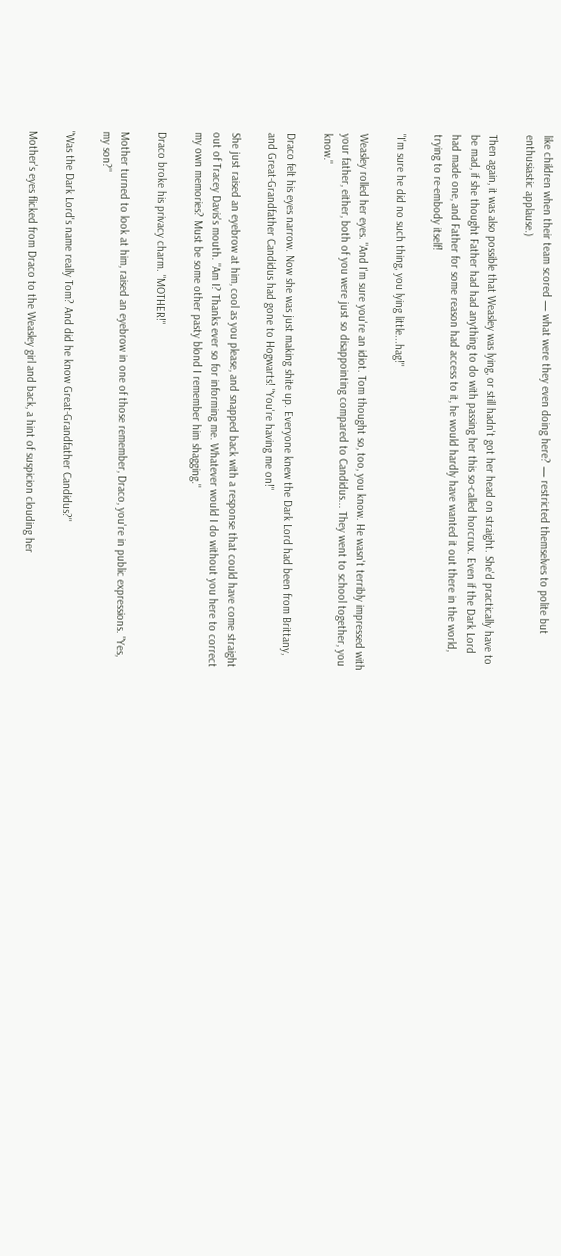like children when their team scored — what were they even doing here? — restricted themselves to polite but enthusiastic applause.)

Then again, it was also possible that Weasley was lying, or still hadn't got her head on straight. She'd practically have to be mad, if she thought Father had had anything to do with passing her this so-called horcrux. Even if the Dark Lord had made one, and Father for some reason had access to it, he would hardly have wanted it out there in the world, trying to re-embody itself!

"I'm sure he did no such thing, you lying little...hag!"

Weasley rolled her eyes. "And I'm sure you're an idiot. Tom thought so, too, you know. He wasn't terribly impressed with your father, either, both of you were just so disappointing compared to Candidus... They went to school together, you know."

Draco felt his eyes narrow. Now she was just making shite up. Everyone knew the Dark Lord had been from Brittany, and Great-Grandfather Candidus had gone to Hogwarts! "You're having me on!"

She just raised an eyebrow at him, cool as you please, and snapped back with a response that could have come straight out of Tracey Davis's mouth. "Am I? Thanks ever so for informing me. Whatever would I do without you here to correct my own memories? Must be some other pasty blond I remember him shagging."

Draco broke his privacy charm. "MOTHER!"

Mother turned to look at him, raised an eyebrow in one of those remember, Draco, you're in public expressions. "Yes, my son?"

"Was the Dark Lord's name really Tom? And did he know Great-Grandfather Candidus?"

Mother's eyes flicked from Draco to the Weasley girl and back, a hint of suspicion clouding her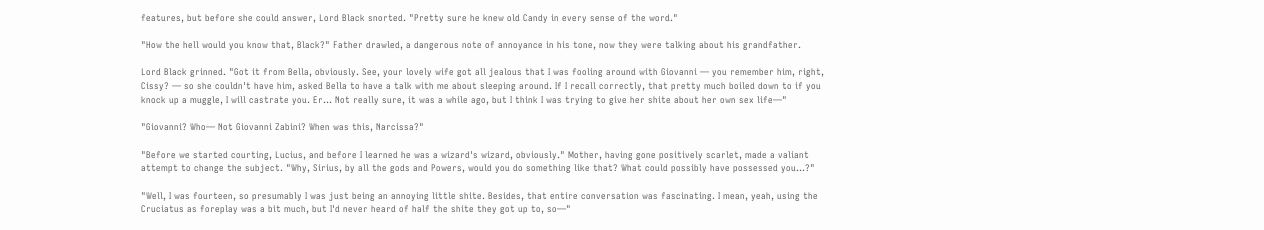features, but before she could answer, Lord Black snorted. "Pretty sure he knew old Candy in every sense of the word."

"How the hell would you know that, Black?" Father drawled, a dangerous note of annoyance in his tone, now they were talking about his grandfather.

Lord Black grinned. "Got it from Bella, obviously. See, your lovely wife got all jealous that I was fooling around with Giovanni — you remember him, right, Cissy? — so she couldn't have him, asked Bella to have a talk with me about sleeping around. If I recall correctly, that pretty much boiled down to if you knock up a muggle, I will castrate you. Er... Not really sure, it was a while ago, but I think I was trying to give her shite about her own sex life—"

"Giovanni? Who— Not Giovanni Zabini? When was this, Narcissa?"

"Before we started courting, Lucius, and before I learned he was a wizard's wizard, obviously." Mother, having gone positively scarlet, made a valiant attempt to change the subject. "Why, Sirius, by all the gods and Powers, would you do something like that? What could possibly have possessed you...?"

"Well, I was fourteen, so presumably I was just being an annoying little shite. Besides, that entire conversation was fascinating. I mean, yeah, using the Cruciatus as foreplay was a bit much, but I'd never heard of half the shite they got up to, so—"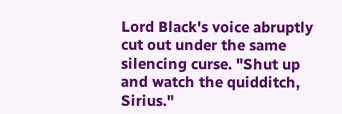Lord Black's voice abruptly cut out under the same silencing curse. "Shut up and watch the quidditch, Sirius."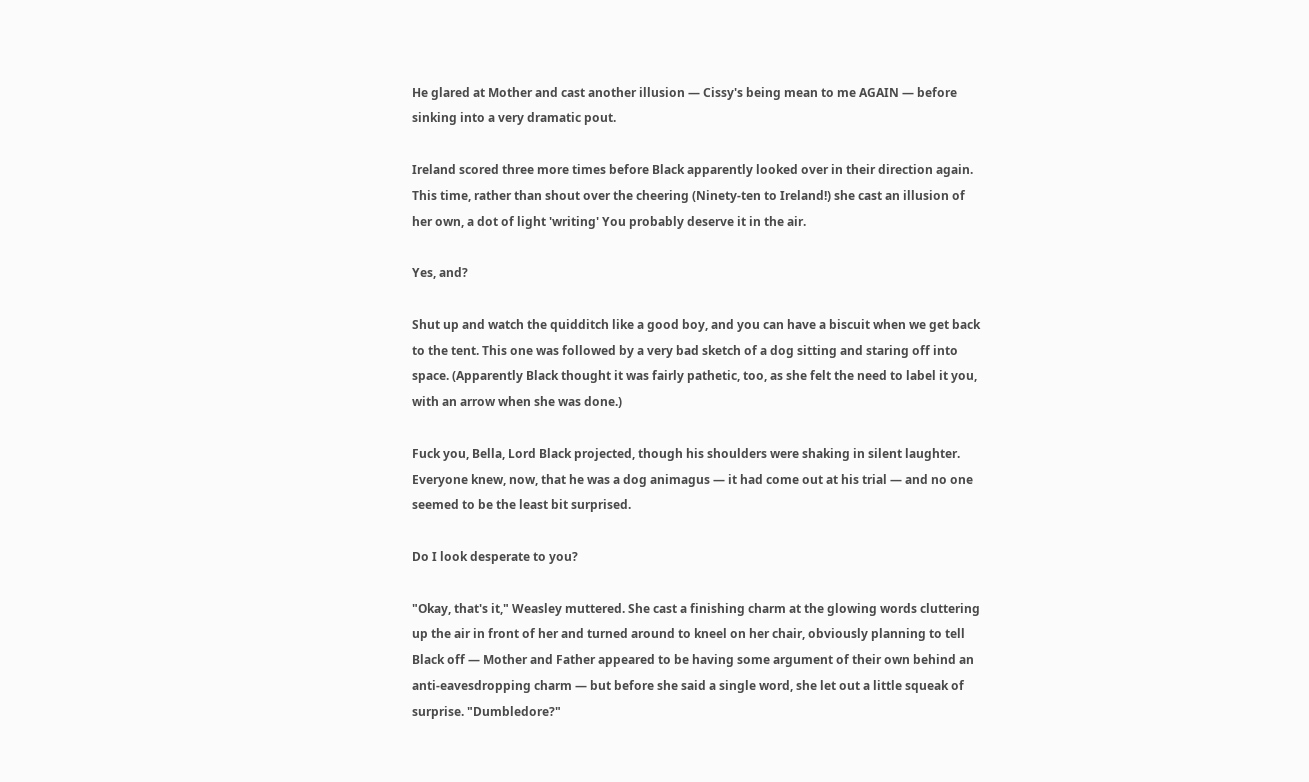He glared at Mother and cast another illusion — Cissy's being mean to me AGAIN — before sinking into a very dramatic pout.

Ireland scored three more times before Black apparently looked over in their direction again. This time, rather than shout over the cheering (Ninety-ten to Ireland!) she cast an illusion of her own, a dot of light 'writing' You probably deserve it in the air.

Yes, and?

Shut up and watch the quidditch like a good boy, and you can have a biscuit when we get back to the tent. This one was followed by a very bad sketch of a dog sitting and staring off into space. (Apparently Black thought it was fairly pathetic, too, as she felt the need to label it you, with an arrow when she was done.)

Fuck you, Bella, Lord Black projected, though his shoulders were shaking in silent laughter. Everyone knew, now, that he was a dog animagus — it had come out at his trial — and no one seemed to be the least bit surprised.

Do I look desperate to you?

"Okay, that's it," Weasley muttered. She cast a finishing charm at the glowing words cluttering up the air in front of her and turned around to kneel on her chair, obviously planning to tell Black off — Mother and Father appeared to be having some argument of their own behind an anti-eavesdropping charm — but before she said a single word, she let out a little squeak of surprise. "Dumbledore?"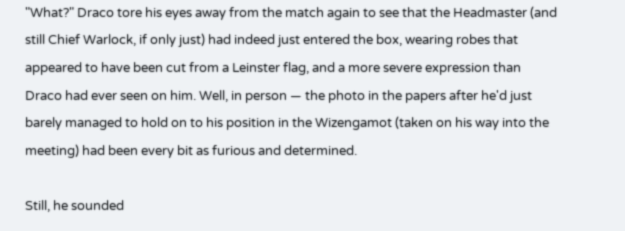"What?" Draco tore his eyes away from the match again to see that the Headmaster (and still Chief Warlock, if only just) had indeed just entered the box, wearing robes that appeared to have been cut from a Leinster flag, and a more severe expression than Draco had ever seen on him. Well, in person — the photo in the papers after he'd just barely managed to hold on to his position in the Wizengamot (taken on his way into the meeting) had been every bit as furious and determined.

Still, he sounded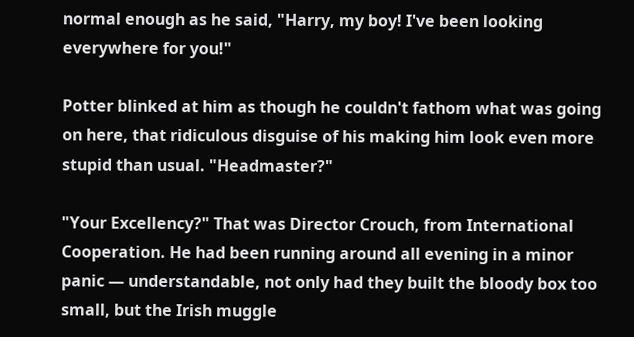normal enough as he said, "Harry, my boy! I've been looking everywhere for you!"

Potter blinked at him as though he couldn't fathom what was going on here, that ridiculous disguise of his making him look even more stupid than usual. "Headmaster?"

"Your Excellency?" That was Director Crouch, from International Cooperation. He had been running around all evening in a minor panic — understandable, not only had they built the bloody box too small, but the Irish muggle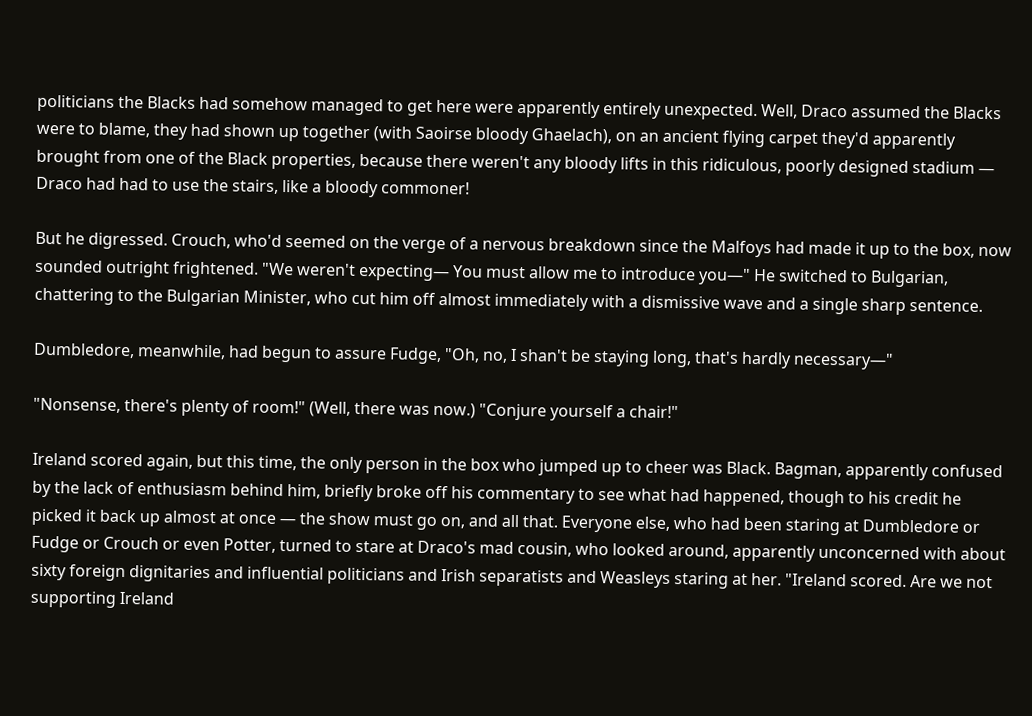politicians the Blacks had somehow managed to get here were apparently entirely unexpected. Well, Draco assumed the Blacks were to blame, they had shown up together (with Saoirse bloody Ghaelach), on an ancient flying carpet they'd apparently brought from one of the Black properties, because there weren't any bloody lifts in this ridiculous, poorly designed stadium — Draco had had to use the stairs, like a bloody commoner!

But he digressed. Crouch, who'd seemed on the verge of a nervous breakdown since the Malfoys had made it up to the box, now sounded outright frightened. "We weren't expecting— You must allow me to introduce you—" He switched to Bulgarian, chattering to the Bulgarian Minister, who cut him off almost immediately with a dismissive wave and a single sharp sentence.

Dumbledore, meanwhile, had begun to assure Fudge, "Oh, no, I shan't be staying long, that's hardly necessary—"

"Nonsense, there's plenty of room!" (Well, there was now.) "Conjure yourself a chair!"

Ireland scored again, but this time, the only person in the box who jumped up to cheer was Black. Bagman, apparently confused by the lack of enthusiasm behind him, briefly broke off his commentary to see what had happened, though to his credit he picked it back up almost at once — the show must go on, and all that. Everyone else, who had been staring at Dumbledore or Fudge or Crouch or even Potter, turned to stare at Draco's mad cousin, who looked around, apparently unconcerned with about sixty foreign dignitaries and influential politicians and Irish separatists and Weasleys staring at her. "Ireland scored. Are we not supporting Ireland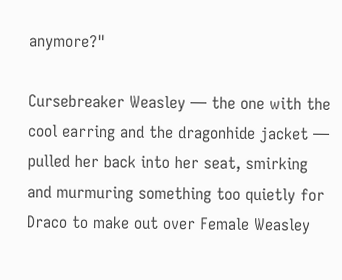anymore?"

Cursebreaker Weasley — the one with the cool earring and the dragonhide jacket — pulled her back into her seat, smirking and murmuring something too quietly for Draco to make out over Female Weasley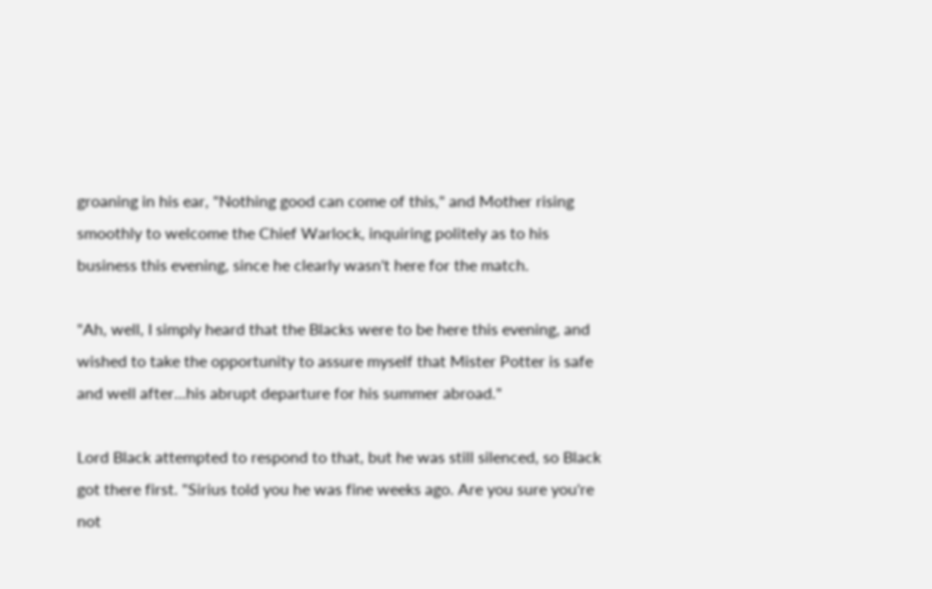groaning in his ear, "Nothing good can come of this," and Mother rising smoothly to welcome the Chief Warlock, inquiring politely as to his business this evening, since he clearly wasn't here for the match.

"Ah, well, I simply heard that the Blacks were to be here this evening, and wished to take the opportunity to assure myself that Mister Potter is safe and well after...his abrupt departure for his summer abroad."

Lord Black attempted to respond to that, but he was still silenced, so Black got there first. "Sirius told you he was fine weeks ago. Are you sure you're not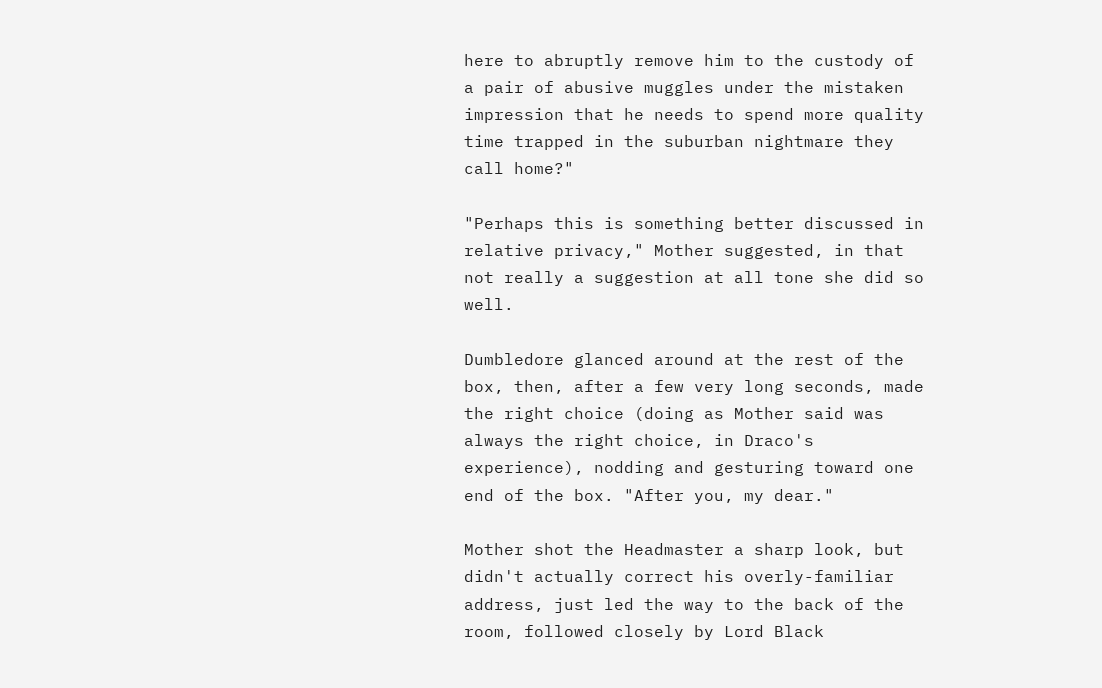here to abruptly remove him to the custody of a pair of abusive muggles under the mistaken impression that he needs to spend more quality time trapped in the suburban nightmare they call home?"

"Perhaps this is something better discussed in relative privacy," Mother suggested, in that not really a suggestion at all tone she did so well.

Dumbledore glanced around at the rest of the box, then, after a few very long seconds, made the right choice (doing as Mother said was always the right choice, in Draco's experience), nodding and gesturing toward one end of the box. "After you, my dear."

Mother shot the Headmaster a sharp look, but didn't actually correct his overly-familiar address, just led the way to the back of the room, followed closely by Lord Black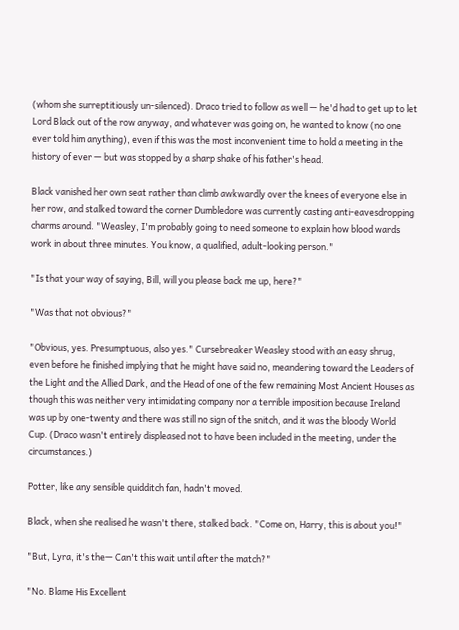(whom she surreptitiously un-silenced). Draco tried to follow as well — he'd had to get up to let Lord Black out of the row anyway, and whatever was going on, he wanted to know (no one ever told him anything), even if this was the most inconvenient time to hold a meeting in the history of ever — but was stopped by a sharp shake of his father's head.

Black vanished her own seat rather than climb awkwardly over the knees of everyone else in her row, and stalked toward the corner Dumbledore was currently casting anti-eavesdropping charms around. "Weasley, I'm probably going to need someone to explain how blood wards work in about three minutes. You know, a qualified, adult-looking person."

"Is that your way of saying, Bill, will you please back me up, here?"

"Was that not obvious?"

"Obvious, yes. Presumptuous, also yes." Cursebreaker Weasley stood with an easy shrug, even before he finished implying that he might have said no, meandering toward the Leaders of the Light and the Allied Dark, and the Head of one of the few remaining Most Ancient Houses as though this was neither very intimidating company nor a terrible imposition because Ireland was up by one-twenty and there was still no sign of the snitch, and it was the bloody World Cup. (Draco wasn't entirely displeased not to have been included in the meeting, under the circumstances.)

Potter, like any sensible quidditch fan, hadn't moved.

Black, when she realised he wasn't there, stalked back. "Come on, Harry, this is about you!"

"But, Lyra, it's the— Can't this wait until after the match?"

"No. Blame His Excellent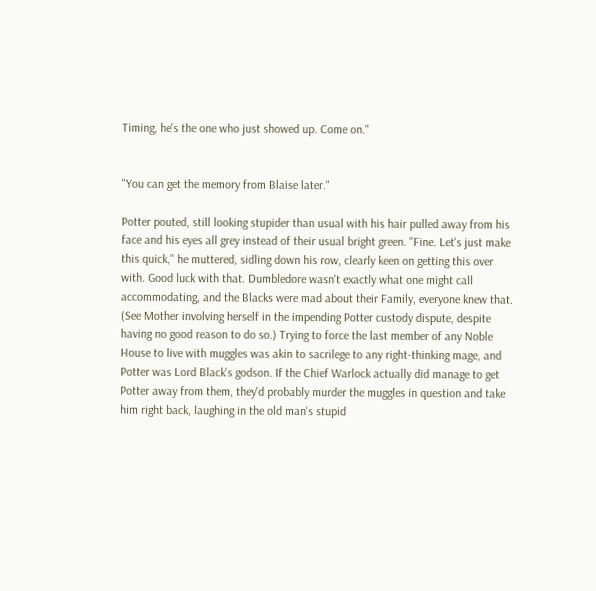Timing, he's the one who just showed up. Come on."


"You can get the memory from Blaise later."

Potter pouted, still looking stupider than usual with his hair pulled away from his face and his eyes all grey instead of their usual bright green. "Fine. Let's just make this quick," he muttered, sidling down his row, clearly keen on getting this over with. Good luck with that. Dumbledore wasn't exactly what one might call accommodating, and the Blacks were mad about their Family, everyone knew that. (See Mother involving herself in the impending Potter custody dispute, despite having no good reason to do so.) Trying to force the last member of any Noble House to live with muggles was akin to sacrilege to any right-thinking mage, and Potter was Lord Black's godson. If the Chief Warlock actually did manage to get Potter away from them, they'd probably murder the muggles in question and take him right back, laughing in the old man's stupid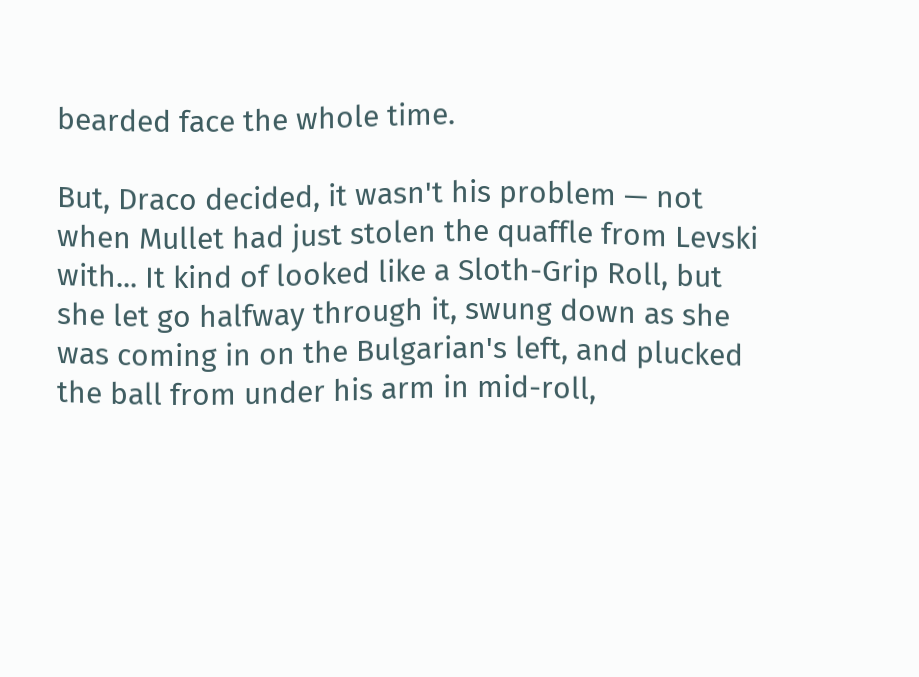bearded face the whole time.

But, Draco decided, it wasn't his problem — not when Mullet had just stolen the quaffle from Levski with... It kind of looked like a Sloth-Grip Roll, but she let go halfway through it, swung down as she was coming in on the Bulgarian's left, and plucked the ball from under his arm in mid-roll,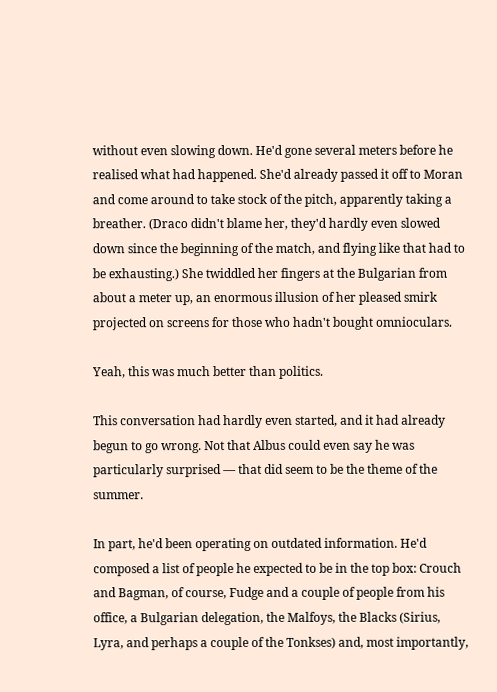without even slowing down. He'd gone several meters before he realised what had happened. She'd already passed it off to Moran and come around to take stock of the pitch, apparently taking a breather. (Draco didn't blame her, they'd hardly even slowed down since the beginning of the match, and flying like that had to be exhausting.) She twiddled her fingers at the Bulgarian from about a meter up, an enormous illusion of her pleased smirk projected on screens for those who hadn't bought omnioculars.

Yeah, this was much better than politics.

This conversation had hardly even started, and it had already begun to go wrong. Not that Albus could even say he was particularly surprised — that did seem to be the theme of the summer.

In part, he'd been operating on outdated information. He'd composed a list of people he expected to be in the top box: Crouch and Bagman, of course, Fudge and a couple of people from his office, a Bulgarian delegation, the Malfoys, the Blacks (Sirius, Lyra, and perhaps a couple of the Tonkses) and, most importantly,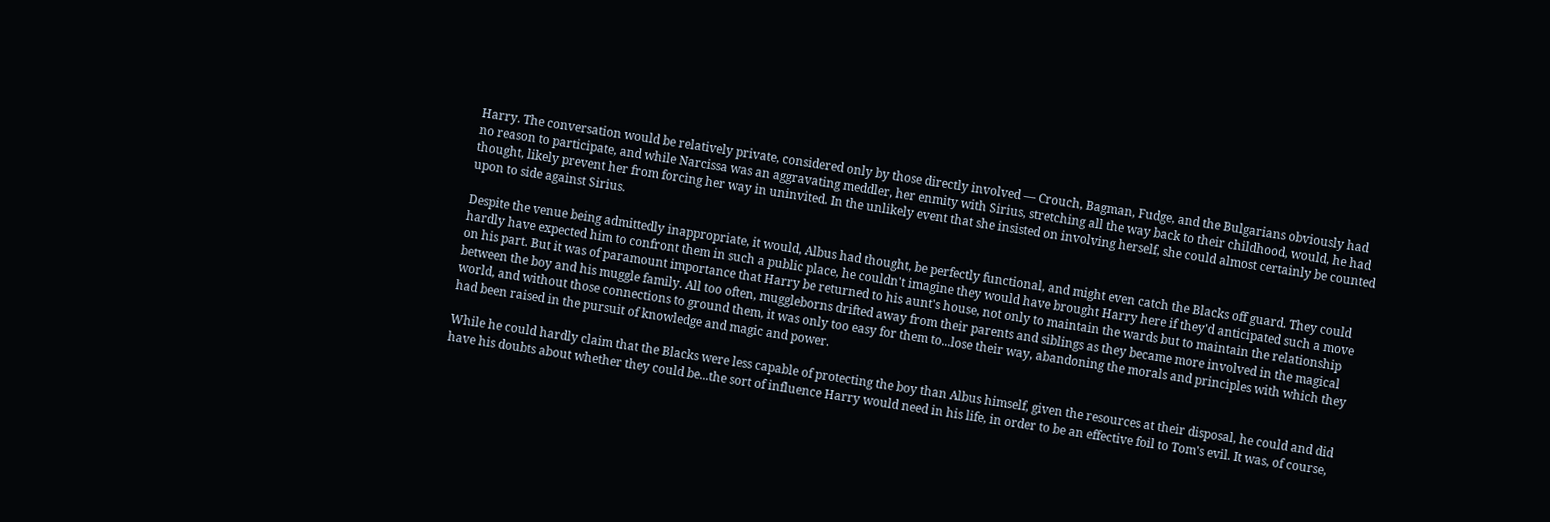Harry. The conversation would be relatively private, considered only by those directly involved — Crouch, Bagman, Fudge, and the Bulgarians obviously had no reason to participate, and while Narcissa was an aggravating meddler, her enmity with Sirius, stretching all the way back to their childhood, would, he had thought, likely prevent her from forcing her way in uninvited. In the unlikely event that she insisted on involving herself, she could almost certainly be counted upon to side against Sirius.

Despite the venue being admittedly inappropriate, it would, Albus had thought, be perfectly functional, and might even catch the Blacks off guard. They could hardly have expected him to confront them in such a public place, he couldn't imagine they would have brought Harry here if they'd anticipated such a move on his part. But it was of paramount importance that Harry be returned to his aunt's house, not only to maintain the wards but to maintain the relationship between the boy and his muggle family. All too often, muggleborns drifted away from their parents and siblings as they became more involved in the magical world, and without those connections to ground them, it was only too easy for them to...lose their way, abandoning the morals and principles with which they had been raised in the pursuit of knowledge and magic and power.

While he could hardly claim that the Blacks were less capable of protecting the boy than Albus himself, given the resources at their disposal, he could and did have his doubts about whether they could be...the sort of influence Harry would need in his life, in order to be an effective foil to Tom's evil. It was, of course,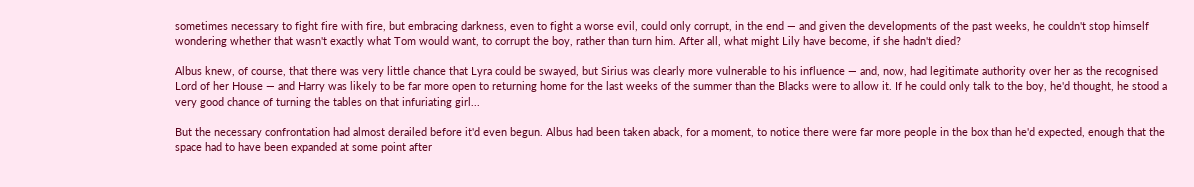sometimes necessary to fight fire with fire, but embracing darkness, even to fight a worse evil, could only corrupt, in the end — and given the developments of the past weeks, he couldn't stop himself wondering whether that wasn't exactly what Tom would want, to corrupt the boy, rather than turn him. After all, what might Lily have become, if she hadn't died?

Albus knew, of course, that there was very little chance that Lyra could be swayed, but Sirius was clearly more vulnerable to his influence — and, now, had legitimate authority over her as the recognised Lord of her House — and Harry was likely to be far more open to returning home for the last weeks of the summer than the Blacks were to allow it. If he could only talk to the boy, he'd thought, he stood a very good chance of turning the tables on that infuriating girl...

But the necessary confrontation had almost derailed before it'd even begun. Albus had been taken aback, for a moment, to notice there were far more people in the box than he'd expected, enough that the space had to have been expanded at some point after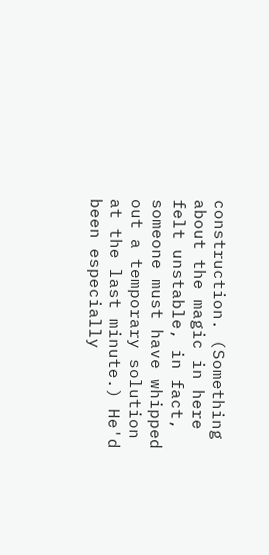construction. (Something about the magic in here felt unstable, in fact, someone must have whipped out a temporary solution at the last minute.) He'd been especially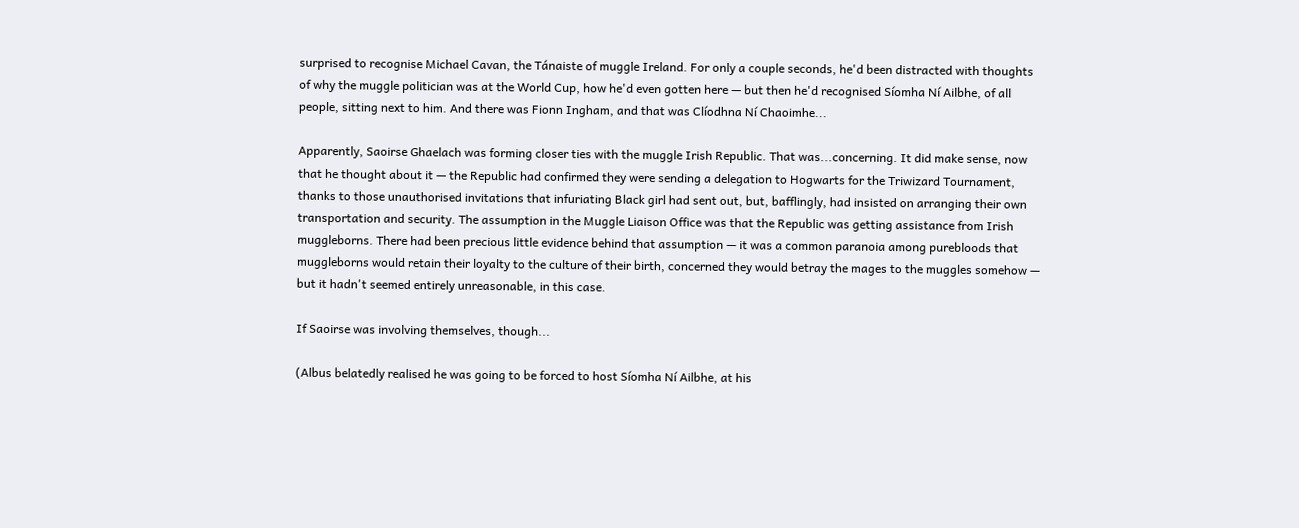surprised to recognise Michael Cavan, the Tánaiste of muggle Ireland. For only a couple seconds, he'd been distracted with thoughts of why the muggle politician was at the World Cup, how he'd even gotten here — but then he'd recognised Síomha Ní Ailbhe, of all people, sitting next to him. And there was Fionn Ingham, and that was Clíodhna Ní Chaoimhe...

Apparently, Saoirse Ghaelach was forming closer ties with the muggle Irish Republic. That was...concerning. It did make sense, now that he thought about it — the Republic had confirmed they were sending a delegation to Hogwarts for the Triwizard Tournament, thanks to those unauthorised invitations that infuriating Black girl had sent out, but, bafflingly, had insisted on arranging their own transportation and security. The assumption in the Muggle Liaison Office was that the Republic was getting assistance from Irish muggleborns. There had been precious little evidence behind that assumption — it was a common paranoia among purebloods that muggleborns would retain their loyalty to the culture of their birth, concerned they would betray the mages to the muggles somehow — but it hadn't seemed entirely unreasonable, in this case.

If Saoirse was involving themselves, though...

(Albus belatedly realised he was going to be forced to host Síomha Ní Ailbhe, at his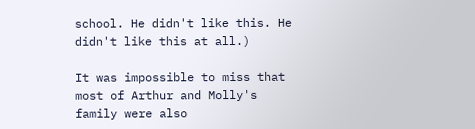school. He didn't like this. He didn't like this at all.)

It was impossible to miss that most of Arthur and Molly's family were also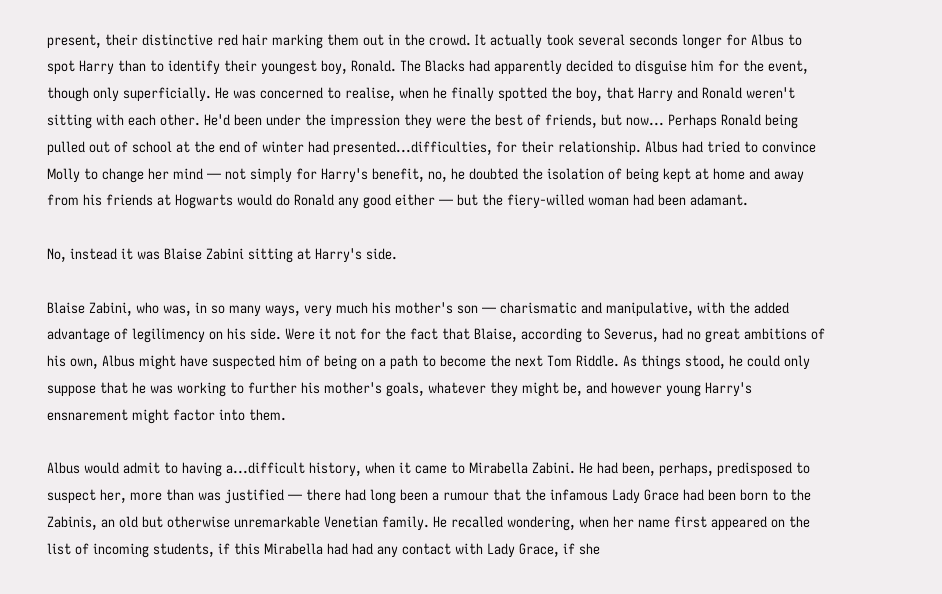present, their distinctive red hair marking them out in the crowd. It actually took several seconds longer for Albus to spot Harry than to identify their youngest boy, Ronald. The Blacks had apparently decided to disguise him for the event, though only superficially. He was concerned to realise, when he finally spotted the boy, that Harry and Ronald weren't sitting with each other. He'd been under the impression they were the best of friends, but now... Perhaps Ronald being pulled out of school at the end of winter had presented...difficulties, for their relationship. Albus had tried to convince Molly to change her mind — not simply for Harry's benefit, no, he doubted the isolation of being kept at home and away from his friends at Hogwarts would do Ronald any good either — but the fiery-willed woman had been adamant.

No, instead it was Blaise Zabini sitting at Harry's side.

Blaise Zabini, who was, in so many ways, very much his mother's son — charismatic and manipulative, with the added advantage of legilimency on his side. Were it not for the fact that Blaise, according to Severus, had no great ambitions of his own, Albus might have suspected him of being on a path to become the next Tom Riddle. As things stood, he could only suppose that he was working to further his mother's goals, whatever they might be, and however young Harry's ensnarement might factor into them.

Albus would admit to having a...difficult history, when it came to Mirabella Zabini. He had been, perhaps, predisposed to suspect her, more than was justified — there had long been a rumour that the infamous Lady Grace had been born to the Zabinis, an old but otherwise unremarkable Venetian family. He recalled wondering, when her name first appeared on the list of incoming students, if this Mirabella had had any contact with Lady Grace, if she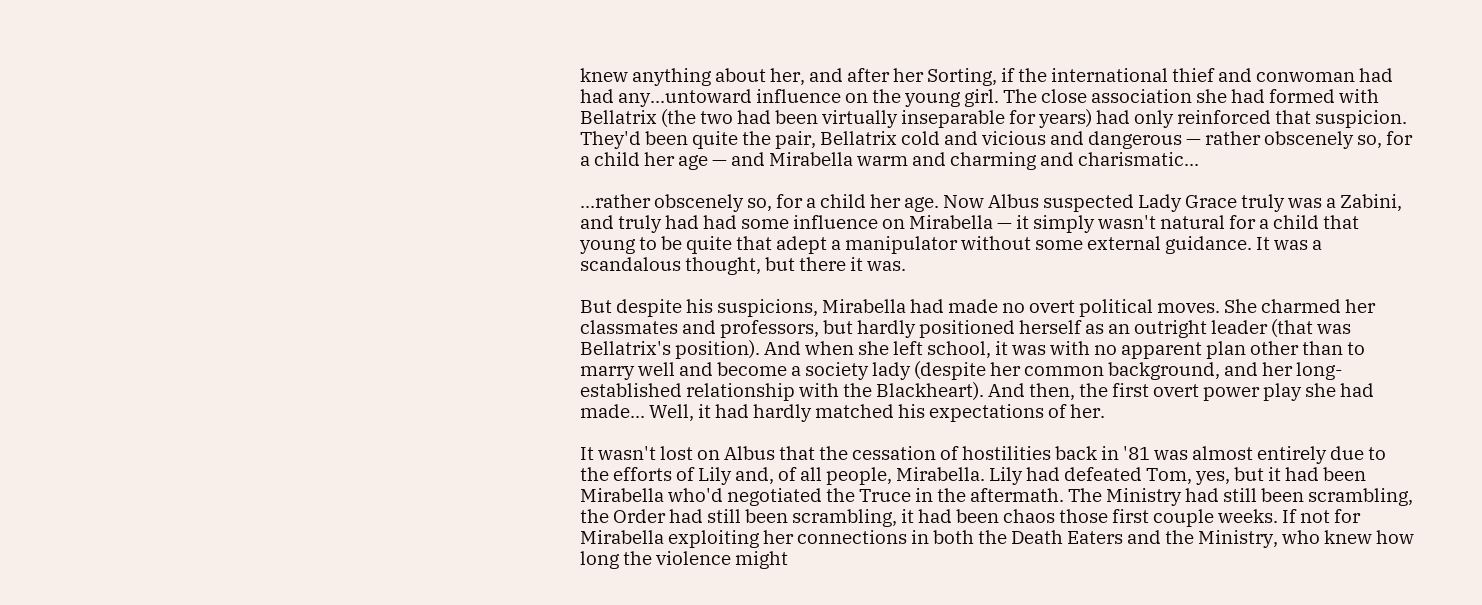knew anything about her, and after her Sorting, if the international thief and conwoman had had any...untoward influence on the young girl. The close association she had formed with Bellatrix (the two had been virtually inseparable for years) had only reinforced that suspicion. They'd been quite the pair, Bellatrix cold and vicious and dangerous — rather obscenely so, for a child her age — and Mirabella warm and charming and charismatic...

...rather obscenely so, for a child her age. Now Albus suspected Lady Grace truly was a Zabini, and truly had had some influence on Mirabella — it simply wasn't natural for a child that young to be quite that adept a manipulator without some external guidance. It was a scandalous thought, but there it was.

But despite his suspicions, Mirabella had made no overt political moves. She charmed her classmates and professors, but hardly positioned herself as an outright leader (that was Bellatrix's position). And when she left school, it was with no apparent plan other than to marry well and become a society lady (despite her common background, and her long-established relationship with the Blackheart). And then, the first overt power play she had made... Well, it had hardly matched his expectations of her.

It wasn't lost on Albus that the cessation of hostilities back in '81 was almost entirely due to the efforts of Lily and, of all people, Mirabella. Lily had defeated Tom, yes, but it had been Mirabella who'd negotiated the Truce in the aftermath. The Ministry had still been scrambling, the Order had still been scrambling, it had been chaos those first couple weeks. If not for Mirabella exploiting her connections in both the Death Eaters and the Ministry, who knew how long the violence might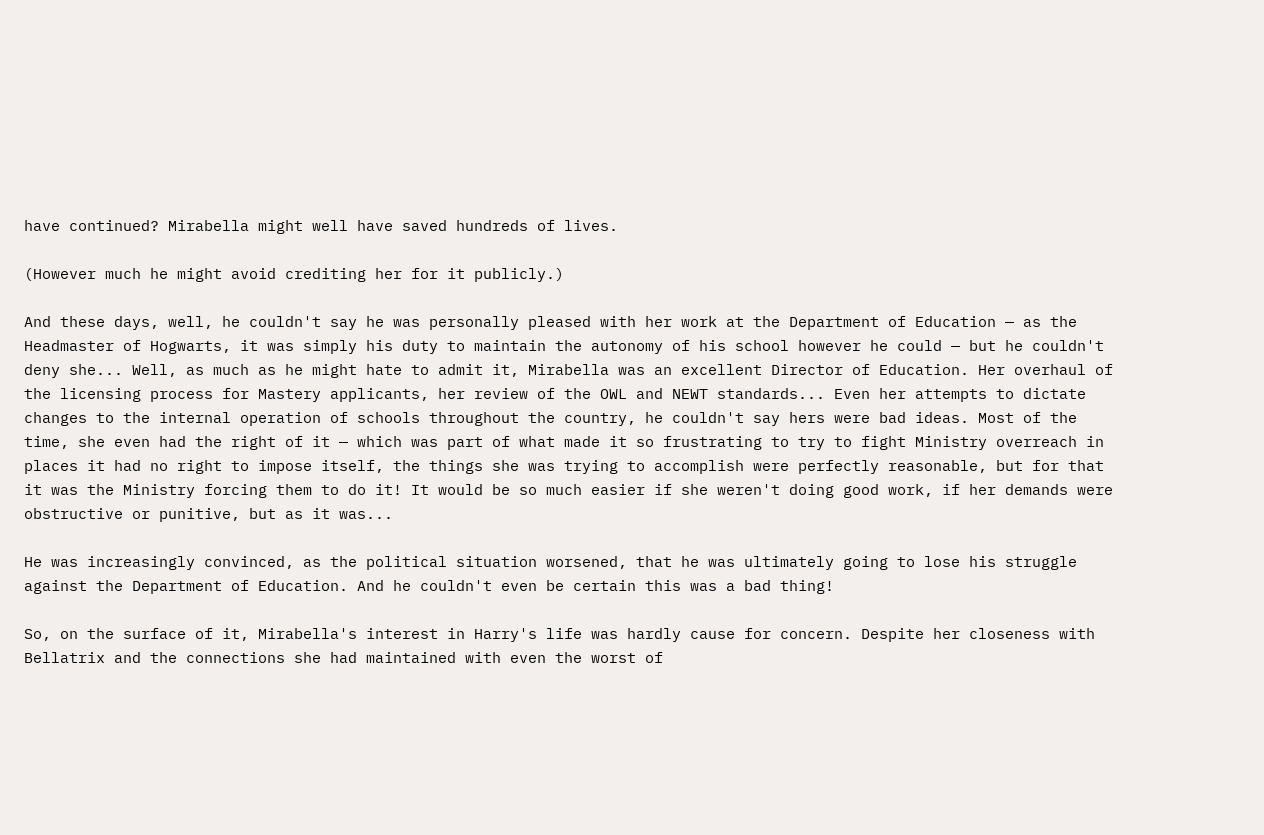have continued? Mirabella might well have saved hundreds of lives.

(However much he might avoid crediting her for it publicly.)

And these days, well, he couldn't say he was personally pleased with her work at the Department of Education — as the Headmaster of Hogwarts, it was simply his duty to maintain the autonomy of his school however he could — but he couldn't deny she... Well, as much as he might hate to admit it, Mirabella was an excellent Director of Education. Her overhaul of the licensing process for Mastery applicants, her review of the OWL and NEWT standards... Even her attempts to dictate changes to the internal operation of schools throughout the country, he couldn't say hers were bad ideas. Most of the time, she even had the right of it — which was part of what made it so frustrating to try to fight Ministry overreach in places it had no right to impose itself, the things she was trying to accomplish were perfectly reasonable, but for that it was the Ministry forcing them to do it! It would be so much easier if she weren't doing good work, if her demands were obstructive or punitive, but as it was...

He was increasingly convinced, as the political situation worsened, that he was ultimately going to lose his struggle against the Department of Education. And he couldn't even be certain this was a bad thing!

So, on the surface of it, Mirabella's interest in Harry's life was hardly cause for concern. Despite her closeness with Bellatrix and the connections she had maintained with even the worst of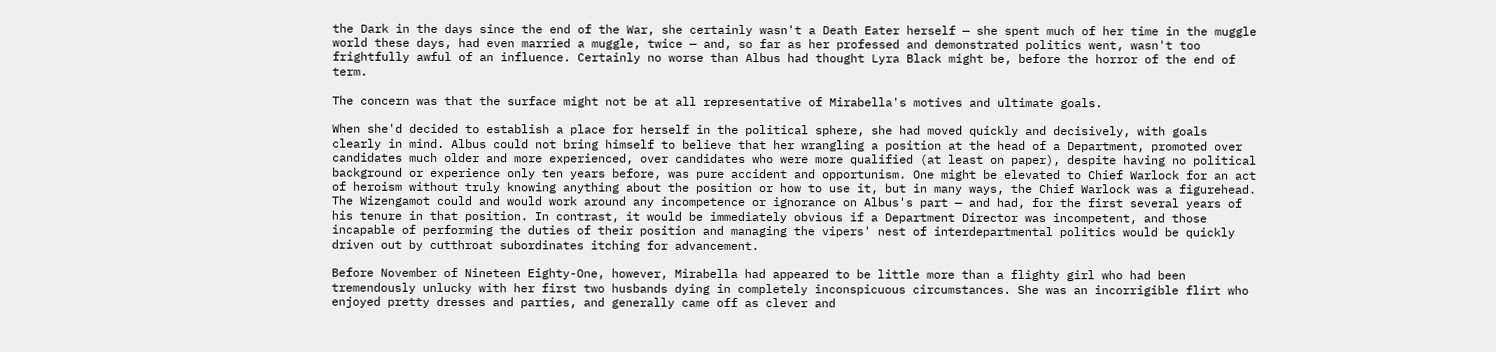the Dark in the days since the end of the War, she certainly wasn't a Death Eater herself — she spent much of her time in the muggle world these days, had even married a muggle, twice — and, so far as her professed and demonstrated politics went, wasn't too frightfully awful of an influence. Certainly no worse than Albus had thought Lyra Black might be, before the horror of the end of term.

The concern was that the surface might not be at all representative of Mirabella's motives and ultimate goals.

When she'd decided to establish a place for herself in the political sphere, she had moved quickly and decisively, with goals clearly in mind. Albus could not bring himself to believe that her wrangling a position at the head of a Department, promoted over candidates much older and more experienced, over candidates who were more qualified (at least on paper), despite having no political background or experience only ten years before, was pure accident and opportunism. One might be elevated to Chief Warlock for an act of heroism without truly knowing anything about the position or how to use it, but in many ways, the Chief Warlock was a figurehead. The Wizengamot could and would work around any incompetence or ignorance on Albus's part — and had, for the first several years of his tenure in that position. In contrast, it would be immediately obvious if a Department Director was incompetent, and those incapable of performing the duties of their position and managing the vipers' nest of interdepartmental politics would be quickly driven out by cutthroat subordinates itching for advancement.

Before November of Nineteen Eighty-One, however, Mirabella had appeared to be little more than a flighty girl who had been tremendously unlucky with her first two husbands dying in completely inconspicuous circumstances. She was an incorrigible flirt who enjoyed pretty dresses and parties, and generally came off as clever and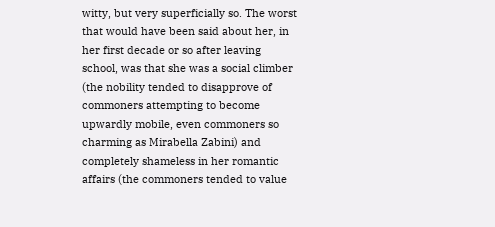witty, but very superficially so. The worst that would have been said about her, in her first decade or so after leaving school, was that she was a social climber (the nobility tended to disapprove of commoners attempting to become upwardly mobile, even commoners so charming as Mirabella Zabini) and completely shameless in her romantic affairs (the commoners tended to value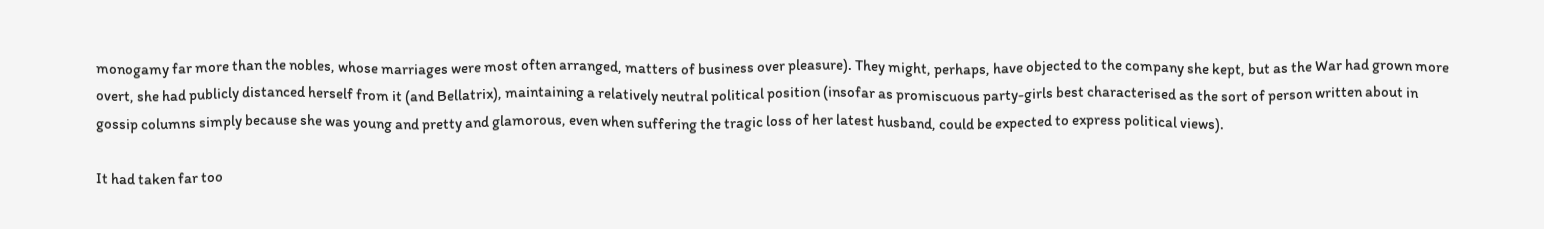monogamy far more than the nobles, whose marriages were most often arranged, matters of business over pleasure). They might, perhaps, have objected to the company she kept, but as the War had grown more overt, she had publicly distanced herself from it (and Bellatrix), maintaining a relatively neutral political position (insofar as promiscuous party-girls best characterised as the sort of person written about in gossip columns simply because she was young and pretty and glamorous, even when suffering the tragic loss of her latest husband, could be expected to express political views).

It had taken far too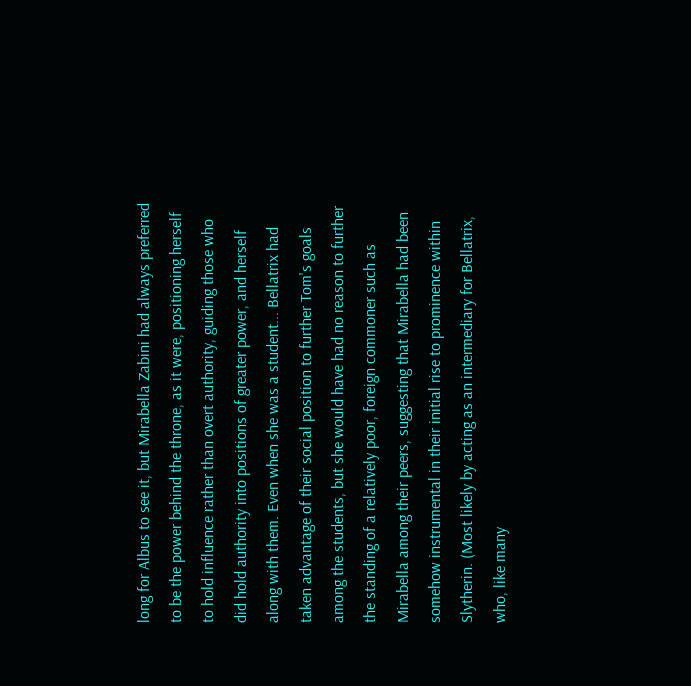long for Albus to see it, but Mirabella Zabini had always preferred to be the power behind the throne, as it were, positioning herself to hold influence rather than overt authority, guiding those who did hold authority into positions of greater power, and herself along with them. Even when she was a student... Bellatrix had taken advantage of their social position to further Tom's goals among the students, but she would have had no reason to further the standing of a relatively poor, foreign commoner such as Mirabella among their peers, suggesting that Mirabella had been somehow instrumental in their initial rise to prominence within Slytherin. (Most likely by acting as an intermediary for Bellatrix, who, like many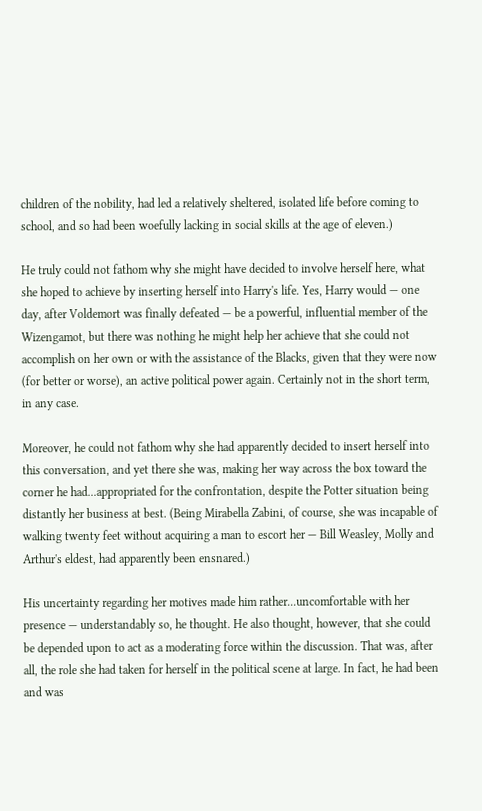children of the nobility, had led a relatively sheltered, isolated life before coming to school, and so had been woefully lacking in social skills at the age of eleven.)

He truly could not fathom why she might have decided to involve herself here, what she hoped to achieve by inserting herself into Harry's life. Yes, Harry would — one day, after Voldemort was finally defeated — be a powerful, influential member of the Wizengamot, but there was nothing he might help her achieve that she could not accomplish on her own or with the assistance of the Blacks, given that they were now (for better or worse), an active political power again. Certainly not in the short term, in any case.

Moreover, he could not fathom why she had apparently decided to insert herself into this conversation, and yet there she was, making her way across the box toward the corner he had...appropriated for the confrontation, despite the Potter situation being distantly her business at best. (Being Mirabella Zabini, of course, she was incapable of walking twenty feet without acquiring a man to escort her — Bill Weasley, Molly and Arthur's eldest, had apparently been ensnared.)

His uncertainty regarding her motives made him rather...uncomfortable with her presence — understandably so, he thought. He also thought, however, that she could be depended upon to act as a moderating force within the discussion. That was, after all, the role she had taken for herself in the political scene at large. In fact, he had been and was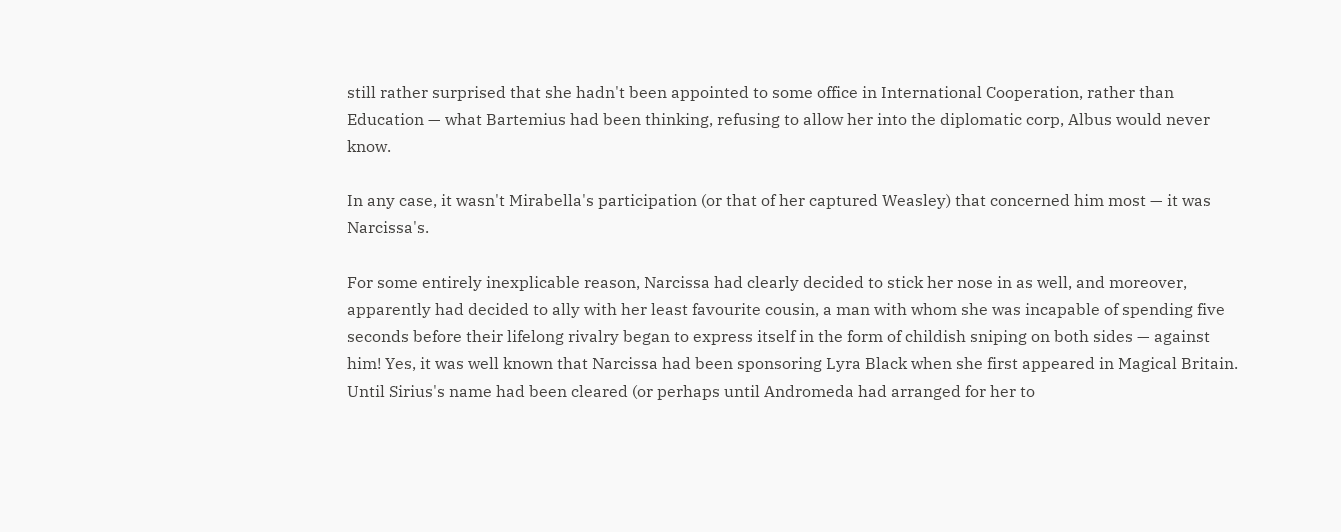still rather surprised that she hadn't been appointed to some office in International Cooperation, rather than Education — what Bartemius had been thinking, refusing to allow her into the diplomatic corp, Albus would never know.

In any case, it wasn't Mirabella's participation (or that of her captured Weasley) that concerned him most — it was Narcissa's.

For some entirely inexplicable reason, Narcissa had clearly decided to stick her nose in as well, and moreover, apparently had decided to ally with her least favourite cousin, a man with whom she was incapable of spending five seconds before their lifelong rivalry began to express itself in the form of childish sniping on both sides — against him! Yes, it was well known that Narcissa had been sponsoring Lyra Black when she first appeared in Magical Britain. Until Sirius's name had been cleared (or perhaps until Andromeda had arranged for her to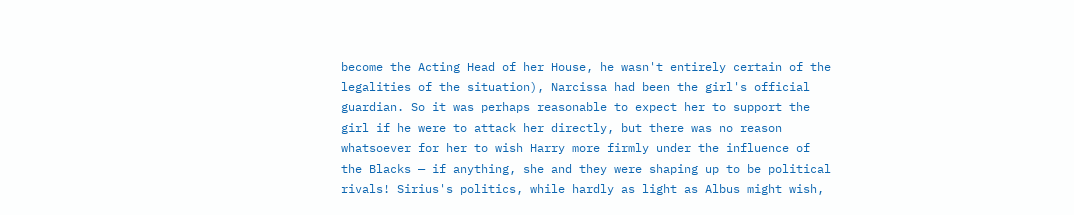become the Acting Head of her House, he wasn't entirely certain of the legalities of the situation), Narcissa had been the girl's official guardian. So it was perhaps reasonable to expect her to support the girl if he were to attack her directly, but there was no reason whatsoever for her to wish Harry more firmly under the influence of the Blacks — if anything, she and they were shaping up to be political rivals! Sirius's politics, while hardly as light as Albus might wish,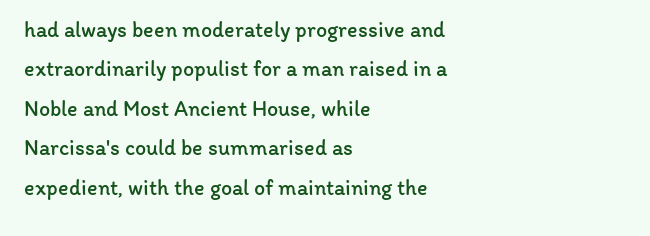had always been moderately progressive and extraordinarily populist for a man raised in a Noble and Most Ancient House, while Narcissa's could be summarised as expedient, with the goal of maintaining the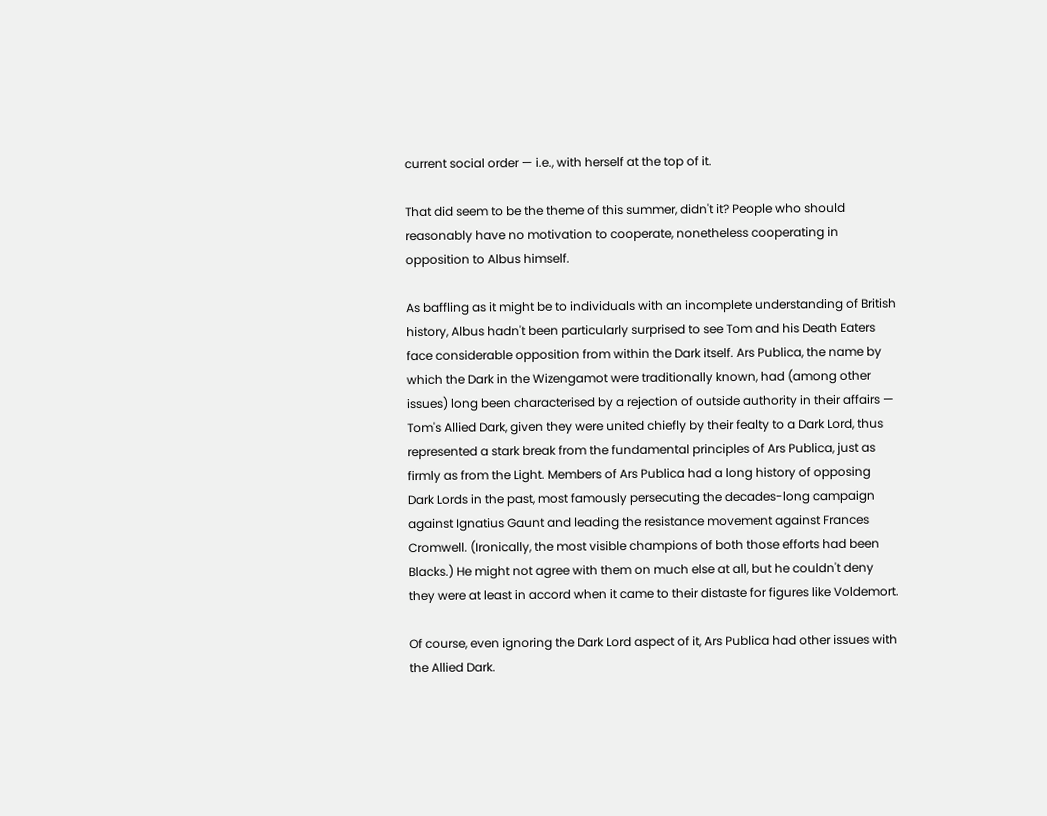current social order — i.e., with herself at the top of it.

That did seem to be the theme of this summer, didn't it? People who should reasonably have no motivation to cooperate, nonetheless cooperating in opposition to Albus himself.

As baffling as it might be to individuals with an incomplete understanding of British history, Albus hadn't been particularly surprised to see Tom and his Death Eaters face considerable opposition from within the Dark itself. Ars Publica, the name by which the Dark in the Wizengamot were traditionally known, had (among other issues) long been characterised by a rejection of outside authority in their affairs — Tom's Allied Dark, given they were united chiefly by their fealty to a Dark Lord, thus represented a stark break from the fundamental principles of Ars Publica, just as firmly as from the Light. Members of Ars Publica had a long history of opposing Dark Lords in the past, most famously persecuting the decades-long campaign against Ignatius Gaunt and leading the resistance movement against Frances Cromwell. (Ironically, the most visible champions of both those efforts had been Blacks.) He might not agree with them on much else at all, but he couldn't deny they were at least in accord when it came to their distaste for figures like Voldemort.

Of course, even ignoring the Dark Lord aspect of it, Ars Publica had other issues with the Allied Dark.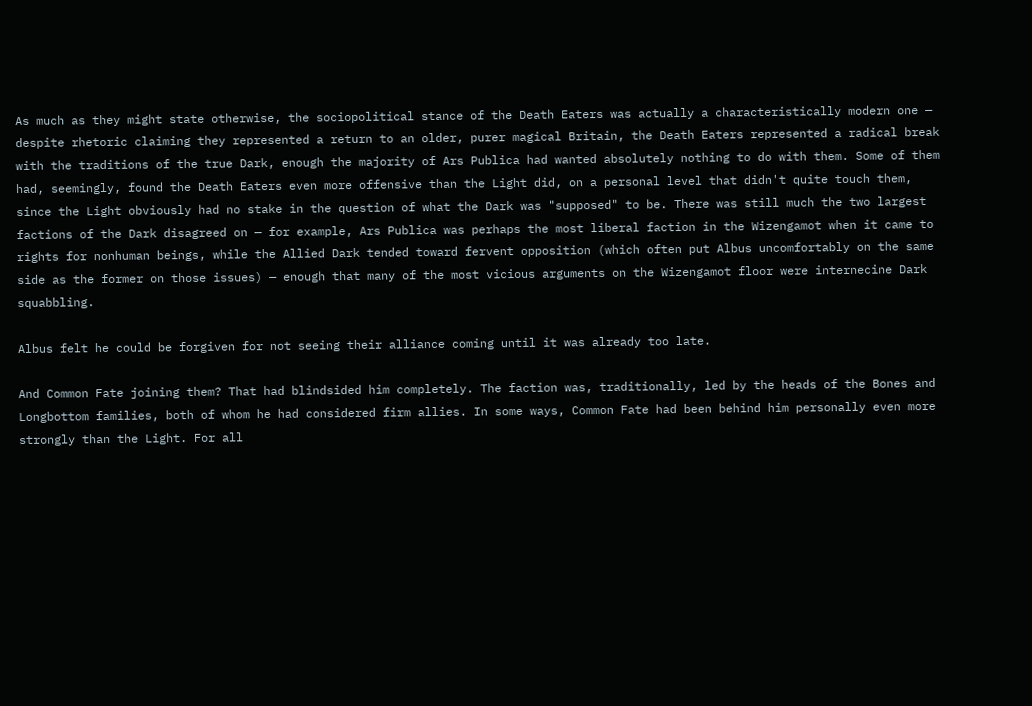As much as they might state otherwise, the sociopolitical stance of the Death Eaters was actually a characteristically modern one — despite rhetoric claiming they represented a return to an older, purer magical Britain, the Death Eaters represented a radical break with the traditions of the true Dark, enough the majority of Ars Publica had wanted absolutely nothing to do with them. Some of them had, seemingly, found the Death Eaters even more offensive than the Light did, on a personal level that didn't quite touch them, since the Light obviously had no stake in the question of what the Dark was "supposed" to be. There was still much the two largest factions of the Dark disagreed on — for example, Ars Publica was perhaps the most liberal faction in the Wizengamot when it came to rights for nonhuman beings, while the Allied Dark tended toward fervent opposition (which often put Albus uncomfortably on the same side as the former on those issues) — enough that many of the most vicious arguments on the Wizengamot floor were internecine Dark squabbling.

Albus felt he could be forgiven for not seeing their alliance coming until it was already too late.

And Common Fate joining them? That had blindsided him completely. The faction was, traditionally, led by the heads of the Bones and Longbottom families, both of whom he had considered firm allies. In some ways, Common Fate had been behind him personally even more strongly than the Light. For all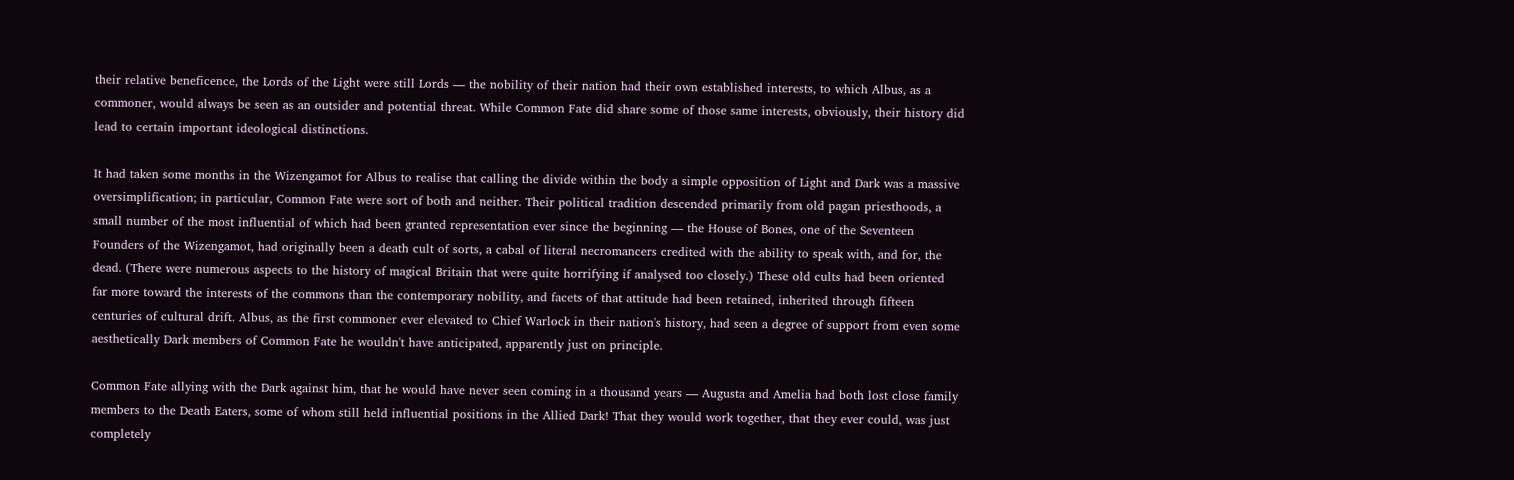their relative beneficence, the Lords of the Light were still Lords — the nobility of their nation had their own established interests, to which Albus, as a commoner, would always be seen as an outsider and potential threat. While Common Fate did share some of those same interests, obviously, their history did lead to certain important ideological distinctions.

It had taken some months in the Wizengamot for Albus to realise that calling the divide within the body a simple opposition of Light and Dark was a massive oversimplification; in particular, Common Fate were sort of both and neither. Their political tradition descended primarily from old pagan priesthoods, a small number of the most influential of which had been granted representation ever since the beginning — the House of Bones, one of the Seventeen Founders of the Wizengamot, had originally been a death cult of sorts, a cabal of literal necromancers credited with the ability to speak with, and for, the dead. (There were numerous aspects to the history of magical Britain that were quite horrifying if analysed too closely.) These old cults had been oriented far more toward the interests of the commons than the contemporary nobility, and facets of that attitude had been retained, inherited through fifteen centuries of cultural drift. Albus, as the first commoner ever elevated to Chief Warlock in their nation's history, had seen a degree of support from even some aesthetically Dark members of Common Fate he wouldn't have anticipated, apparently just on principle.

Common Fate allying with the Dark against him, that he would have never seen coming in a thousand years — Augusta and Amelia had both lost close family members to the Death Eaters, some of whom still held influential positions in the Allied Dark! That they would work together, that they ever could, was just completely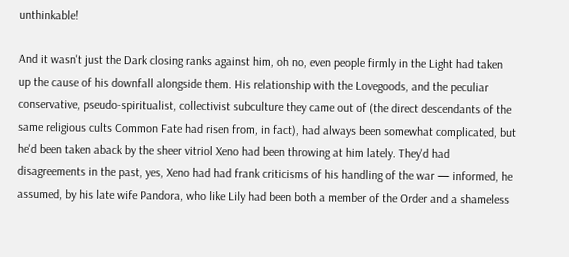unthinkable!

And it wasn't just the Dark closing ranks against him, oh no, even people firmly in the Light had taken up the cause of his downfall alongside them. His relationship with the Lovegoods, and the peculiar conservative, pseudo-spiritualist, collectivist subculture they came out of (the direct descendants of the same religious cults Common Fate had risen from, in fact), had always been somewhat complicated, but he'd been taken aback by the sheer vitriol Xeno had been throwing at him lately. They'd had disagreements in the past, yes, Xeno had had frank criticisms of his handling of the war — informed, he assumed, by his late wife Pandora, who like Lily had been both a member of the Order and a shameless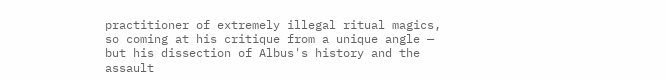practitioner of extremely illegal ritual magics, so coming at his critique from a unique angle — but his dissection of Albus's history and the assault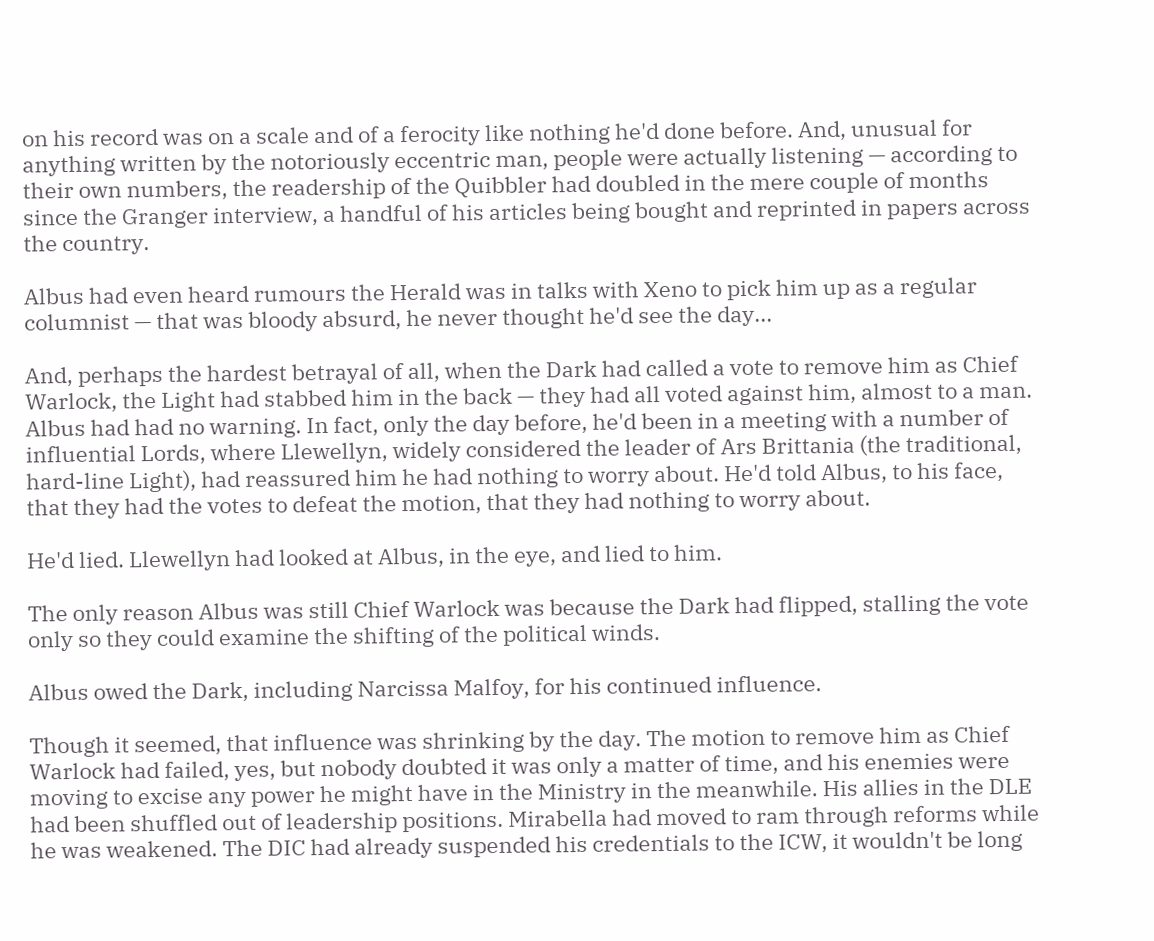on his record was on a scale and of a ferocity like nothing he'd done before. And, unusual for anything written by the notoriously eccentric man, people were actually listening — according to their own numbers, the readership of the Quibbler had doubled in the mere couple of months since the Granger interview, a handful of his articles being bought and reprinted in papers across the country.

Albus had even heard rumours the Herald was in talks with Xeno to pick him up as a regular columnist — that was bloody absurd, he never thought he'd see the day...

And, perhaps the hardest betrayal of all, when the Dark had called a vote to remove him as Chief Warlock, the Light had stabbed him in the back — they had all voted against him, almost to a man. Albus had had no warning. In fact, only the day before, he'd been in a meeting with a number of influential Lords, where Llewellyn, widely considered the leader of Ars Brittania (the traditional, hard-line Light), had reassured him he had nothing to worry about. He'd told Albus, to his face, that they had the votes to defeat the motion, that they had nothing to worry about.

He'd lied. Llewellyn had looked at Albus, in the eye, and lied to him.

The only reason Albus was still Chief Warlock was because the Dark had flipped, stalling the vote only so they could examine the shifting of the political winds.

Albus owed the Dark, including Narcissa Malfoy, for his continued influence.

Though it seemed, that influence was shrinking by the day. The motion to remove him as Chief Warlock had failed, yes, but nobody doubted it was only a matter of time, and his enemies were moving to excise any power he might have in the Ministry in the meanwhile. His allies in the DLE had been shuffled out of leadership positions. Mirabella had moved to ram through reforms while he was weakened. The DIC had already suspended his credentials to the ICW, it wouldn't be long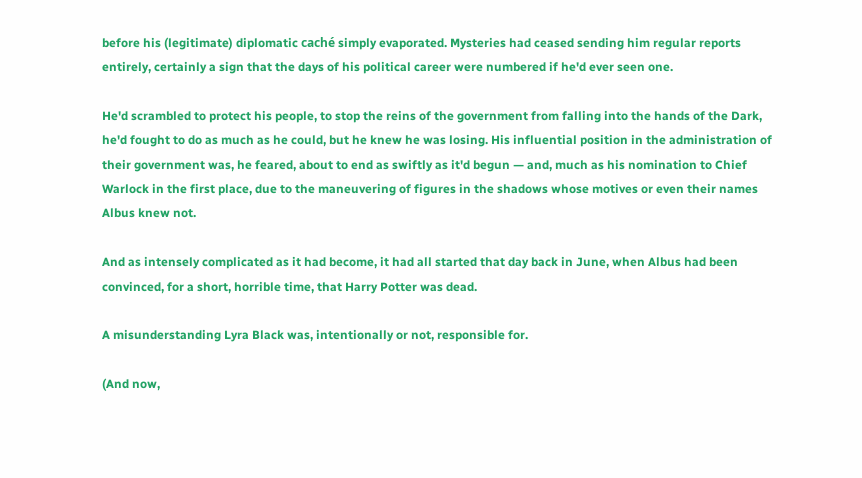before his (legitimate) diplomatic caché simply evaporated. Mysteries had ceased sending him regular reports entirely, certainly a sign that the days of his political career were numbered if he'd ever seen one.

He'd scrambled to protect his people, to stop the reins of the government from falling into the hands of the Dark, he'd fought to do as much as he could, but he knew he was losing. His influential position in the administration of their government was, he feared, about to end as swiftly as it'd begun — and, much as his nomination to Chief Warlock in the first place, due to the maneuvering of figures in the shadows whose motives or even their names Albus knew not.

And as intensely complicated as it had become, it had all started that day back in June, when Albus had been convinced, for a short, horrible time, that Harry Potter was dead.

A misunderstanding Lyra Black was, intentionally or not, responsible for.

(And now,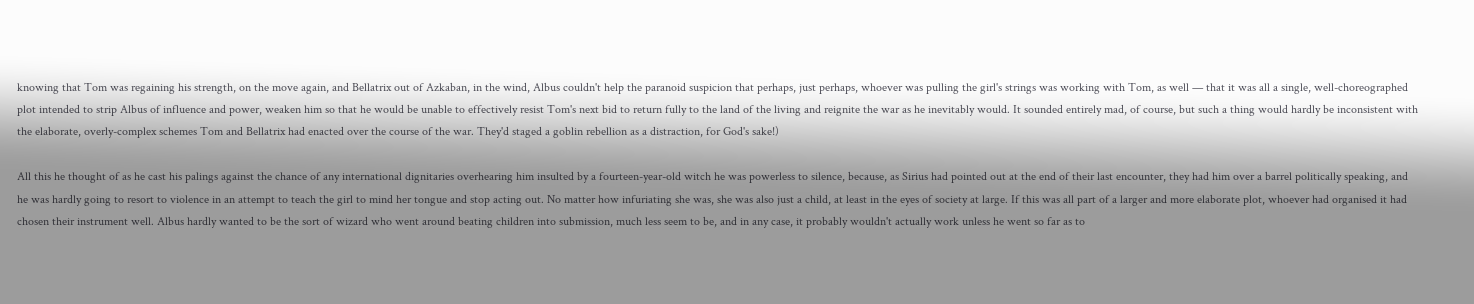knowing that Tom was regaining his strength, on the move again, and Bellatrix out of Azkaban, in the wind, Albus couldn't help the paranoid suspicion that perhaps, just perhaps, whoever was pulling the girl's strings was working with Tom, as well — that it was all a single, well-choreographed plot intended to strip Albus of influence and power, weaken him so that he would be unable to effectively resist Tom's next bid to return fully to the land of the living and reignite the war as he inevitably would. It sounded entirely mad, of course, but such a thing would hardly be inconsistent with the elaborate, overly-complex schemes Tom and Bellatrix had enacted over the course of the war. They'd staged a goblin rebellion as a distraction, for God's sake!)

All this he thought of as he cast his palings against the chance of any international dignitaries overhearing him insulted by a fourteen-year-old witch he was powerless to silence, because, as Sirius had pointed out at the end of their last encounter, they had him over a barrel politically speaking, and he was hardly going to resort to violence in an attempt to teach the girl to mind her tongue and stop acting out. No matter how infuriating she was, she was also just a child, at least in the eyes of society at large. If this was all part of a larger and more elaborate plot, whoever had organised it had chosen their instrument well. Albus hardly wanted to be the sort of wizard who went around beating children into submission, much less seem to be, and in any case, it probably wouldn't actually work unless he went so far as to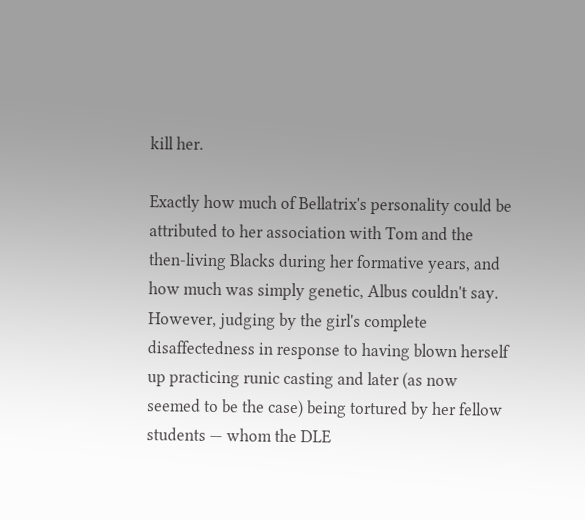kill her.

Exactly how much of Bellatrix's personality could be attributed to her association with Tom and the then-living Blacks during her formative years, and how much was simply genetic, Albus couldn't say. However, judging by the girl's complete disaffectedness in response to having blown herself up practicing runic casting and later (as now seemed to be the case) being tortured by her fellow students — whom the DLE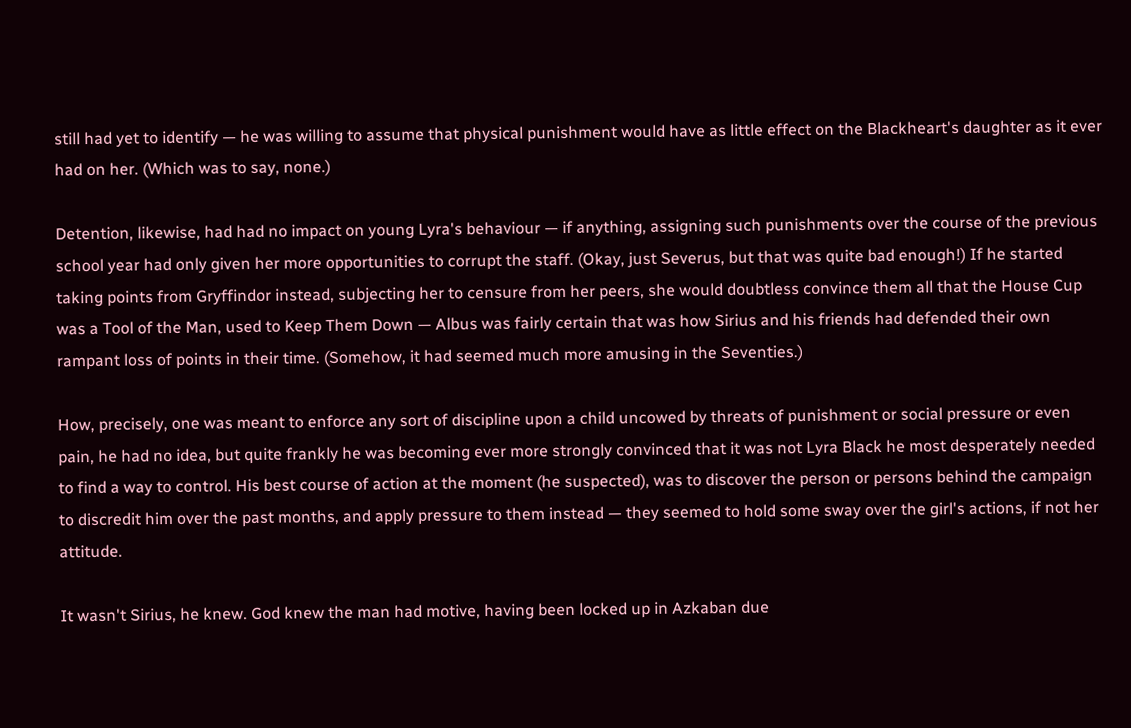still had yet to identify — he was willing to assume that physical punishment would have as little effect on the Blackheart's daughter as it ever had on her. (Which was to say, none.)

Detention, likewise, had had no impact on young Lyra's behaviour — if anything, assigning such punishments over the course of the previous school year had only given her more opportunities to corrupt the staff. (Okay, just Severus, but that was quite bad enough!) If he started taking points from Gryffindor instead, subjecting her to censure from her peers, she would doubtless convince them all that the House Cup was a Tool of the Man, used to Keep Them Down — Albus was fairly certain that was how Sirius and his friends had defended their own rampant loss of points in their time. (Somehow, it had seemed much more amusing in the Seventies.)

How, precisely, one was meant to enforce any sort of discipline upon a child uncowed by threats of punishment or social pressure or even pain, he had no idea, but quite frankly he was becoming ever more strongly convinced that it was not Lyra Black he most desperately needed to find a way to control. His best course of action at the moment (he suspected), was to discover the person or persons behind the campaign to discredit him over the past months, and apply pressure to them instead — they seemed to hold some sway over the girl's actions, if not her attitude.

It wasn't Sirius, he knew. God knew the man had motive, having been locked up in Azkaban due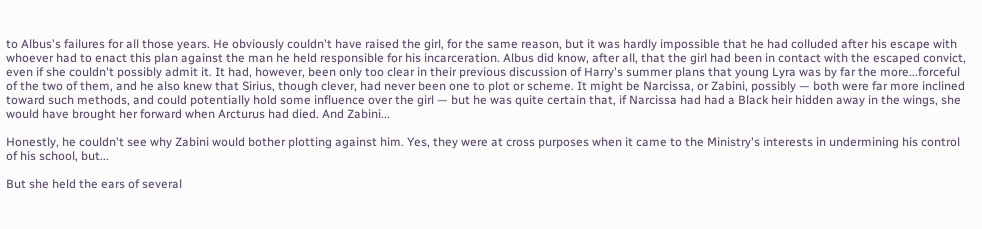to Albus's failures for all those years. He obviously couldn't have raised the girl, for the same reason, but it was hardly impossible that he had colluded after his escape with whoever had to enact this plan against the man he held responsible for his incarceration. Albus did know, after all, that the girl had been in contact with the escaped convict, even if she couldn't possibly admit it. It had, however, been only too clear in their previous discussion of Harry's summer plans that young Lyra was by far the more...forceful of the two of them, and he also knew that Sirius, though clever, had never been one to plot or scheme. It might be Narcissa, or Zabini, possibly — both were far more inclined toward such methods, and could potentially hold some influence over the girl — but he was quite certain that, if Narcissa had had a Black heir hidden away in the wings, she would have brought her forward when Arcturus had died. And Zabini...

Honestly, he couldn't see why Zabini would bother plotting against him. Yes, they were at cross purposes when it came to the Ministry's interests in undermining his control of his school, but...

But she held the ears of several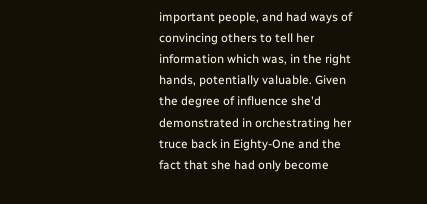important people, and had ways of convincing others to tell her information which was, in the right hands, potentially valuable. Given the degree of influence she'd demonstrated in orchestrating her truce back in Eighty-One and the fact that she had only become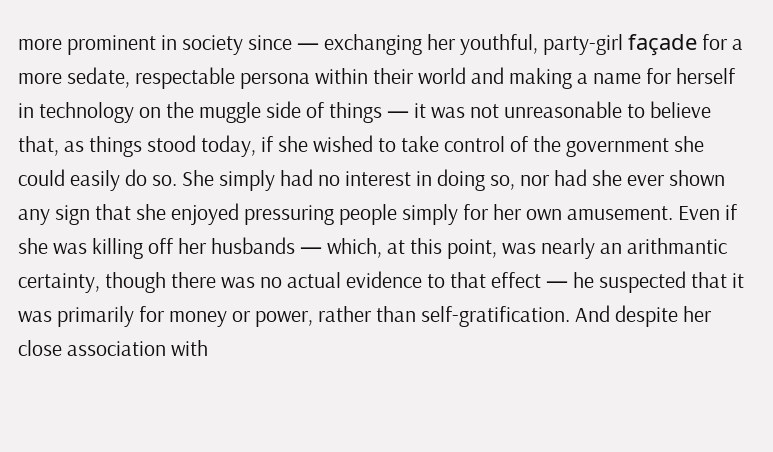more prominent in society since — exchanging her youthful, party-girl façade for a more sedate, respectable persona within their world and making a name for herself in technology on the muggle side of things — it was not unreasonable to believe that, as things stood today, if she wished to take control of the government she could easily do so. She simply had no interest in doing so, nor had she ever shown any sign that she enjoyed pressuring people simply for her own amusement. Even if she was killing off her husbands — which, at this point, was nearly an arithmantic certainty, though there was no actual evidence to that effect — he suspected that it was primarily for money or power, rather than self-gratification. And despite her close association with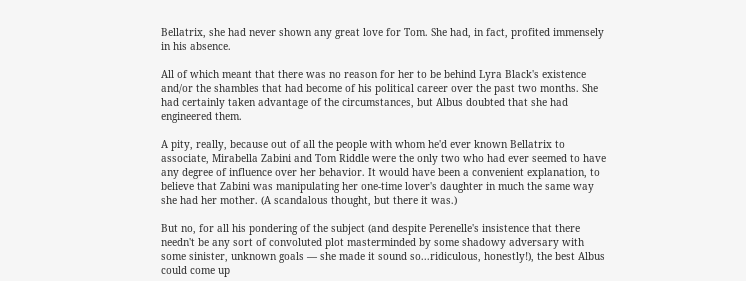Bellatrix, she had never shown any great love for Tom. She had, in fact, profited immensely in his absence.

All of which meant that there was no reason for her to be behind Lyra Black's existence and/or the shambles that had become of his political career over the past two months. She had certainly taken advantage of the circumstances, but Albus doubted that she had engineered them.

A pity, really, because out of all the people with whom he'd ever known Bellatrix to associate, Mirabella Zabini and Tom Riddle were the only two who had ever seemed to have any degree of influence over her behavior. It would have been a convenient explanation, to believe that Zabini was manipulating her one-time lover's daughter in much the same way she had her mother. (A scandalous thought, but there it was.)

But no, for all his pondering of the subject (and despite Perenelle's insistence that there needn't be any sort of convoluted plot masterminded by some shadowy adversary with some sinister, unknown goals — she made it sound so...ridiculous, honestly!), the best Albus could come up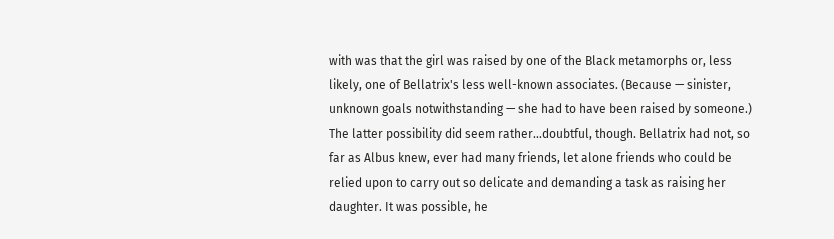with was that the girl was raised by one of the Black metamorphs or, less likely, one of Bellatrix's less well-known associates. (Because — sinister, unknown goals notwithstanding — she had to have been raised by someone.) The latter possibility did seem rather...doubtful, though. Bellatrix had not, so far as Albus knew, ever had many friends, let alone friends who could be relied upon to carry out so delicate and demanding a task as raising her daughter. It was possible, he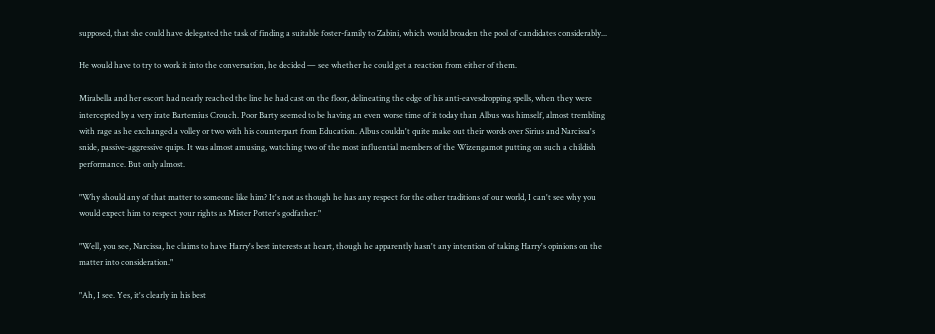supposed, that she could have delegated the task of finding a suitable foster-family to Zabini, which would broaden the pool of candidates considerably...

He would have to try to work it into the conversation, he decided — see whether he could get a reaction from either of them.

Mirabella and her escort had nearly reached the line he had cast on the floor, delineating the edge of his anti-eavesdropping spells, when they were intercepted by a very irate Bartemius Crouch. Poor Barty seemed to be having an even worse time of it today than Albus was himself, almost trembling with rage as he exchanged a volley or two with his counterpart from Education. Albus couldn't quite make out their words over Sirius and Narcissa's snide, passive-aggressive quips. It was almost amusing, watching two of the most influential members of the Wizengamot putting on such a childish performance. But only almost.

"Why should any of that matter to someone like him? It's not as though he has any respect for the other traditions of our world, I can't see why you would expect him to respect your rights as Mister Potter's godfather."

"Well, you see, Narcissa, he claims to have Harry's best interests at heart, though he apparently hasn't any intention of taking Harry's opinions on the matter into consideration."

"Ah, I see. Yes, it's clearly in his best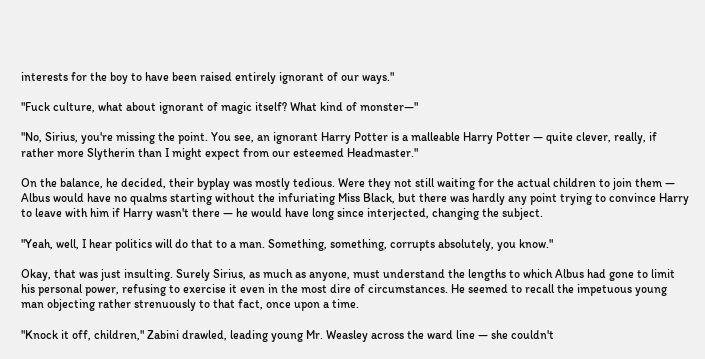interests for the boy to have been raised entirely ignorant of our ways."

"Fuck culture, what about ignorant of magic itself? What kind of monster—"

"No, Sirius, you're missing the point. You see, an ignorant Harry Potter is a malleable Harry Potter — quite clever, really, if rather more Slytherin than I might expect from our esteemed Headmaster."

On the balance, he decided, their byplay was mostly tedious. Were they not still waiting for the actual children to join them — Albus would have no qualms starting without the infuriating Miss Black, but there was hardly any point trying to convince Harry to leave with him if Harry wasn't there — he would have long since interjected, changing the subject.

"Yeah, well, I hear politics will do that to a man. Something, something, corrupts absolutely, you know."

Okay, that was just insulting. Surely Sirius, as much as anyone, must understand the lengths to which Albus had gone to limit his personal power, refusing to exercise it even in the most dire of circumstances. He seemed to recall the impetuous young man objecting rather strenuously to that fact, once upon a time.

"Knock it off, children," Zabini drawled, leading young Mr. Weasley across the ward line — she couldn't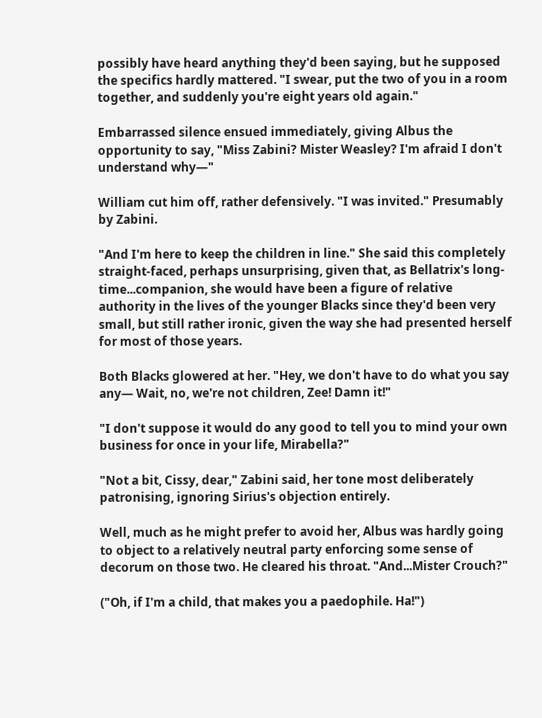possibly have heard anything they'd been saying, but he supposed the specifics hardly mattered. "I swear, put the two of you in a room together, and suddenly you're eight years old again."

Embarrassed silence ensued immediately, giving Albus the opportunity to say, "Miss Zabini? Mister Weasley? I'm afraid I don't understand why—"

William cut him off, rather defensively. "I was invited." Presumably by Zabini.

"And I'm here to keep the children in line." She said this completely straight-faced, perhaps unsurprising, given that, as Bellatrix's long-time...companion, she would have been a figure of relative authority in the lives of the younger Blacks since they'd been very small, but still rather ironic, given the way she had presented herself for most of those years.

Both Blacks glowered at her. "Hey, we don't have to do what you say any— Wait, no, we're not children, Zee! Damn it!"

"I don't suppose it would do any good to tell you to mind your own business for once in your life, Mirabella?"

"Not a bit, Cissy, dear," Zabini said, her tone most deliberately patronising, ignoring Sirius's objection entirely.

Well, much as he might prefer to avoid her, Albus was hardly going to object to a relatively neutral party enforcing some sense of decorum on those two. He cleared his throat. "And...Mister Crouch?"

("Oh, if I'm a child, that makes you a paedophile. Ha!")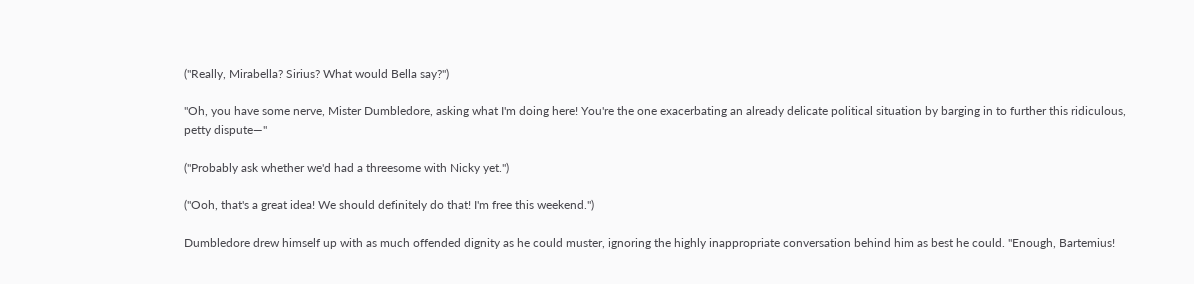("Really, Mirabella? Sirius? What would Bella say?")

"Oh, you have some nerve, Mister Dumbledore, asking what I'm doing here! You're the one exacerbating an already delicate political situation by barging in to further this ridiculous, petty dispute—"

("Probably ask whether we'd had a threesome with Nicky yet.")

("Ooh, that's a great idea! We should definitely do that! I'm free this weekend.")

Dumbledore drew himself up with as much offended dignity as he could muster, ignoring the highly inappropriate conversation behind him as best he could. "Enough, Bartemius!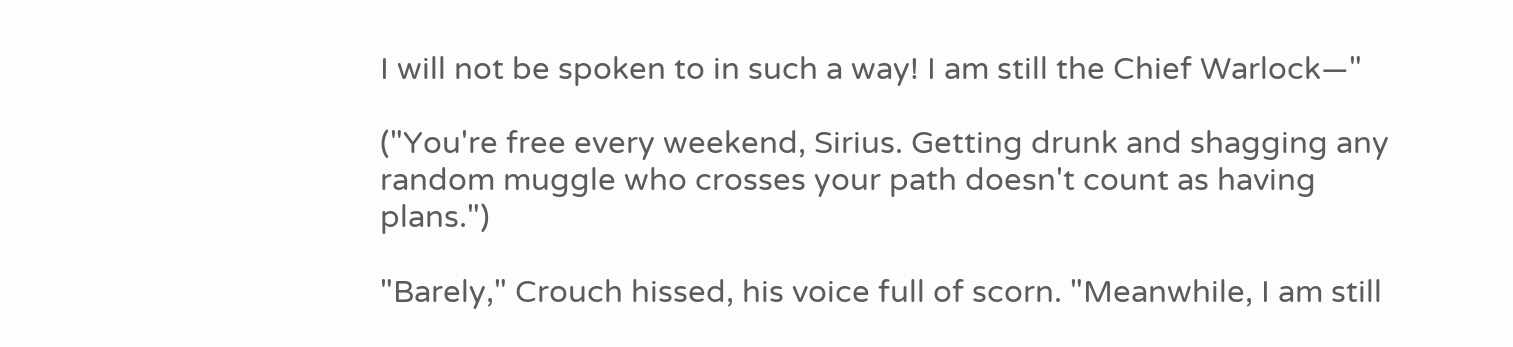I will not be spoken to in such a way! I am still the Chief Warlock—"

("You're free every weekend, Sirius. Getting drunk and shagging any random muggle who crosses your path doesn't count as having plans.")

"Barely," Crouch hissed, his voice full of scorn. "Meanwhile, I am still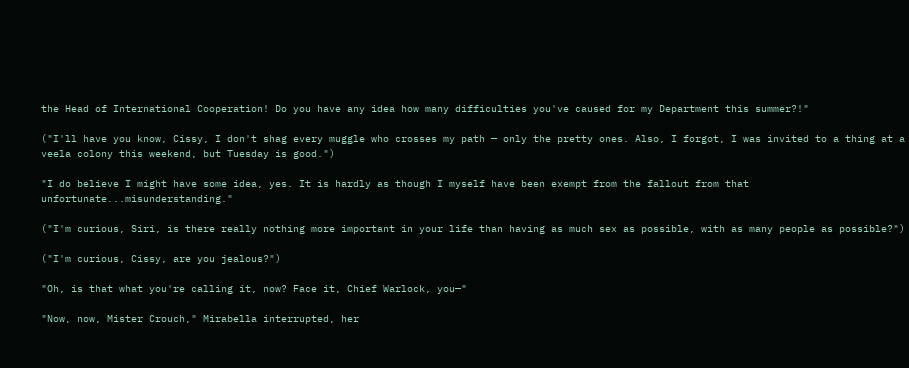the Head of International Cooperation! Do you have any idea how many difficulties you've caused for my Department this summer?!"

("I'll have you know, Cissy, I don't shag every muggle who crosses my path — only the pretty ones. Also, I forgot, I was invited to a thing at a veela colony this weekend, but Tuesday is good.")

"I do believe I might have some idea, yes. It is hardly as though I myself have been exempt from the fallout from that unfortunate...misunderstanding."

("I'm curious, Siri, is there really nothing more important in your life than having as much sex as possible, with as many people as possible?")

("I'm curious, Cissy, are you jealous?")

"Oh, is that what you're calling it, now? Face it, Chief Warlock, you—"

"Now, now, Mister Crouch," Mirabella interrupted, her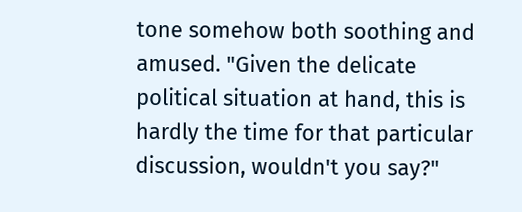tone somehow both soothing and amused. "Given the delicate political situation at hand, this is hardly the time for that particular discussion, wouldn't you say?"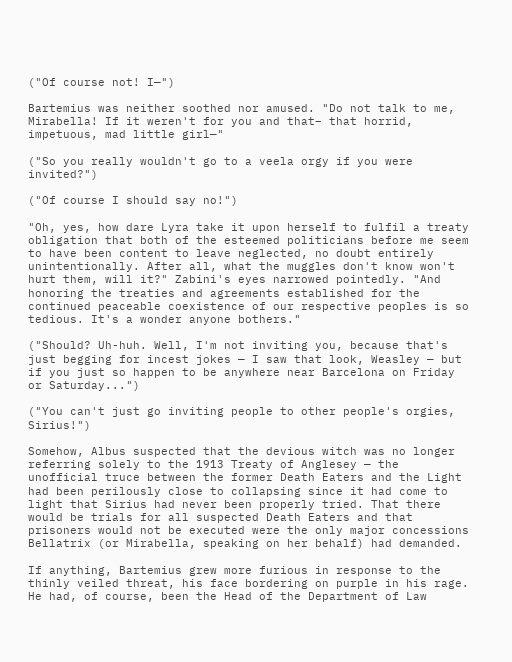("Of course not! I—")

Bartemius was neither soothed nor amused. "Do not talk to me, Mirabella! If it weren't for you and that– that horrid, impetuous, mad little girl—"

("So you really wouldn't go to a veela orgy if you were invited?")

("Of course I should say no!")

"Oh, yes, how dare Lyra take it upon herself to fulfil a treaty obligation that both of the esteemed politicians before me seem to have been content to leave neglected, no doubt entirely unintentionally. After all, what the muggles don't know won't hurt them, will it?" Zabini's eyes narrowed pointedly. "And honoring the treaties and agreements established for the continued peaceable coexistence of our respective peoples is so tedious. It's a wonder anyone bothers."

("Should? Uh-huh. Well, I'm not inviting you, because that's just begging for incest jokes — I saw that look, Weasley — but if you just so happen to be anywhere near Barcelona on Friday or Saturday...")

("You can't just go inviting people to other people's orgies, Sirius!")

Somehow, Albus suspected that the devious witch was no longer referring solely to the 1913 Treaty of Anglesey — the unofficial truce between the former Death Eaters and the Light had been perilously close to collapsing since it had come to light that Sirius had never been properly tried. That there would be trials for all suspected Death Eaters and that prisoners would not be executed were the only major concessions Bellatrix (or Mirabella, speaking on her behalf) had demanded.

If anything, Bartemius grew more furious in response to the thinly veiled threat, his face bordering on purple in his rage. He had, of course, been the Head of the Department of Law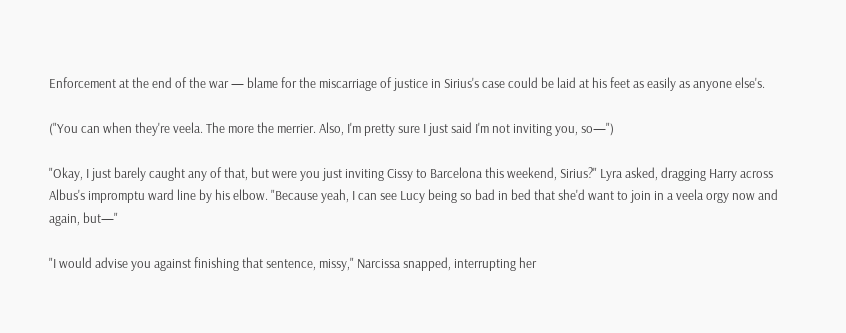Enforcement at the end of the war — blame for the miscarriage of justice in Sirius's case could be laid at his feet as easily as anyone else's.

("You can when they're veela. The more the merrier. Also, I'm pretty sure I just said I'm not inviting you, so—")

"Okay, I just barely caught any of that, but were you just inviting Cissy to Barcelona this weekend, Sirius?" Lyra asked, dragging Harry across Albus's impromptu ward line by his elbow. "Because yeah, I can see Lucy being so bad in bed that she'd want to join in a veela orgy now and again, but—"

"I would advise you against finishing that sentence, missy," Narcissa snapped, interrupting her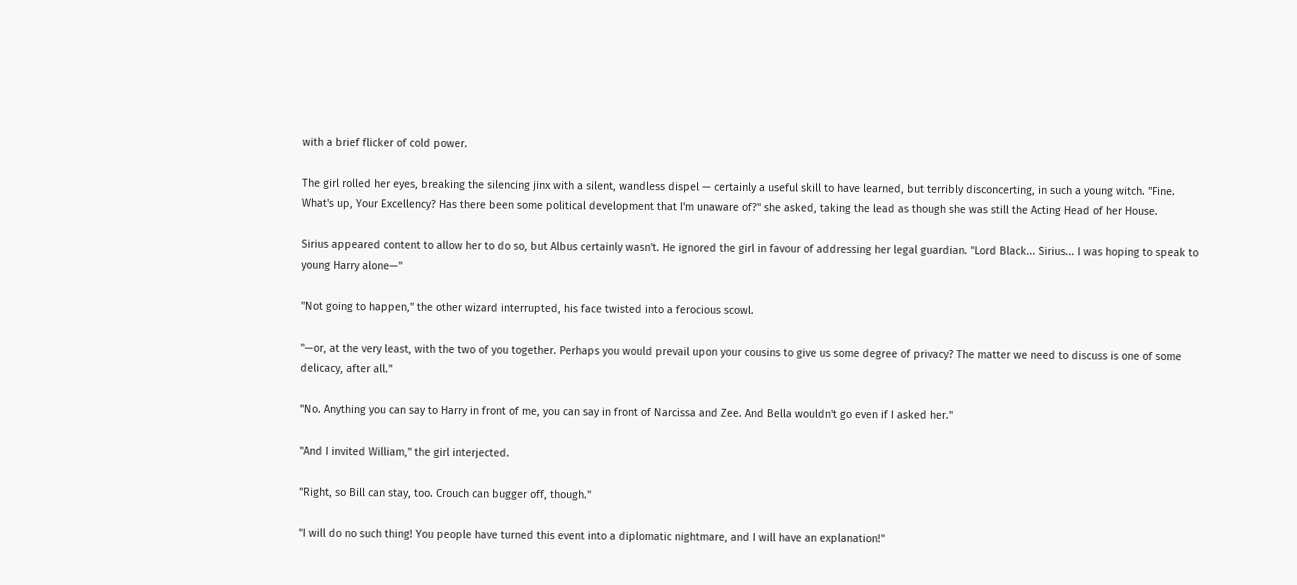with a brief flicker of cold power.

The girl rolled her eyes, breaking the silencing jinx with a silent, wandless dispel — certainly a useful skill to have learned, but terribly disconcerting, in such a young witch. "Fine. What's up, Your Excellency? Has there been some political development that I'm unaware of?" she asked, taking the lead as though she was still the Acting Head of her House.

Sirius appeared content to allow her to do so, but Albus certainly wasn't. He ignored the girl in favour of addressing her legal guardian. "Lord Black... Sirius... I was hoping to speak to young Harry alone—"

"Not going to happen," the other wizard interrupted, his face twisted into a ferocious scowl.

"—or, at the very least, with the two of you together. Perhaps you would prevail upon your cousins to give us some degree of privacy? The matter we need to discuss is one of some delicacy, after all."

"No. Anything you can say to Harry in front of me, you can say in front of Narcissa and Zee. And Bella wouldn't go even if I asked her."

"And I invited William," the girl interjected.

"Right, so Bill can stay, too. Crouch can bugger off, though."

"I will do no such thing! You people have turned this event into a diplomatic nightmare, and I will have an explanation!"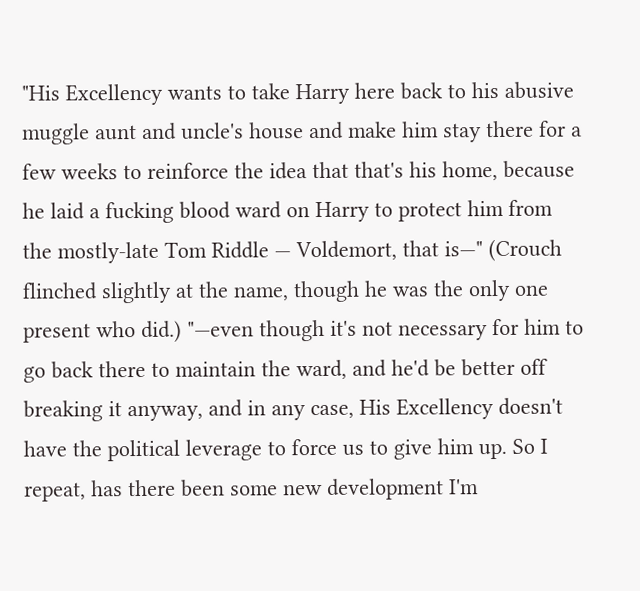"His Excellency wants to take Harry here back to his abusive muggle aunt and uncle's house and make him stay there for a few weeks to reinforce the idea that that's his home, because he laid a fucking blood ward on Harry to protect him from the mostly-late Tom Riddle — Voldemort, that is—" (Crouch flinched slightly at the name, though he was the only one present who did.) "—even though it's not necessary for him to go back there to maintain the ward, and he'd be better off breaking it anyway, and in any case, His Excellency doesn't have the political leverage to force us to give him up. So I repeat, has there been some new development I'm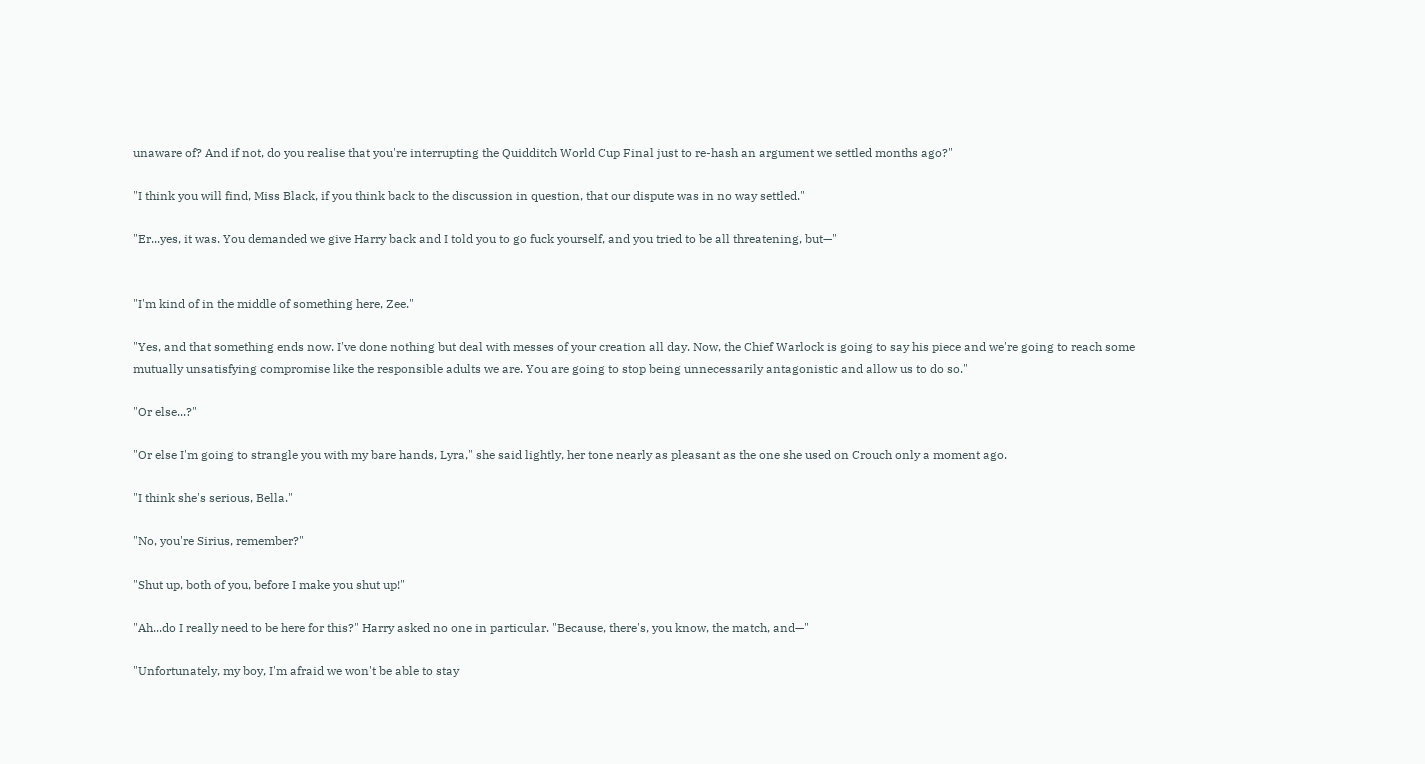unaware of? And if not, do you realise that you're interrupting the Quidditch World Cup Final just to re-hash an argument we settled months ago?"

"I think you will find, Miss Black, if you think back to the discussion in question, that our dispute was in no way settled."

"Er...yes, it was. You demanded we give Harry back and I told you to go fuck yourself, and you tried to be all threatening, but—"


"I'm kind of in the middle of something here, Zee."

"Yes, and that something ends now. I've done nothing but deal with messes of your creation all day. Now, the Chief Warlock is going to say his piece and we're going to reach some mutually unsatisfying compromise like the responsible adults we are. You are going to stop being unnecessarily antagonistic and allow us to do so."

"Or else...?"

"Or else I'm going to strangle you with my bare hands, Lyra," she said lightly, her tone nearly as pleasant as the one she used on Crouch only a moment ago.

"I think she's serious, Bella."

"No, you're Sirius, remember?"

"Shut up, both of you, before I make you shut up!"

"Ah...do I really need to be here for this?" Harry asked no one in particular. "Because, there's, you know, the match, and—"

"Unfortunately, my boy, I'm afraid we won't be able to stay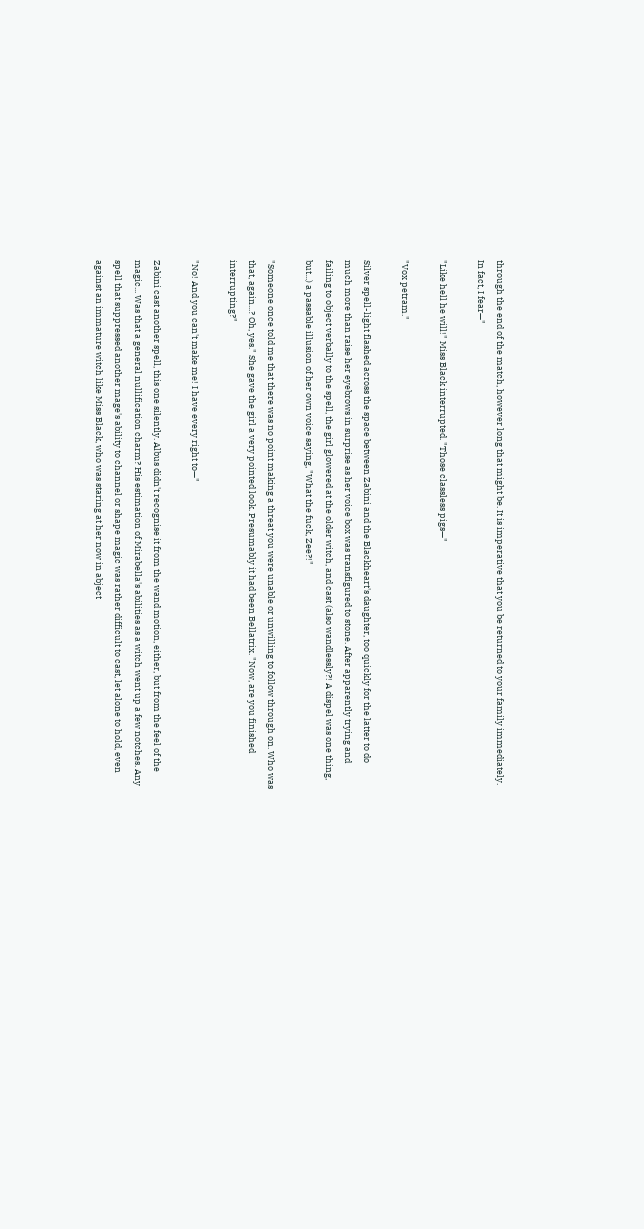through the end of the match, however long that might be. It is imperative that you be returned to your family immediately. In fact, I fear—"

"Like hell he will!" Miss Black interrupted. "Those classless pigs—"

"Vox petram."

Silver spell-light flashed across the space between Zabini and the Blackheart's daughter, too quickly for the latter to do much more than raise her eyebrows in surprise as her voice box was transfigured to stone. After apparently trying and failing to object verbally to the spell, the girl glowered at the older witch, and cast (also wandlessly?! A dispel was one thing, but...) a passable illusion of her own voice saying, "What the fuck, Zee?!"

"Someone once told me that there was no point making a threat you were unable or unwilling to follow through on. Who was that, again...? Oh, yes." She gave the girl a very pointed look. Presumably it had been Bellatrix. "Now, are you finished interrupting?"

"No! And you can't make me! I have every right to—"

Zabini cast another spell, this one silently. Albus didn't recognise it from the wand motion, either, but from the feel of the magic... Was that a general nullification charm? His estimation of Mirabella's abilities as a witch went up a few notches. Any spell that suppressed another mage's ability to channel or shape magic was rather difficult to cast, let alone to hold, even against an immature witch like Miss Black, who was staring at her now in abject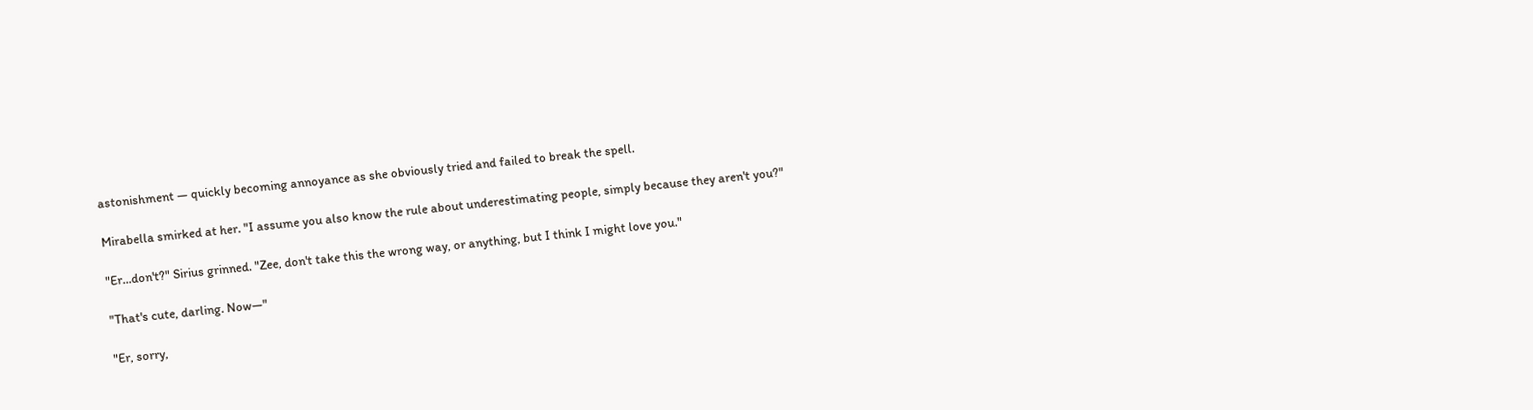astonishment — quickly becoming annoyance as she obviously tried and failed to break the spell.

Mirabella smirked at her. "I assume you also know the rule about underestimating people, simply because they aren't you?"

"Er...don't?" Sirius grinned. "Zee, don't take this the wrong way, or anything, but I think I might love you."

"That's cute, darling. Now—"

"Er, sorry,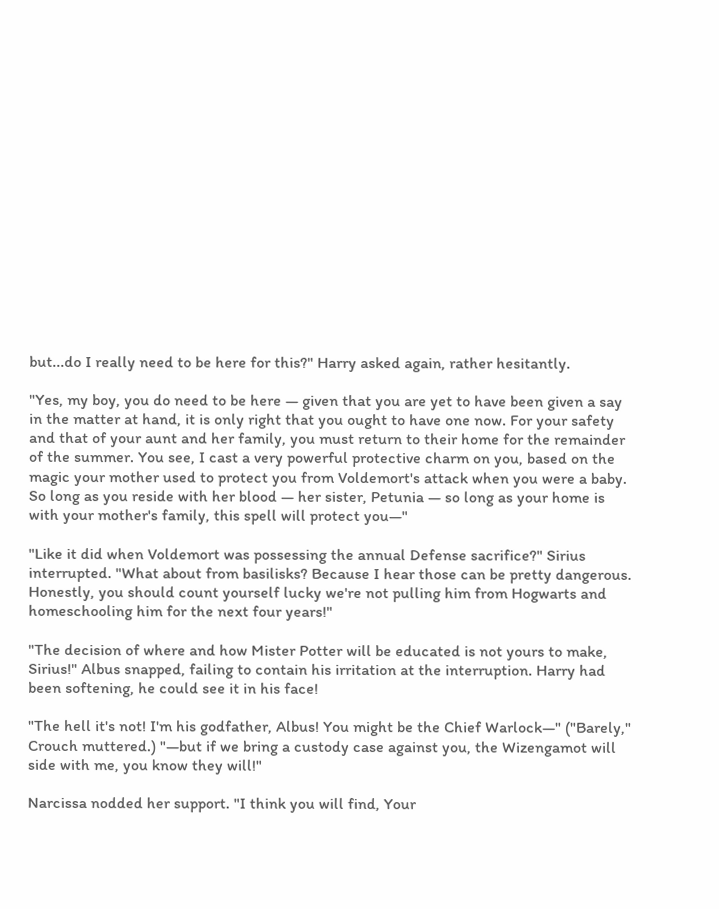but...do I really need to be here for this?" Harry asked again, rather hesitantly.

"Yes, my boy, you do need to be here — given that you are yet to have been given a say in the matter at hand, it is only right that you ought to have one now. For your safety and that of your aunt and her family, you must return to their home for the remainder of the summer. You see, I cast a very powerful protective charm on you, based on the magic your mother used to protect you from Voldemort's attack when you were a baby. So long as you reside with her blood — her sister, Petunia — so long as your home is with your mother's family, this spell will protect you—"

"Like it did when Voldemort was possessing the annual Defense sacrifice?" Sirius interrupted. "What about from basilisks? Because I hear those can be pretty dangerous. Honestly, you should count yourself lucky we're not pulling him from Hogwarts and homeschooling him for the next four years!"

"The decision of where and how Mister Potter will be educated is not yours to make, Sirius!" Albus snapped, failing to contain his irritation at the interruption. Harry had been softening, he could see it in his face!

"The hell it's not! I'm his godfather, Albus! You might be the Chief Warlock—" ("Barely," Crouch muttered.) "—but if we bring a custody case against you, the Wizengamot will side with me, you know they will!"

Narcissa nodded her support. "I think you will find, Your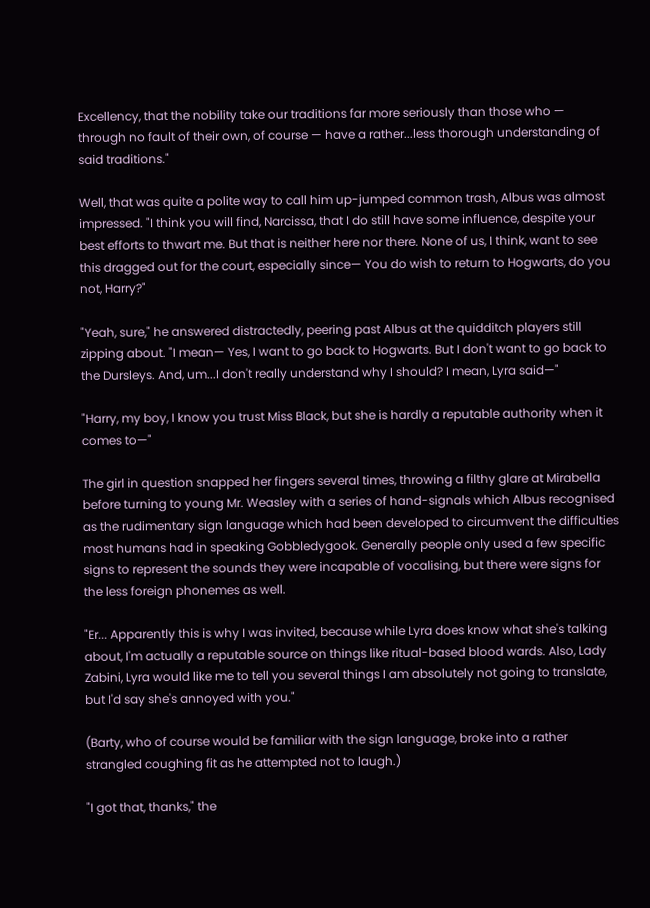Excellency, that the nobility take our traditions far more seriously than those who — through no fault of their own, of course — have a rather...less thorough understanding of said traditions."

Well, that was quite a polite way to call him up-jumped common trash, Albus was almost impressed. "I think you will find, Narcissa, that I do still have some influence, despite your best efforts to thwart me. But that is neither here nor there. None of us, I think, want to see this dragged out for the court, especially since— You do wish to return to Hogwarts, do you not, Harry?"

"Yeah, sure," he answered distractedly, peering past Albus at the quidditch players still zipping about. "I mean— Yes, I want to go back to Hogwarts. But I don't want to go back to the Dursleys. And, um...I don't really understand why I should? I mean, Lyra said—"

"Harry, my boy, I know you trust Miss Black, but she is hardly a reputable authority when it comes to—"

The girl in question snapped her fingers several times, throwing a filthy glare at Mirabella before turning to young Mr. Weasley with a series of hand-signals which Albus recognised as the rudimentary sign language which had been developed to circumvent the difficulties most humans had in speaking Gobbledygook. Generally people only used a few specific signs to represent the sounds they were incapable of vocalising, but there were signs for the less foreign phonemes as well.

"Er... Apparently this is why I was invited, because while Lyra does know what she's talking about, I'm actually a reputable source on things like ritual-based blood wards. Also, Lady Zabini, Lyra would like me to tell you several things I am absolutely not going to translate, but I'd say she's annoyed with you."

(Barty, who of course would be familiar with the sign language, broke into a rather strangled coughing fit as he attempted not to laugh.)

"I got that, thanks," the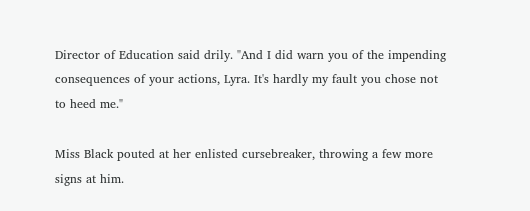Director of Education said drily. "And I did warn you of the impending consequences of your actions, Lyra. It's hardly my fault you chose not to heed me."

Miss Black pouted at her enlisted cursebreaker, throwing a few more signs at him.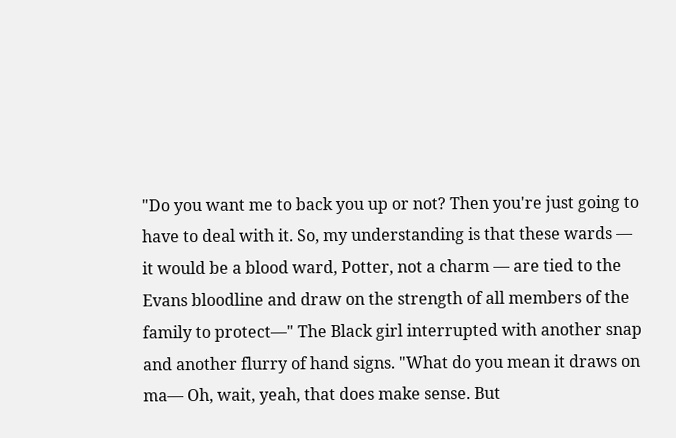"Do you want me to back you up or not? Then you're just going to have to deal with it. So, my understanding is that these wards — it would be a blood ward, Potter, not a charm — are tied to the Evans bloodline and draw on the strength of all members of the family to protect—" The Black girl interrupted with another snap and another flurry of hand signs. "What do you mean it draws on ma— Oh, wait, yeah, that does make sense. But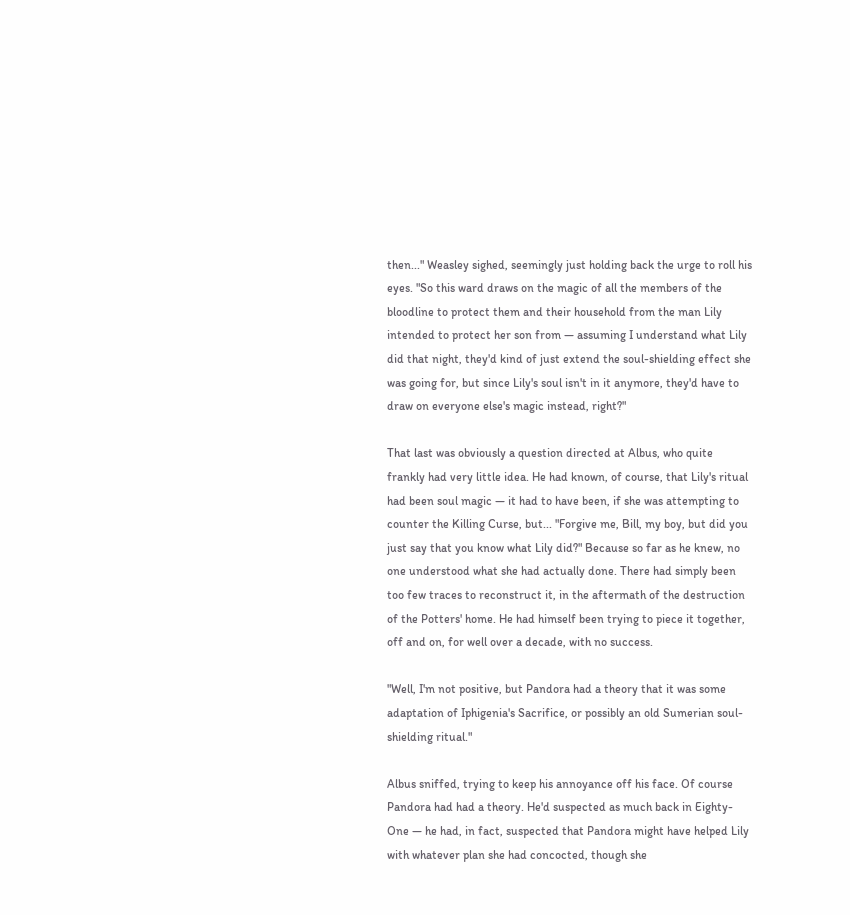then..." Weasley sighed, seemingly just holding back the urge to roll his eyes. "So this ward draws on the magic of all the members of the bloodline to protect them and their household from the man Lily intended to protect her son from — assuming I understand what Lily did that night, they'd kind of just extend the soul-shielding effect she was going for, but since Lily's soul isn't in it anymore, they'd have to draw on everyone else's magic instead, right?"

That last was obviously a question directed at Albus, who quite frankly had very little idea. He had known, of course, that Lily's ritual had been soul magic — it had to have been, if she was attempting to counter the Killing Curse, but... "Forgive me, Bill, my boy, but did you just say that you know what Lily did?" Because so far as he knew, no one understood what she had actually done. There had simply been too few traces to reconstruct it, in the aftermath of the destruction of the Potters' home. He had himself been trying to piece it together, off and on, for well over a decade, with no success.

"Well, I'm not positive, but Pandora had a theory that it was some adaptation of Iphigenia's Sacrifice, or possibly an old Sumerian soul-shielding ritual."

Albus sniffed, trying to keep his annoyance off his face. Of course Pandora had had a theory. He'd suspected as much back in Eighty-One — he had, in fact, suspected that Pandora might have helped Lily with whatever plan she had concocted, though she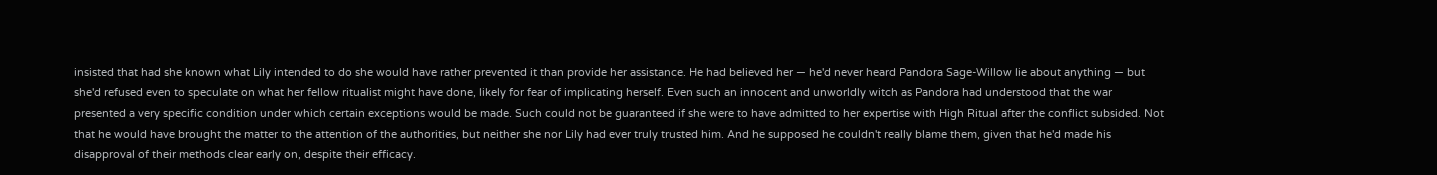insisted that had she known what Lily intended to do she would have rather prevented it than provide her assistance. He had believed her — he'd never heard Pandora Sage-Willow lie about anything — but she'd refused even to speculate on what her fellow ritualist might have done, likely for fear of implicating herself. Even such an innocent and unworldly witch as Pandora had understood that the war presented a very specific condition under which certain exceptions would be made. Such could not be guaranteed if she were to have admitted to her expertise with High Ritual after the conflict subsided. Not that he would have brought the matter to the attention of the authorities, but neither she nor Lily had ever truly trusted him. And he supposed he couldn't really blame them, given that he'd made his disapproval of their methods clear early on, despite their efficacy.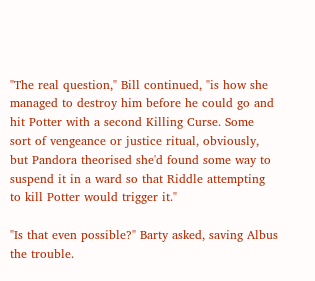"The real question," Bill continued, "is how she managed to destroy him before he could go and hit Potter with a second Killing Curse. Some sort of vengeance or justice ritual, obviously, but Pandora theorised she'd found some way to suspend it in a ward so that Riddle attempting to kill Potter would trigger it."

"Is that even possible?" Barty asked, saving Albus the trouble.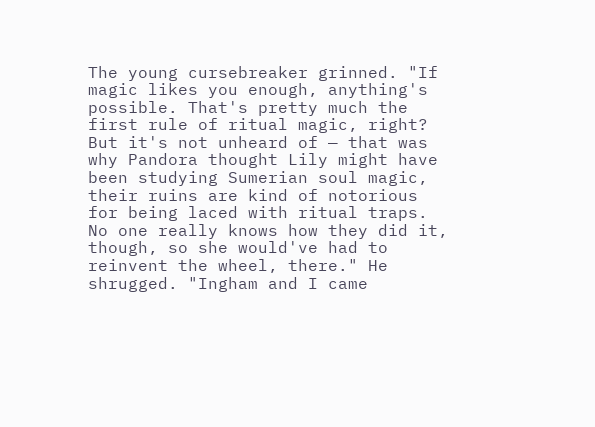The young cursebreaker grinned. "If magic likes you enough, anything's possible. That's pretty much the first rule of ritual magic, right? But it's not unheard of — that was why Pandora thought Lily might have been studying Sumerian soul magic, their ruins are kind of notorious for being laced with ritual traps. No one really knows how they did it, though, so she would've had to reinvent the wheel, there." He shrugged. "Ingham and I came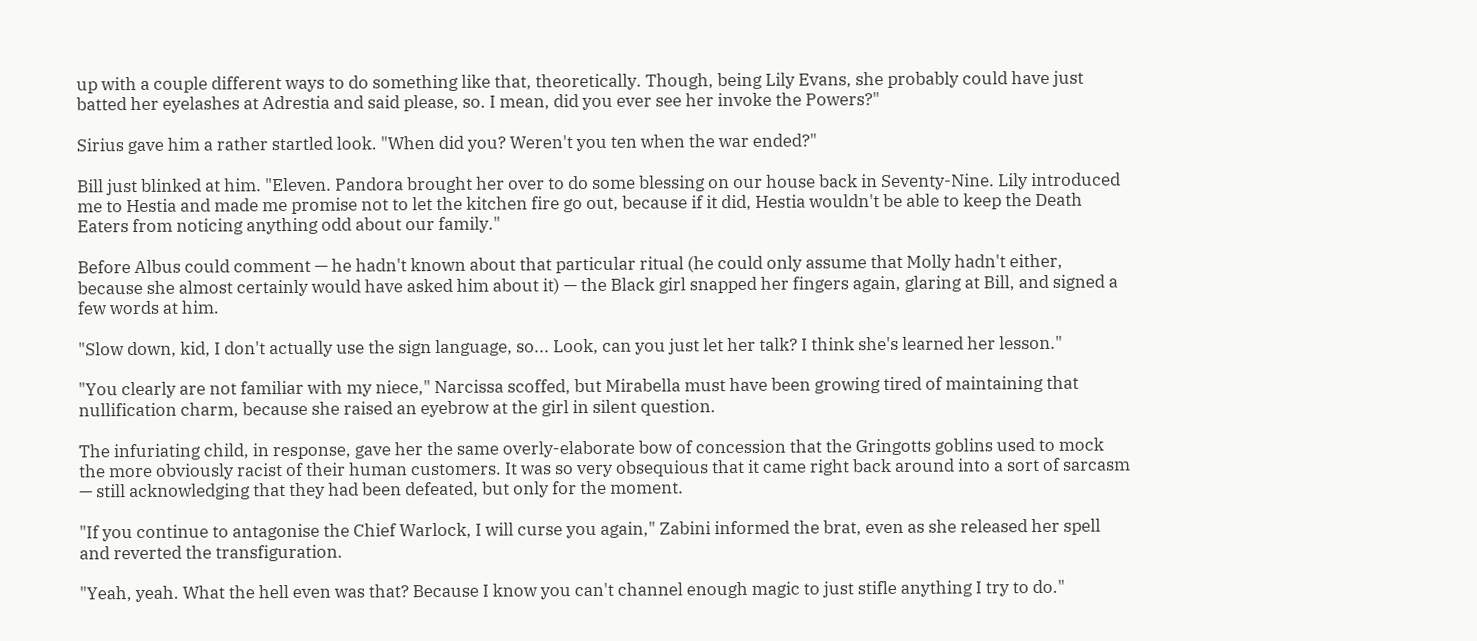up with a couple different ways to do something like that, theoretically. Though, being Lily Evans, she probably could have just batted her eyelashes at Adrestia and said please, so. I mean, did you ever see her invoke the Powers?"

Sirius gave him a rather startled look. "When did you? Weren't you ten when the war ended?"

Bill just blinked at him. "Eleven. Pandora brought her over to do some blessing on our house back in Seventy-Nine. Lily introduced me to Hestia and made me promise not to let the kitchen fire go out, because if it did, Hestia wouldn't be able to keep the Death Eaters from noticing anything odd about our family."

Before Albus could comment — he hadn't known about that particular ritual (he could only assume that Molly hadn't either, because she almost certainly would have asked him about it) — the Black girl snapped her fingers again, glaring at Bill, and signed a few words at him.

"Slow down, kid, I don't actually use the sign language, so... Look, can you just let her talk? I think she's learned her lesson."

"You clearly are not familiar with my niece," Narcissa scoffed, but Mirabella must have been growing tired of maintaining that nullification charm, because she raised an eyebrow at the girl in silent question.

The infuriating child, in response, gave her the same overly-elaborate bow of concession that the Gringotts goblins used to mock the more obviously racist of their human customers. It was so very obsequious that it came right back around into a sort of sarcasm — still acknowledging that they had been defeated, but only for the moment.

"If you continue to antagonise the Chief Warlock, I will curse you again," Zabini informed the brat, even as she released her spell and reverted the transfiguration.

"Yeah, yeah. What the hell even was that? Because I know you can't channel enough magic to just stifle anything I try to do."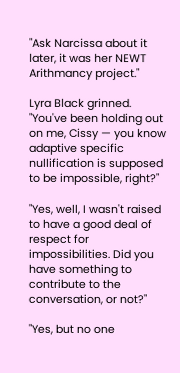"Ask Narcissa about it later, it was her NEWT Arithmancy project."

Lyra Black grinned. "You've been holding out on me, Cissy — you know adaptive specific nullification is supposed to be impossible, right?"

"Yes, well, I wasn't raised to have a good deal of respect for impossibilities. Did you have something to contribute to the conversation, or not?"

"Yes, but no one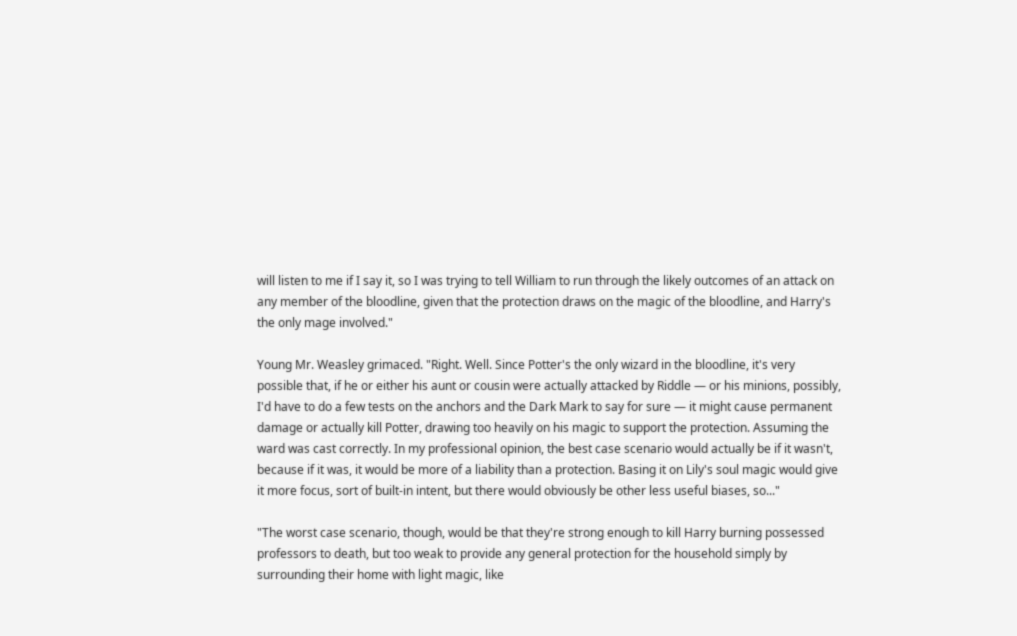will listen to me if I say it, so I was trying to tell William to run through the likely outcomes of an attack on any member of the bloodline, given that the protection draws on the magic of the bloodline, and Harry's the only mage involved."

Young Mr. Weasley grimaced. "Right. Well. Since Potter's the only wizard in the bloodline, it's very possible that, if he or either his aunt or cousin were actually attacked by Riddle — or his minions, possibly, I'd have to do a few tests on the anchors and the Dark Mark to say for sure — it might cause permanent damage or actually kill Potter, drawing too heavily on his magic to support the protection. Assuming the ward was cast correctly. In my professional opinion, the best case scenario would actually be if it wasn't, because if it was, it would be more of a liability than a protection. Basing it on Lily's soul magic would give it more focus, sort of built-in intent, but there would obviously be other less useful biases, so..."

"The worst case scenario, though, would be that they're strong enough to kill Harry burning possessed professors to death, but too weak to provide any general protection for the household simply by surrounding their home with light magic, like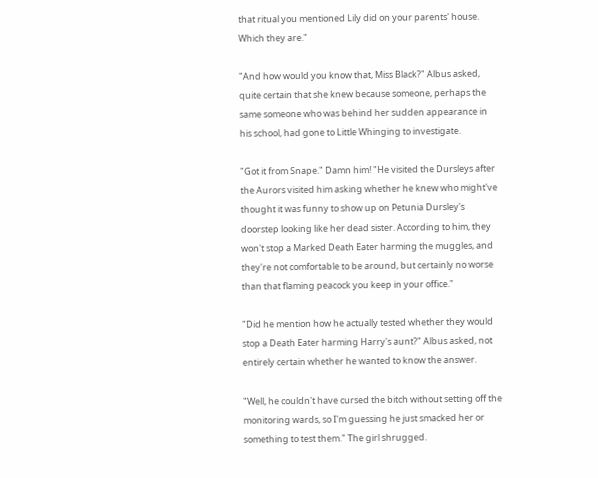that ritual you mentioned Lily did on your parents' house. Which they are."

"And how would you know that, Miss Black?" Albus asked, quite certain that she knew because someone, perhaps the same someone who was behind her sudden appearance in his school, had gone to Little Whinging to investigate.

"Got it from Snape." Damn him! "He visited the Dursleys after the Aurors visited him asking whether he knew who might've thought it was funny to show up on Petunia Dursley's doorstep looking like her dead sister. According to him, they won't stop a Marked Death Eater harming the muggles, and they're not comfortable to be around, but certainly no worse than that flaming peacock you keep in your office."

"Did he mention how he actually tested whether they would stop a Death Eater harming Harry's aunt?" Albus asked, not entirely certain whether he wanted to know the answer.

"Well, he couldn't have cursed the bitch without setting off the monitoring wards, so I'm guessing he just smacked her or something to test them." The girl shrugged.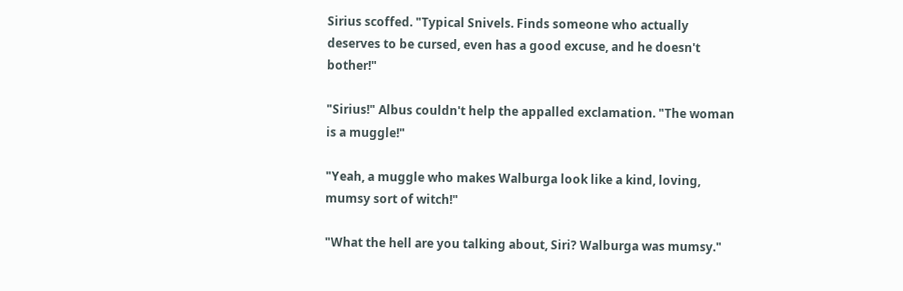Sirius scoffed. "Typical Snivels. Finds someone who actually deserves to be cursed, even has a good excuse, and he doesn't bother!"

"Sirius!" Albus couldn't help the appalled exclamation. "The woman is a muggle!"

"Yeah, a muggle who makes Walburga look like a kind, loving, mumsy sort of witch!"

"What the hell are you talking about, Siri? Walburga was mumsy."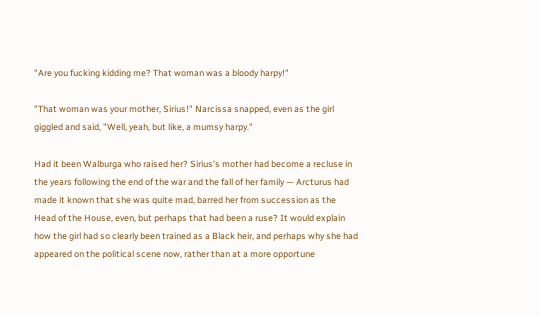"Are you fucking kidding me? That woman was a bloody harpy!"

"That woman was your mother, Sirius!" Narcissa snapped, even as the girl giggled and said, "Well, yeah, but like, a mumsy harpy."

Had it been Walburga who raised her? Sirius's mother had become a recluse in the years following the end of the war and the fall of her family — Arcturus had made it known that she was quite mad, barred her from succession as the Head of the House, even, but perhaps that had been a ruse? It would explain how the girl had so clearly been trained as a Black heir, and perhaps why she had appeared on the political scene now, rather than at a more opportune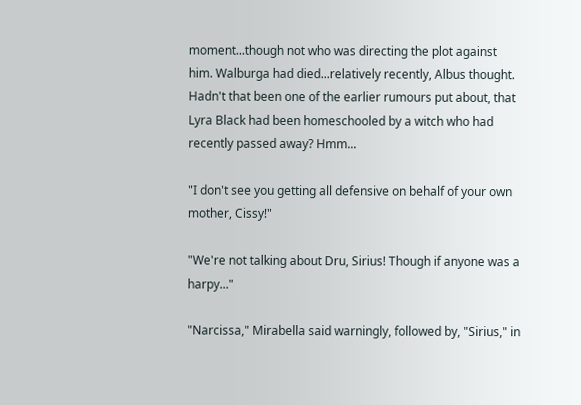moment...though not who was directing the plot against him. Walburga had died...relatively recently, Albus thought. Hadn't that been one of the earlier rumours put about, that Lyra Black had been homeschooled by a witch who had recently passed away? Hmm...

"I don't see you getting all defensive on behalf of your own mother, Cissy!"

"We're not talking about Dru, Sirius! Though if anyone was a harpy..."

"Narcissa," Mirabella said warningly, followed by, "Sirius," in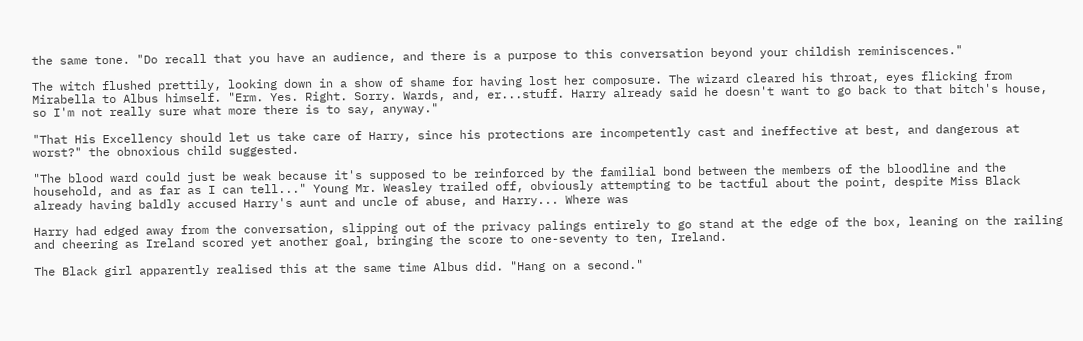the same tone. "Do recall that you have an audience, and there is a purpose to this conversation beyond your childish reminiscences."

The witch flushed prettily, looking down in a show of shame for having lost her composure. The wizard cleared his throat, eyes flicking from Mirabella to Albus himself. "Erm. Yes. Right. Sorry. Wards, and, er...stuff. Harry already said he doesn't want to go back to that bitch's house, so I'm not really sure what more there is to say, anyway."

"That His Excellency should let us take care of Harry, since his protections are incompetently cast and ineffective at best, and dangerous at worst?" the obnoxious child suggested.

"The blood ward could just be weak because it's supposed to be reinforced by the familial bond between the members of the bloodline and the household, and as far as I can tell..." Young Mr. Weasley trailed off, obviously attempting to be tactful about the point, despite Miss Black already having baldly accused Harry's aunt and uncle of abuse, and Harry... Where was

Harry had edged away from the conversation, slipping out of the privacy palings entirely to go stand at the edge of the box, leaning on the railing and cheering as Ireland scored yet another goal, bringing the score to one-seventy to ten, Ireland.

The Black girl apparently realised this at the same time Albus did. "Hang on a second."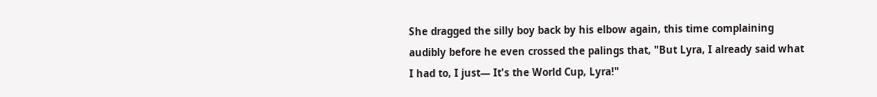She dragged the silly boy back by his elbow again, this time complaining audibly before he even crossed the palings that, "But Lyra, I already said what I had to, I just— It's the World Cup, Lyra!"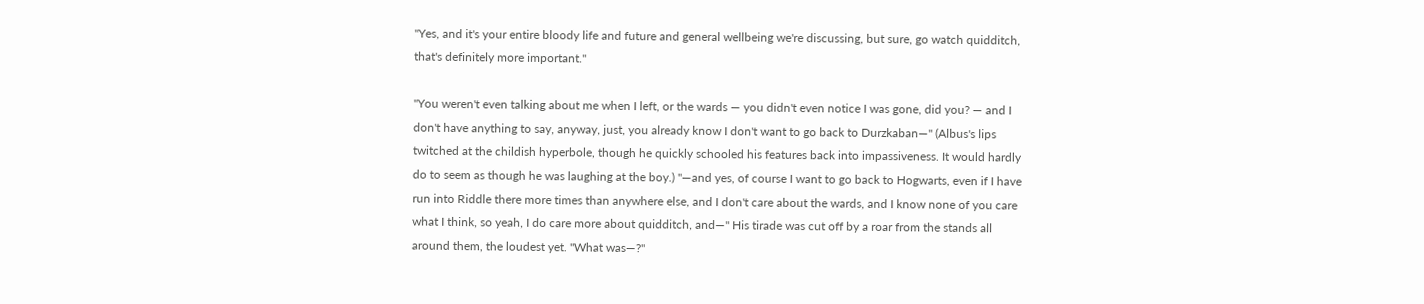"Yes, and it's your entire bloody life and future and general wellbeing we're discussing, but sure, go watch quidditch, that's definitely more important."

"You weren't even talking about me when I left, or the wards — you didn't even notice I was gone, did you? — and I don't have anything to say, anyway, just, you already know I don't want to go back to Durzkaban—" (Albus's lips twitched at the childish hyperbole, though he quickly schooled his features back into impassiveness. It would hardly do to seem as though he was laughing at the boy.) "—and yes, of course I want to go back to Hogwarts, even if I have run into Riddle there more times than anywhere else, and I don't care about the wards, and I know none of you care what I think, so yeah, I do care more about quidditch, and—" His tirade was cut off by a roar from the stands all around them, the loudest yet. "What was—?"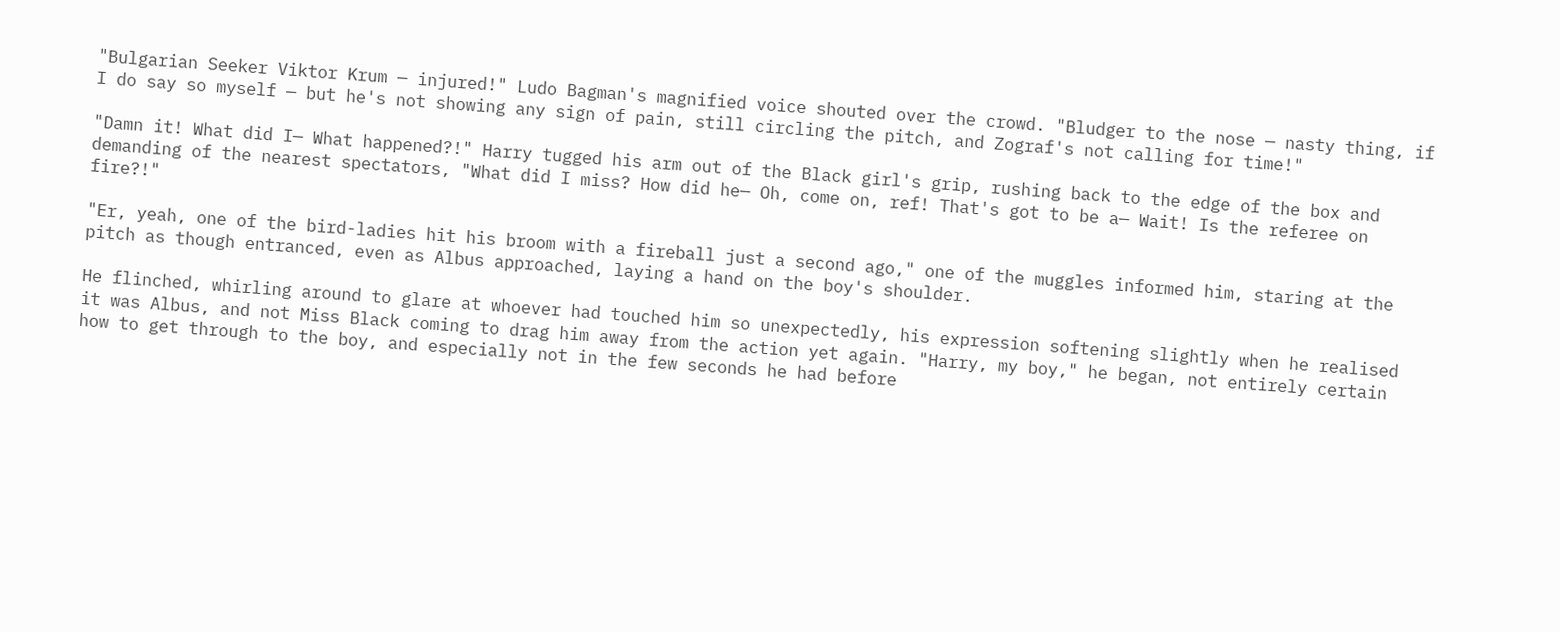"Bulgarian Seeker Viktor Krum — injured!" Ludo Bagman's magnified voice shouted over the crowd. "Bludger to the nose — nasty thing, if I do say so myself — but he's not showing any sign of pain, still circling the pitch, and Zograf's not calling for time!"

"Damn it! What did I— What happened?!" Harry tugged his arm out of the Black girl's grip, rushing back to the edge of the box and demanding of the nearest spectators, "What did I miss? How did he— Oh, come on, ref! That's got to be a— Wait! Is the referee on fire?!"

"Er, yeah, one of the bird-ladies hit his broom with a fireball just a second ago," one of the muggles informed him, staring at the pitch as though entranced, even as Albus approached, laying a hand on the boy's shoulder.

He flinched, whirling around to glare at whoever had touched him so unexpectedly, his expression softening slightly when he realised it was Albus, and not Miss Black coming to drag him away from the action yet again. "Harry, my boy," he began, not entirely certain how to get through to the boy, and especially not in the few seconds he had before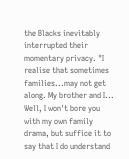the Blacks inevitably interrupted their momentary privacy. "I realise that sometimes families...may not get along. My brother and I... Well, I won't bore you with my own family drama, but suffice it to say that I do understand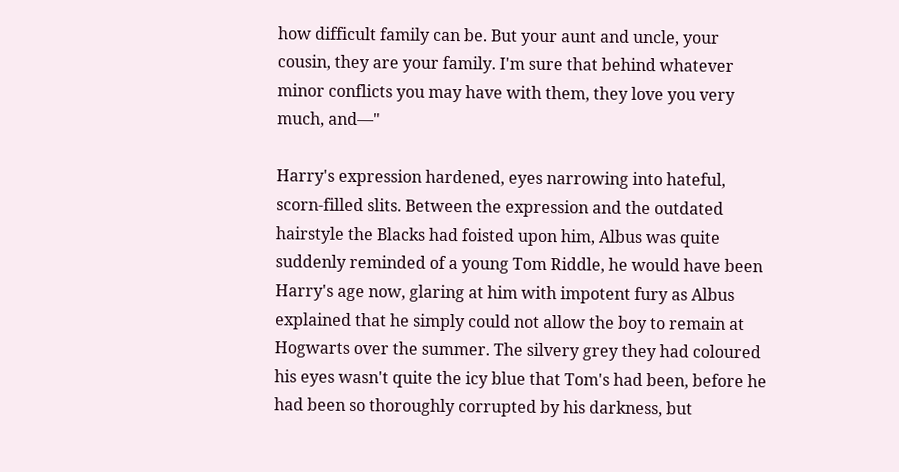how difficult family can be. But your aunt and uncle, your cousin, they are your family. I'm sure that behind whatever minor conflicts you may have with them, they love you very much, and—"

Harry's expression hardened, eyes narrowing into hateful, scorn-filled slits. Between the expression and the outdated hairstyle the Blacks had foisted upon him, Albus was quite suddenly reminded of a young Tom Riddle, he would have been Harry's age now, glaring at him with impotent fury as Albus explained that he simply could not allow the boy to remain at Hogwarts over the summer. The silvery grey they had coloured his eyes wasn't quite the icy blue that Tom's had been, before he had been so thoroughly corrupted by his darkness, but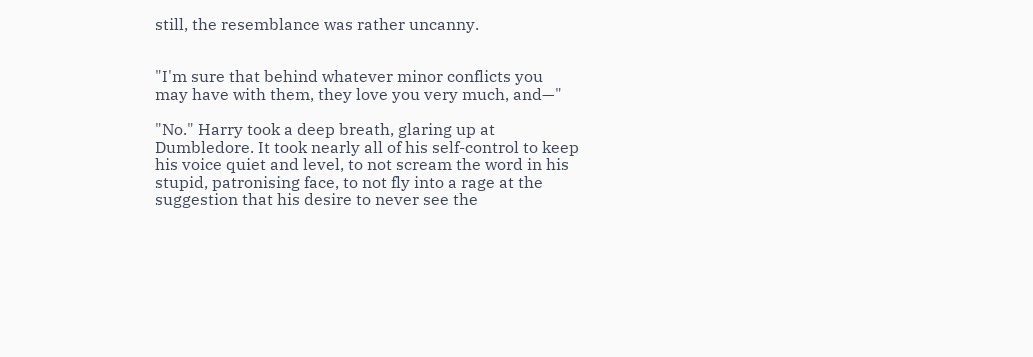still, the resemblance was rather uncanny.


"I'm sure that behind whatever minor conflicts you may have with them, they love you very much, and—"

"No." Harry took a deep breath, glaring up at Dumbledore. It took nearly all of his self-control to keep his voice quiet and level, to not scream the word in his stupid, patronising face, to not fly into a rage at the suggestion that his desire to never see the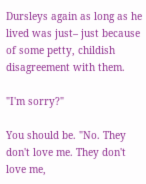Dursleys again as long as he lived was just– just because of some petty, childish disagreement with them.

"I'm sorry?"

You should be. "No. They don't love me. They don't love me,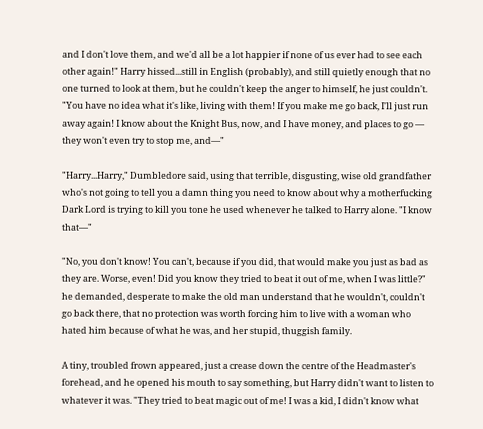and I don't love them, and we'd all be a lot happier if none of us ever had to see each other again!" Harry hissed...still in English (probably), and still quietly enough that no one turned to look at them, but he couldn't keep the anger to himself, he just couldn't. "You have no idea what it's like, living with them! If you make me go back, I'll just run away again! I know about the Knight Bus, now, and I have money, and places to go — they won't even try to stop me, and—"

"Harry...Harry," Dumbledore said, using that terrible, disgusting, wise old grandfather who's not going to tell you a damn thing you need to know about why a motherfucking Dark Lord is trying to kill you tone he used whenever he talked to Harry alone. "I know that—"

"No, you don't know! You can't, because if you did, that would make you just as bad as they are. Worse, even! Did you know they tried to beat it out of me, when I was little?" he demanded, desperate to make the old man understand that he wouldn't, couldn't go back there, that no protection was worth forcing him to live with a woman who hated him because of what he was, and her stupid, thuggish family.

A tiny, troubled frown appeared, just a crease down the centre of the Headmaster's forehead, and he opened his mouth to say something, but Harry didn't want to listen to whatever it was. "They tried to beat magic out of me! I was a kid, I didn't know what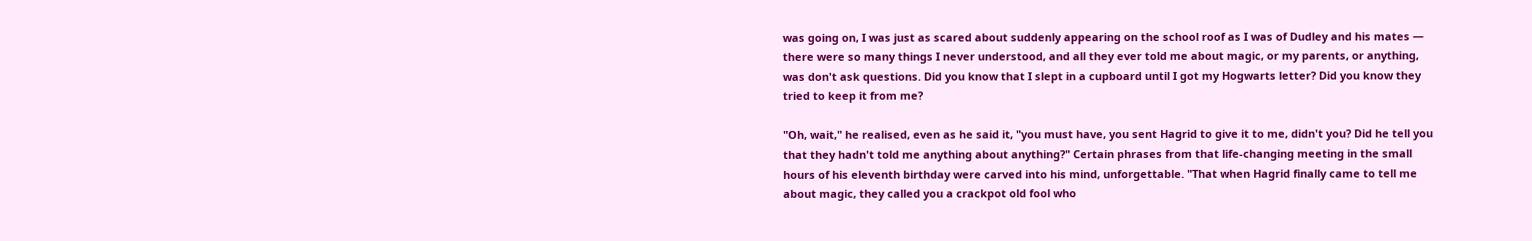was going on, I was just as scared about suddenly appearing on the school roof as I was of Dudley and his mates — there were so many things I never understood, and all they ever told me about magic, or my parents, or anything, was don't ask questions. Did you know that I slept in a cupboard until I got my Hogwarts letter? Did you know they tried to keep it from me?

"Oh, wait," he realised, even as he said it, "you must have, you sent Hagrid to give it to me, didn't you? Did he tell you that they hadn't told me anything about anything?" Certain phrases from that life-changing meeting in the small hours of his eleventh birthday were carved into his mind, unforgettable. "That when Hagrid finally came to tell me about magic, they called you a crackpot old fool who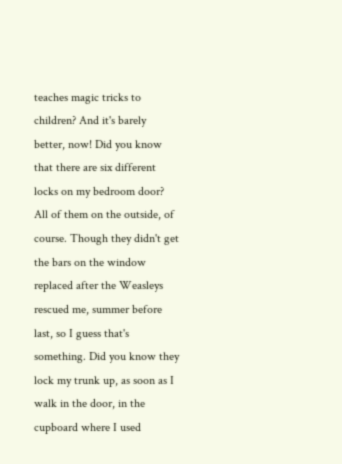teaches magic tricks to children? And it's barely better, now! Did you know that there are six different locks on my bedroom door? All of them on the outside, of course. Though they didn't get the bars on the window replaced after the Weasleys rescued me, summer before last, so I guess that's something. Did you know they lock my trunk up, as soon as I walk in the door, in the cupboard where I used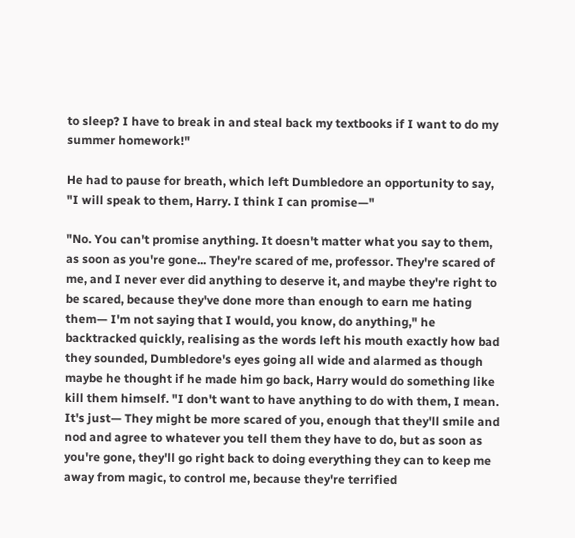to sleep? I have to break in and steal back my textbooks if I want to do my summer homework!"

He had to pause for breath, which left Dumbledore an opportunity to say, "I will speak to them, Harry. I think I can promise—"

"No. You can't promise anything. It doesn't matter what you say to them, as soon as you're gone... They're scared of me, professor. They're scared of me, and I never ever did anything to deserve it, and maybe they're right to be scared, because they've done more than enough to earn me hating them— I'm not saying that I would, you know, do anything," he backtracked quickly, realising as the words left his mouth exactly how bad they sounded, Dumbledore's eyes going all wide and alarmed as though maybe he thought if he made him go back, Harry would do something like kill them himself. "I don't want to have anything to do with them, I mean. It's just— They might be more scared of you, enough that they'll smile and nod and agree to whatever you tell them they have to do, but as soon as you're gone, they'll go right back to doing everything they can to keep me away from magic, to control me, because they're terrified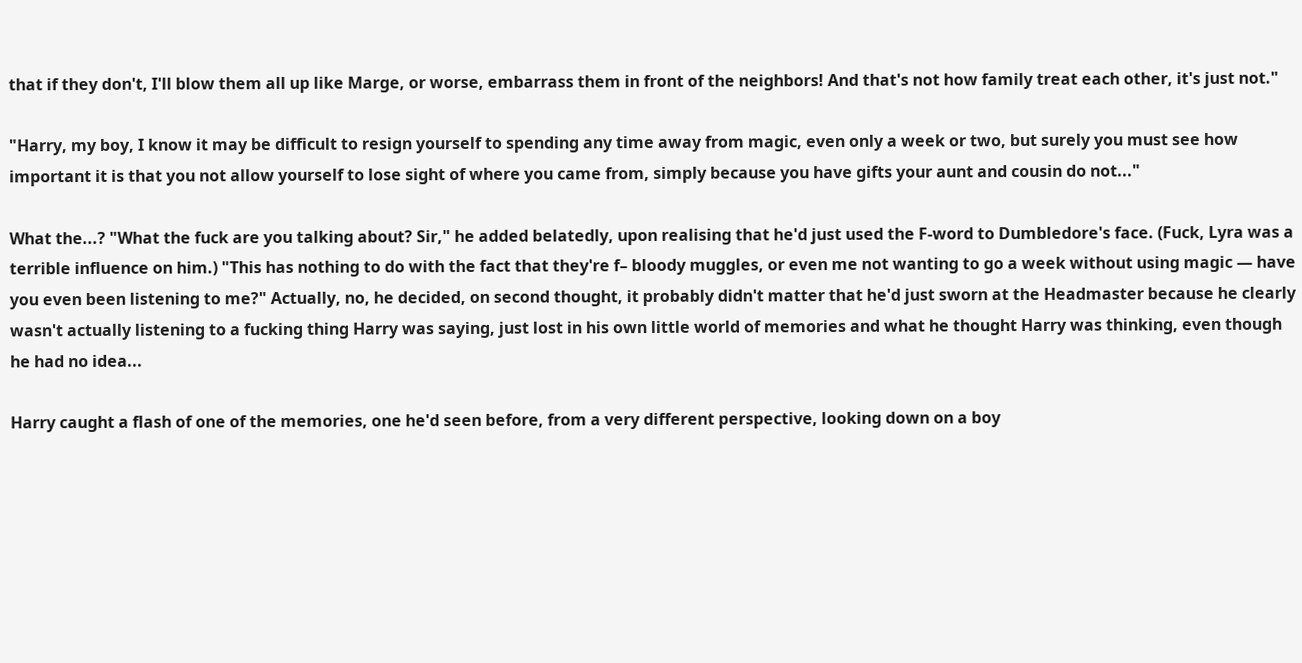that if they don't, I'll blow them all up like Marge, or worse, embarrass them in front of the neighbors! And that's not how family treat each other, it's just not."

"Harry, my boy, I know it may be difficult to resign yourself to spending any time away from magic, even only a week or two, but surely you must see how important it is that you not allow yourself to lose sight of where you came from, simply because you have gifts your aunt and cousin do not..."

What the...? "What the fuck are you talking about? Sir," he added belatedly, upon realising that he'd just used the F-word to Dumbledore's face. (Fuck, Lyra was a terrible influence on him.) "This has nothing to do with the fact that they're f– bloody muggles, or even me not wanting to go a week without using magic — have you even been listening to me?" Actually, no, he decided, on second thought, it probably didn't matter that he'd just sworn at the Headmaster because he clearly wasn't actually listening to a fucking thing Harry was saying, just lost in his own little world of memories and what he thought Harry was thinking, even though he had no idea...

Harry caught a flash of one of the memories, one he'd seen before, from a very different perspective, looking down on a boy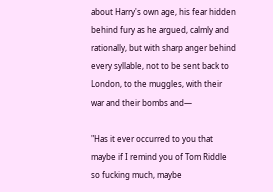about Harry's own age, his fear hidden behind fury as he argued, calmly and rationally, but with sharp anger behind every syllable, not to be sent back to London, to the muggles, with their war and their bombs and—

"Has it ever occurred to you that maybe if I remind you of Tom Riddle so fucking much, maybe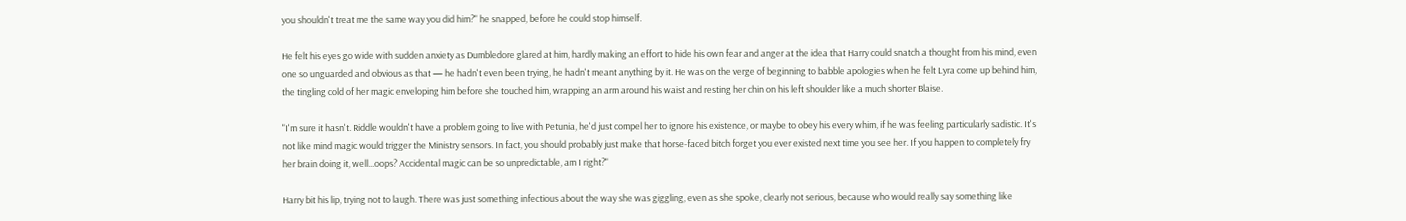you shouldn't treat me the same way you did him?" he snapped, before he could stop himself.

He felt his eyes go wide with sudden anxiety as Dumbledore glared at him, hardly making an effort to hide his own fear and anger at the idea that Harry could snatch a thought from his mind, even one so unguarded and obvious as that — he hadn't even been trying, he hadn't meant anything by it. He was on the verge of beginning to babble apologies when he felt Lyra come up behind him, the tingling cold of her magic enveloping him before she touched him, wrapping an arm around his waist and resting her chin on his left shoulder like a much shorter Blaise.

"I'm sure it hasn't. Riddle wouldn't have a problem going to live with Petunia, he'd just compel her to ignore his existence, or maybe to obey his every whim, if he was feeling particularly sadistic. It's not like mind magic would trigger the Ministry sensors. In fact, you should probably just make that horse-faced bitch forget you ever existed next time you see her. If you happen to completely fry her brain doing it, well...oops? Accidental magic can be so unpredictable, am I right?"

Harry bit his lip, trying not to laugh. There was just something infectious about the way she was giggling, even as she spoke, clearly not serious, because who would really say something like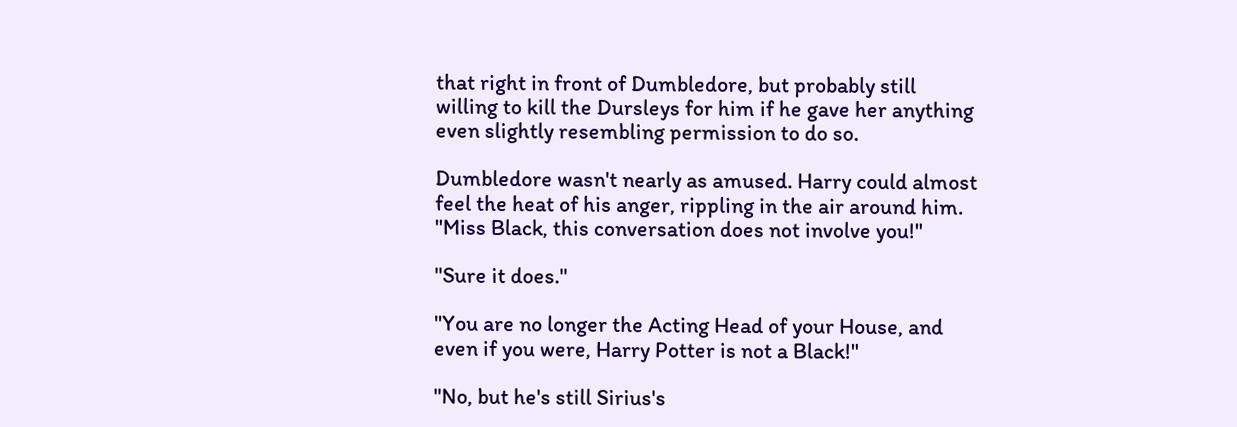that right in front of Dumbledore, but probably still willing to kill the Dursleys for him if he gave her anything even slightly resembling permission to do so.

Dumbledore wasn't nearly as amused. Harry could almost feel the heat of his anger, rippling in the air around him. "Miss Black, this conversation does not involve you!"

"Sure it does."

"You are no longer the Acting Head of your House, and even if you were, Harry Potter is not a Black!"

"No, but he's still Sirius's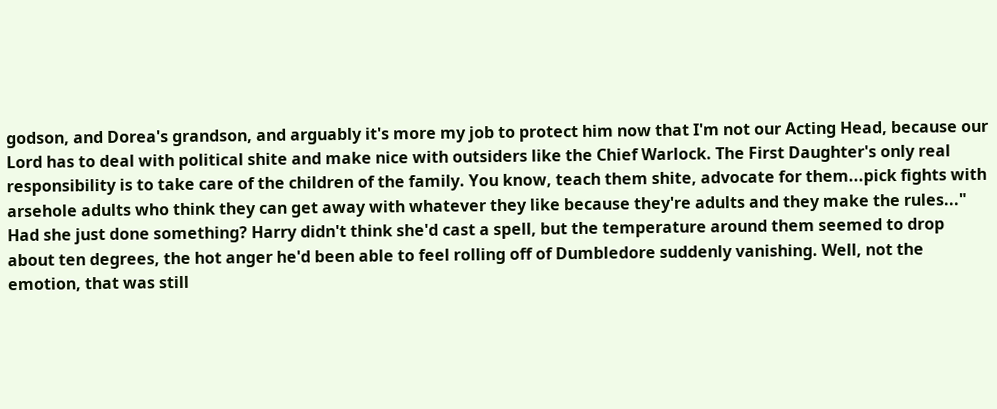godson, and Dorea's grandson, and arguably it's more my job to protect him now that I'm not our Acting Head, because our Lord has to deal with political shite and make nice with outsiders like the Chief Warlock. The First Daughter's only real responsibility is to take care of the children of the family. You know, teach them shite, advocate for them...pick fights with arsehole adults who think they can get away with whatever they like because they're adults and they make the rules..." Had she just done something? Harry didn't think she'd cast a spell, but the temperature around them seemed to drop about ten degrees, the hot anger he'd been able to feel rolling off of Dumbledore suddenly vanishing. Well, not the emotion, that was still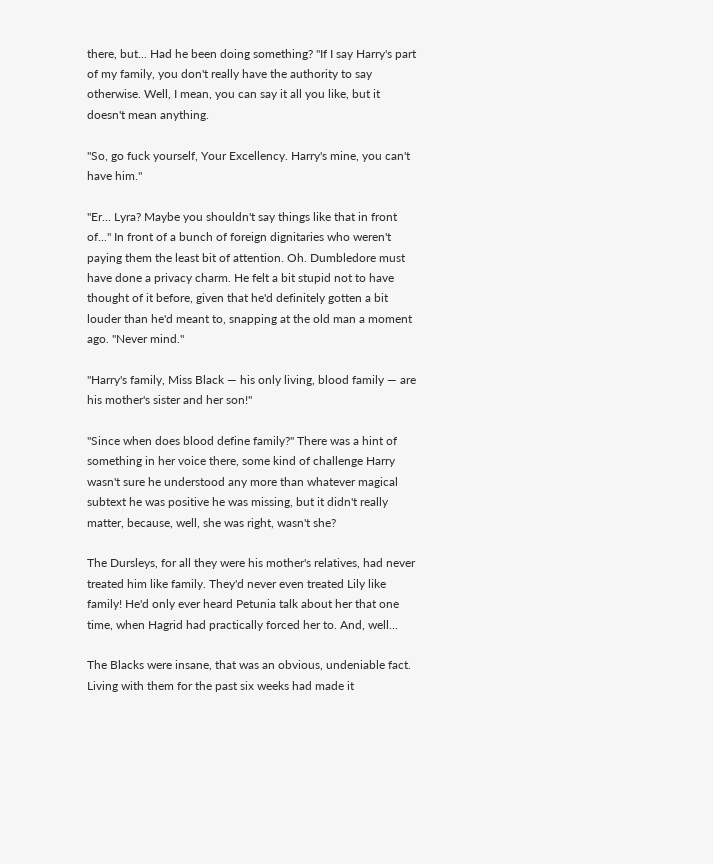there, but... Had he been doing something? "If I say Harry's part of my family, you don't really have the authority to say otherwise. Well, I mean, you can say it all you like, but it doesn't mean anything.

"So, go fuck yourself, Your Excellency. Harry's mine, you can't have him."

"Er... Lyra? Maybe you shouldn't say things like that in front of..." In front of a bunch of foreign dignitaries who weren't paying them the least bit of attention. Oh. Dumbledore must have done a privacy charm. He felt a bit stupid not to have thought of it before, given that he'd definitely gotten a bit louder than he'd meant to, snapping at the old man a moment ago. "Never mind."

"Harry's family, Miss Black — his only living, blood family — are his mother's sister and her son!"

"Since when does blood define family?" There was a hint of something in her voice there, some kind of challenge Harry wasn't sure he understood any more than whatever magical subtext he was positive he was missing, but it didn't really matter, because, well, she was right, wasn't she?

The Dursleys, for all they were his mother's relatives, had never treated him like family. They'd never even treated Lily like family! He'd only ever heard Petunia talk about her that one time, when Hagrid had practically forced her to. And, well...

The Blacks were insane, that was an obvious, undeniable fact. Living with them for the past six weeks had made it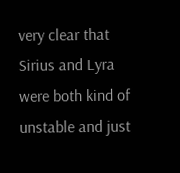very clear that Sirius and Lyra were both kind of unstable and just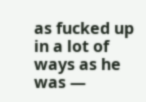as fucked up in a lot of ways as he was —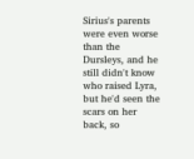Sirius's parents were even worse than the Dursleys, and he still didn't know who raised Lyra, but he'd seen the scars on her back, so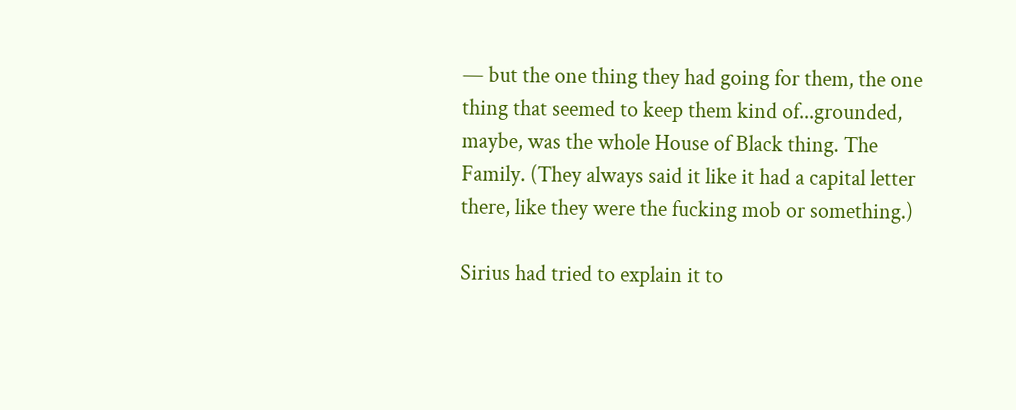— but the one thing they had going for them, the one thing that seemed to keep them kind of...grounded, maybe, was the whole House of Black thing. The Family. (They always said it like it had a capital letter there, like they were the fucking mob or something.)

Sirius had tried to explain it to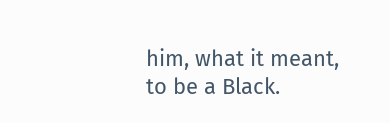him, what it meant, to be a Black.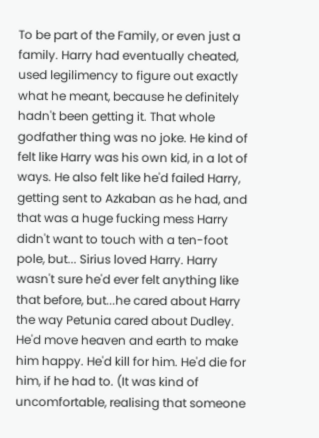To be part of the Family, or even just a family. Harry had eventually cheated, used legilimency to figure out exactly what he meant, because he definitely hadn't been getting it. That whole godfather thing was no joke. He kind of felt like Harry was his own kid, in a lot of ways. He also felt like he'd failed Harry, getting sent to Azkaban as he had, and that was a huge fucking mess Harry didn't want to touch with a ten-foot pole, but... Sirius loved Harry. Harry wasn't sure he'd ever felt anything like that before, but...he cared about Harry the way Petunia cared about Dudley. He'd move heaven and earth to make him happy. He'd kill for him. He'd die for him, if he had to. (It was kind of uncomfortable, realising that someone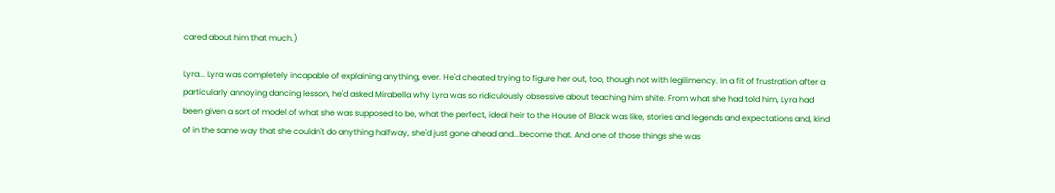cared about him that much.)

Lyra... Lyra was completely incapable of explaining anything, ever. He'd cheated trying to figure her out, too, though not with legilimency. In a fit of frustration after a particularly annoying dancing lesson, he'd asked Mirabella why Lyra was so ridiculously obsessive about teaching him shite. From what she had told him, Lyra had been given a sort of model of what she was supposed to be, what the perfect, ideal heir to the House of Black was like, stories and legends and expectations and, kind of in the same way that she couldn't do anything halfway, she'd just gone ahead and...become that. And one of those things she was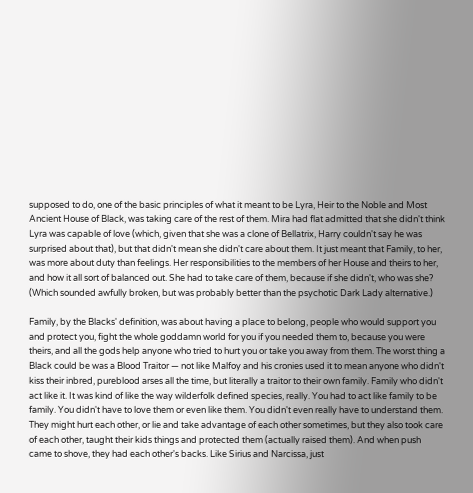supposed to do, one of the basic principles of what it meant to be Lyra, Heir to the Noble and Most Ancient House of Black, was taking care of the rest of them. Mira had flat admitted that she didn't think Lyra was capable of love (which, given that she was a clone of Bellatrix, Harry couldn't say he was surprised about that), but that didn't mean she didn't care about them. It just meant that Family, to her, was more about duty than feelings. Her responsibilities to the members of her House and theirs to her, and how it all sort of balanced out. She had to take care of them, because if she didn't, who was she? (Which sounded awfully broken, but was probably better than the psychotic Dark Lady alternative.)

Family, by the Blacks' definition, was about having a place to belong, people who would support you and protect you, fight the whole goddamn world for you if you needed them to, because you were theirs, and all the gods help anyone who tried to hurt you or take you away from them. The worst thing a Black could be was a Blood Traitor — not like Malfoy and his cronies used it to mean anyone who didn't kiss their inbred, pureblood arses all the time, but literally a traitor to their own family. Family who didn't act like it. It was kind of like the way wilderfolk defined species, really. You had to act like family to be family. You didn't have to love them or even like them. You didn't even really have to understand them. They might hurt each other, or lie and take advantage of each other sometimes, but they also took care of each other, taught their kids things and protected them (actually raised them). And when push came to shove, they had each other's backs. Like Sirius and Narcissa, just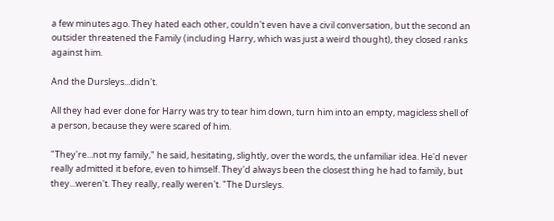a few minutes ago. They hated each other, couldn't even have a civil conversation, but the second an outsider threatened the Family (including Harry, which was just a weird thought), they closed ranks against him.

And the Dursleys...didn't.

All they had ever done for Harry was try to tear him down, turn him into an empty, magicless shell of a person, because they were scared of him.

"They're...not my family," he said, hesitating, slightly, over the words, the unfamiliar idea. He'd never really admitted it before, even to himself. They'd always been the closest thing he had to family, but they...weren't. They really, really weren't. "The Dursleys.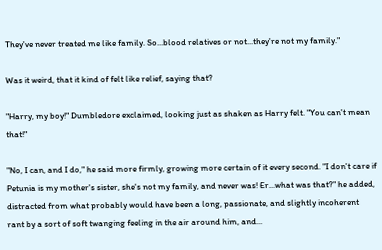They've never treated me like family. So...blood relatives or not...they're not my family."

Was it weird, that it kind of felt like relief, saying that?

"Harry, my boy!" Dumbledore exclaimed, looking just as shaken as Harry felt. "You can't mean that!"

"No, I can, and I do," he said more firmly, growing more certain of it every second. "I don't care if Petunia is my mother's sister, she's not my family, and never was! Er...what was that?" he added, distracted from what probably would have been a long, passionate, and slightly incoherent rant by a sort of soft twanging feeling in the air around him, and...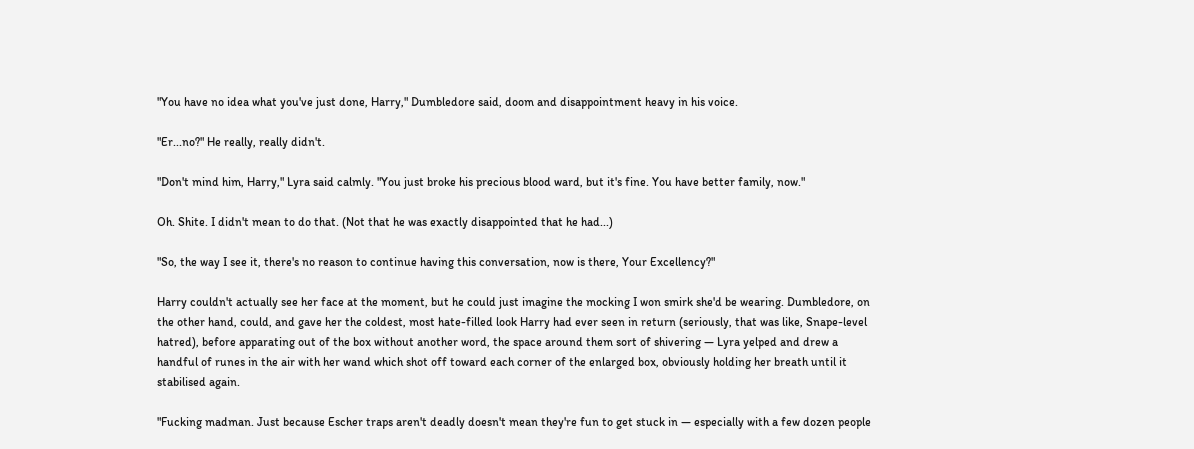"You have no idea what you've just done, Harry," Dumbledore said, doom and disappointment heavy in his voice.

"Er...no?" He really, really didn't.

"Don't mind him, Harry," Lyra said calmly. "You just broke his precious blood ward, but it's fine. You have better family, now."

Oh. Shite. I didn't mean to do that. (Not that he was exactly disappointed that he had...)

"So, the way I see it, there's no reason to continue having this conversation, now is there, Your Excellency?"

Harry couldn't actually see her face at the moment, but he could just imagine the mocking I won smirk she'd be wearing. Dumbledore, on the other hand, could, and gave her the coldest, most hate-filled look Harry had ever seen in return (seriously, that was like, Snape-level hatred), before apparating out of the box without another word, the space around them sort of shivering — Lyra yelped and drew a handful of runes in the air with her wand which shot off toward each corner of the enlarged box, obviously holding her breath until it stabilised again.

"Fucking madman. Just because Escher traps aren't deadly doesn't mean they're fun to get stuck in — especially with a few dozen people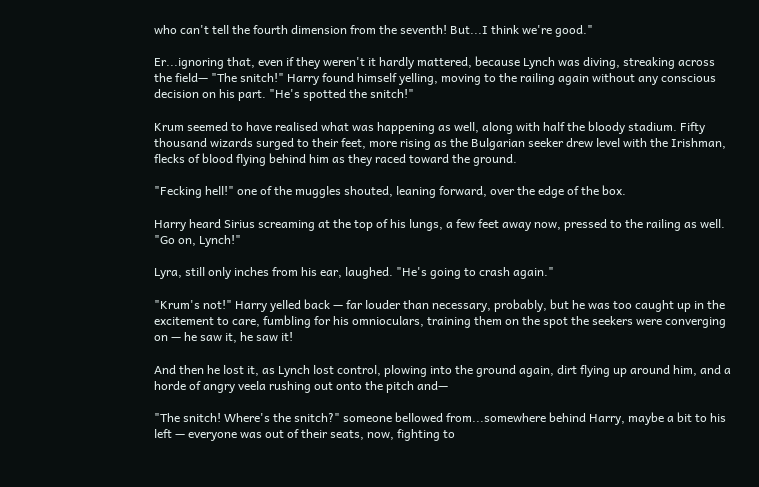who can't tell the fourth dimension from the seventh! But...I think we're good."

Er...ignoring that, even if they weren't it hardly mattered, because Lynch was diving, streaking across the field— "The snitch!" Harry found himself yelling, moving to the railing again without any conscious decision on his part. "He's spotted the snitch!"

Krum seemed to have realised what was happening as well, along with half the bloody stadium. Fifty thousand wizards surged to their feet, more rising as the Bulgarian seeker drew level with the Irishman, flecks of blood flying behind him as they raced toward the ground.

"Fecking hell!" one of the muggles shouted, leaning forward, over the edge of the box.

Harry heard Sirius screaming at the top of his lungs, a few feet away now, pressed to the railing as well. "Go on, Lynch!"

Lyra, still only inches from his ear, laughed. "He's going to crash again."

"Krum's not!" Harry yelled back — far louder than necessary, probably, but he was too caught up in the excitement to care, fumbling for his omnioculars, training them on the spot the seekers were converging on — he saw it, he saw it!

And then he lost it, as Lynch lost control, plowing into the ground again, dirt flying up around him, and a horde of angry veela rushing out onto the pitch and—

"The snitch! Where's the snitch?" someone bellowed from...somewhere behind Harry, maybe a bit to his left — everyone was out of their seats, now, fighting to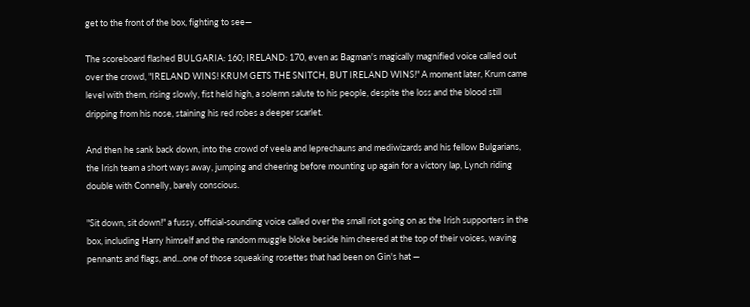get to the front of the box, fighting to see—

The scoreboard flashed BULGARIA: 160; IRELAND: 170, even as Bagman's magically magnified voice called out over the crowd, "IRELAND WINS! KRUM GETS THE SNITCH, BUT IRELAND WINS!" A moment later, Krum came level with them, rising slowly, fist held high, a solemn salute to his people, despite the loss and the blood still dripping from his nose, staining his red robes a deeper scarlet.

And then he sank back down, into the crowd of veela and leprechauns and mediwizards and his fellow Bulgarians, the Irish team a short ways away, jumping and cheering before mounting up again for a victory lap, Lynch riding double with Connelly, barely conscious.

"Sit down, sit down!" a fussy, official-sounding voice called over the small riot going on as the Irish supporters in the box, including Harry himself and the random muggle bloke beside him cheered at the top of their voices, waving pennants and flags, and...one of those squeaking rosettes that had been on Gin's hat —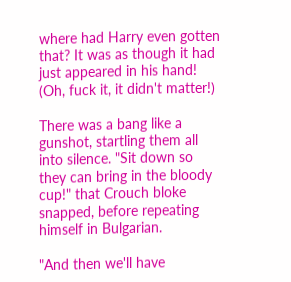where had Harry even gotten that? It was as though it had just appeared in his hand! (Oh, fuck it, it didn't matter!)

There was a bang like a gunshot, startling them all into silence. "Sit down so they can bring in the bloody cup!" that Crouch bloke snapped, before repeating himself in Bulgarian.

"And then we'll have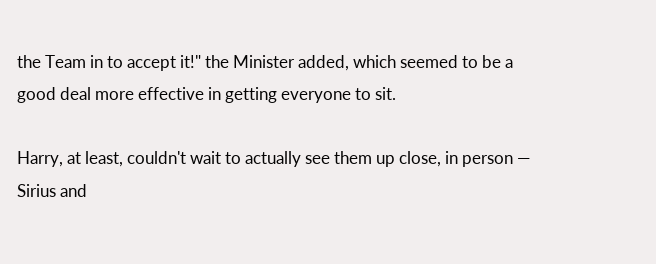the Team in to accept it!" the Minister added, which seemed to be a good deal more effective in getting everyone to sit.

Harry, at least, couldn't wait to actually see them up close, in person — Sirius and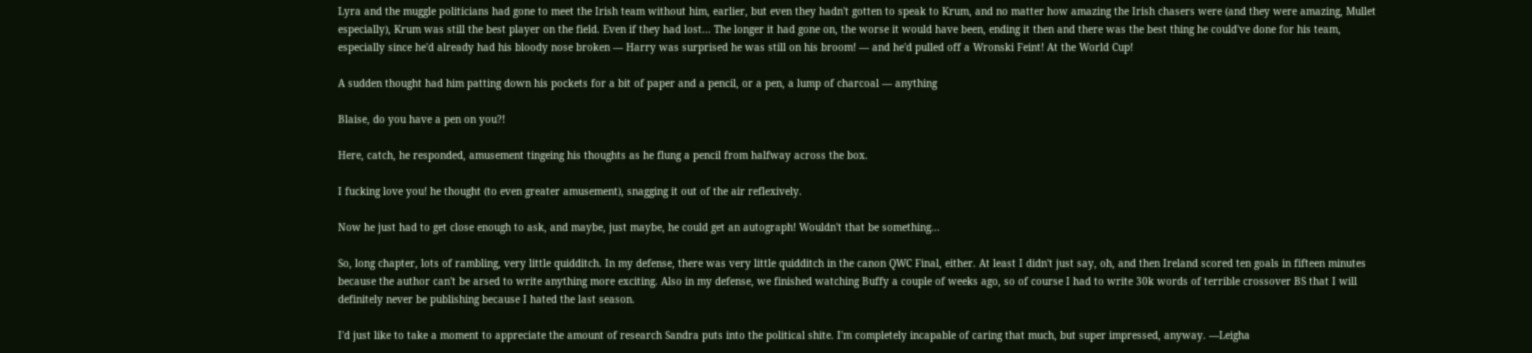Lyra and the muggle politicians had gone to meet the Irish team without him, earlier, but even they hadn't gotten to speak to Krum, and no matter how amazing the Irish chasers were (and they were amazing, Mullet especially), Krum was still the best player on the field. Even if they had lost... The longer it had gone on, the worse it would have been, ending it then and there was the best thing he could've done for his team, especially since he'd already had his bloody nose broken — Harry was surprised he was still on his broom! — and he'd pulled off a Wronski Feint! At the World Cup!

A sudden thought had him patting down his pockets for a bit of paper and a pencil, or a pen, a lump of charcoal — anything

Blaise, do you have a pen on you?!

Here, catch, he responded, amusement tingeing his thoughts as he flung a pencil from halfway across the box.

I fucking love you! he thought (to even greater amusement), snagging it out of the air reflexively.

Now he just had to get close enough to ask, and maybe, just maybe, he could get an autograph! Wouldn't that be something...

So, long chapter, lots of rambling, very little quidditch. In my defense, there was very little quidditch in the canon QWC Final, either. At least I didn't just say, oh, and then Ireland scored ten goals in fifteen minutes because the author can't be arsed to write anything more exciting. Also in my defense, we finished watching Buffy a couple of weeks ago, so of course I had to write 30k words of terrible crossover BS that I will definitely never be publishing because I hated the last season.

I'd just like to take a moment to appreciate the amount of research Sandra puts into the political shite. I'm completely incapable of caring that much, but super impressed, anyway. —Leigha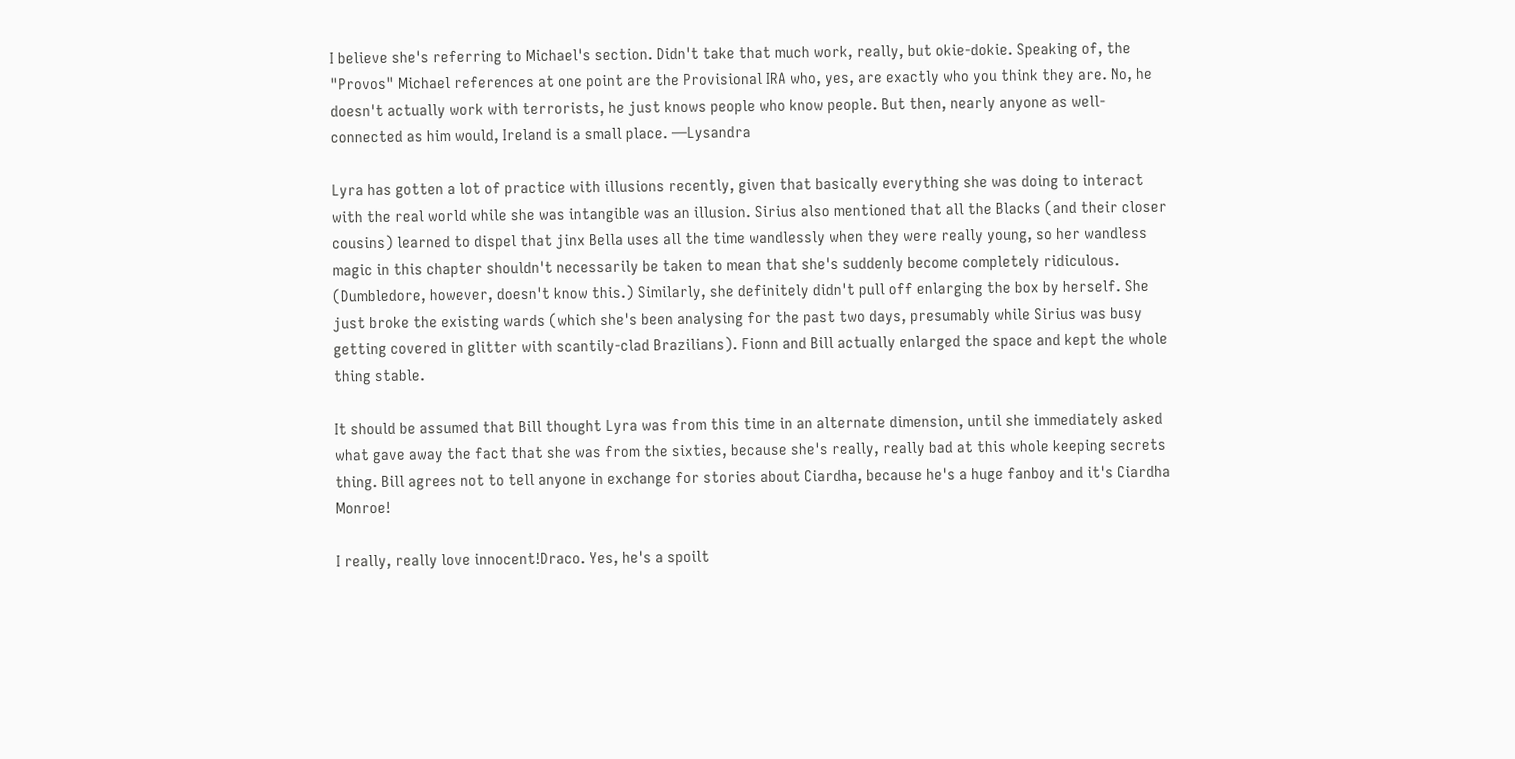I believe she's referring to Michael's section. Didn't take that much work, really, but okie-dokie. Speaking of, the "Provos" Michael references at one point are the Provisional IRA who, yes, are exactly who you think they are. No, he doesn't actually work with terrorists, he just knows people who know people. But then, nearly anyone as well-connected as him would, Ireland is a small place. —Lysandra

Lyra has gotten a lot of practice with illusions recently, given that basically everything she was doing to interact with the real world while she was intangible was an illusion. Sirius also mentioned that all the Blacks (and their closer cousins) learned to dispel that jinx Bella uses all the time wandlessly when they were really young, so her wandless magic in this chapter shouldn't necessarily be taken to mean that she's suddenly become completely ridiculous. (Dumbledore, however, doesn't know this.) Similarly, she definitely didn't pull off enlarging the box by herself. She just broke the existing wards (which she's been analysing for the past two days, presumably while Sirius was busy getting covered in glitter with scantily-clad Brazilians). Fionn and Bill actually enlarged the space and kept the whole thing stable.

It should be assumed that Bill thought Lyra was from this time in an alternate dimension, until she immediately asked what gave away the fact that she was from the sixties, because she's really, really bad at this whole keeping secrets thing. Bill agrees not to tell anyone in exchange for stories about Ciardha, because he's a huge fanboy and it's Ciardha Monroe!

I really, really love innocent!Draco. Yes, he's a spoilt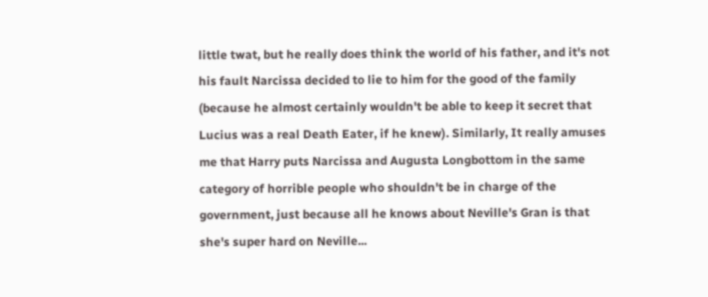little twat, but he really does think the world of his father, and it's not his fault Narcissa decided to lie to him for the good of the family (because he almost certainly wouldn't be able to keep it secret that Lucius was a real Death Eater, if he knew). Similarly, It really amuses me that Harry puts Narcissa and Augusta Longbottom in the same category of horrible people who shouldn't be in charge of the government, just because all he knows about Neville's Gran is that she's super hard on Neville...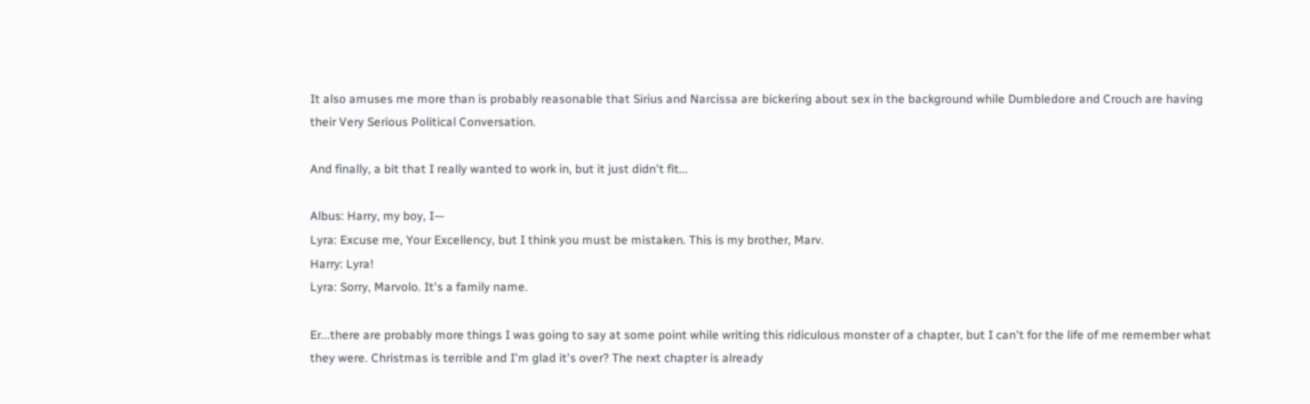It also amuses me more than is probably reasonable that Sirius and Narcissa are bickering about sex in the background while Dumbledore and Crouch are having their Very Serious Political Conversation.

And finally, a bit that I really wanted to work in, but it just didn't fit...

Albus: Harry, my boy, I—
Lyra: Excuse me, Your Excellency, but I think you must be mistaken. This is my brother, Marv.
Harry: Lyra!
Lyra: Sorry, Marvolo. It's a family name.

Er...there are probably more things I was going to say at some point while writing this ridiculous monster of a chapter, but I can't for the life of me remember what they were. Christmas is terrible and I'm glad it's over? The next chapter is already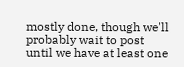mostly done, though we'll probably wait to post until we have at least one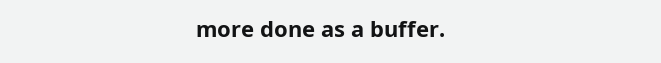more done as a buffer.